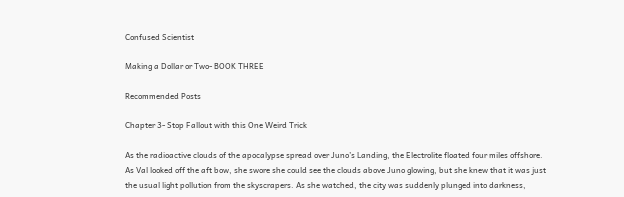Confused Scientist

Making a Dollar or Two- BOOK THREE

Recommended Posts

Chapter 3- Stop Fallout with this One Weird Trick

As the radioactive clouds of the apocalypse spread over Juno’s Landing, the Electrolite floated four miles offshore. As Val looked off the aft bow, she swore she could see the clouds above Juno glowing, but she knew that it was just the usual light pollution from the skyscrapers. As she watched, the city was suddenly plunged into darkness,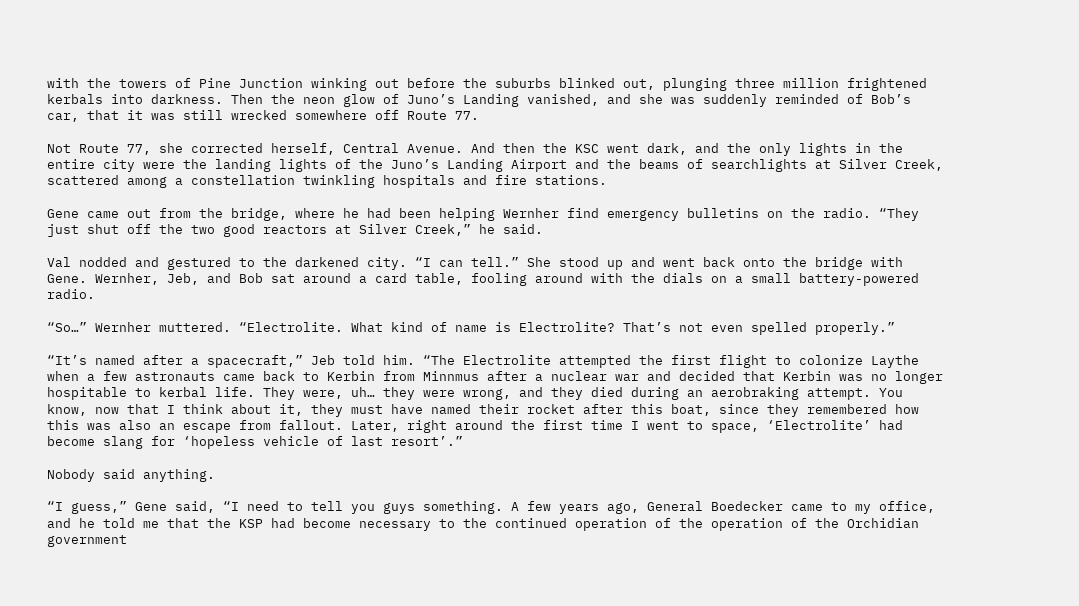with the towers of Pine Junction winking out before the suburbs blinked out, plunging three million frightened kerbals into darkness. Then the neon glow of Juno’s Landing vanished, and she was suddenly reminded of Bob’s car, that it was still wrecked somewhere off Route 77.

Not Route 77, she corrected herself, Central Avenue. And then the KSC went dark, and the only lights in the entire city were the landing lights of the Juno’s Landing Airport and the beams of searchlights at Silver Creek, scattered among a constellation twinkling hospitals and fire stations.

Gene came out from the bridge, where he had been helping Wernher find emergency bulletins on the radio. “They just shut off the two good reactors at Silver Creek,” he said.

Val nodded and gestured to the darkened city. “I can tell.” She stood up and went back onto the bridge with Gene. Wernher, Jeb, and Bob sat around a card table, fooling around with the dials on a small battery-powered radio.

“So…” Wernher muttered. “Electrolite. What kind of name is Electrolite? That’s not even spelled properly.”

“It’s named after a spacecraft,” Jeb told him. “The Electrolite attempted the first flight to colonize Laythe when a few astronauts came back to Kerbin from Minnmus after a nuclear war and decided that Kerbin was no longer hospitable to kerbal life. They were, uh… they were wrong, and they died during an aerobraking attempt. You know, now that I think about it, they must have named their rocket after this boat, since they remembered how this was also an escape from fallout. Later, right around the first time I went to space, ‘Electrolite’ had become slang for ‘hopeless vehicle of last resort’.”

Nobody said anything.

“I guess,” Gene said, “I need to tell you guys something. A few years ago, General Boedecker came to my office, and he told me that the KSP had become necessary to the continued operation of the operation of the Orchidian government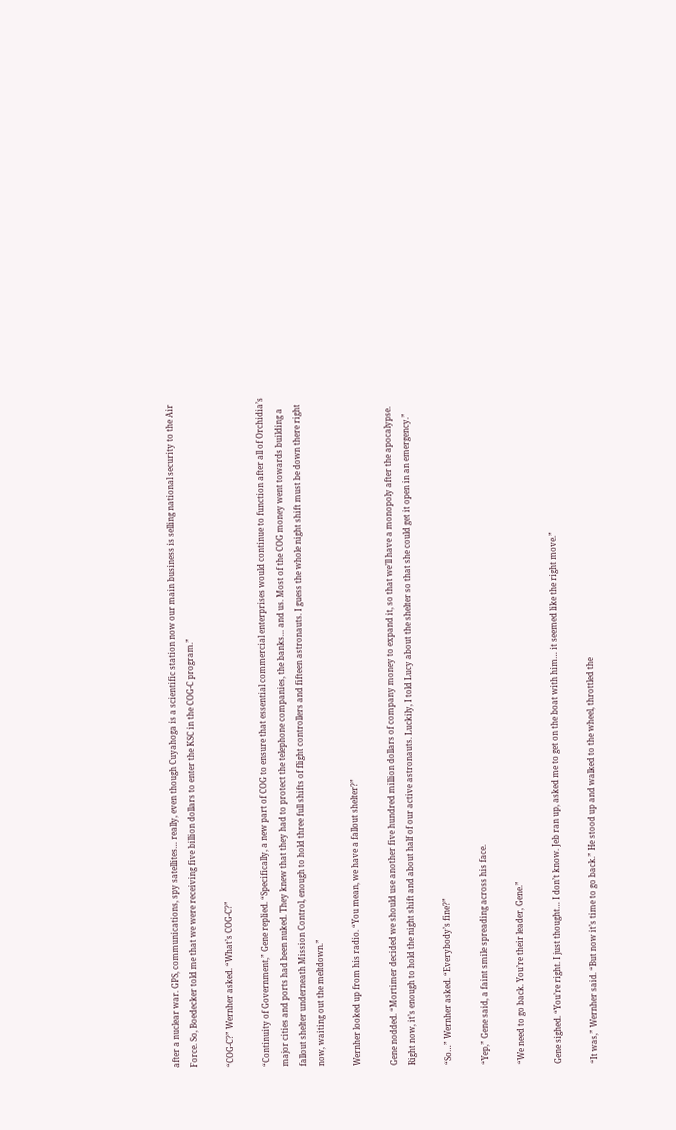after a nuclear war. GPS, communications, spy satellites… really, even though Cuyahoga is a scientific station now our main business is selling national security to the Air Force. So, Boedecker told me that we were receiving five billion dollars to enter the KSC in the COG-C program.”

“COG-C?” Wernher asked. “What’s COG-C?”

“Continuity of Government,” Gene replied. “Specifically, a new part of COG to ensure that essential commercial enterprises would continue to function after all of Orchidia’s major cities and ports had been nuked. They knew that they had to protect the telephone companies, the banks… and us. Most of the COG money went towards building a fallout shelter underneath Mission Control, enough to hold three full shifts of flight controllers and fifteen astronauts. I guess the whole night shift must be down there right now, waiting out the meltdown.”

Wernher looked up from his radio. “You mean, we have a fallout shelter?”

Gene nodded. “Mortimer decided we should use another five hundred million dollars of company money to expand it, so that we’ll have a monopoly after the apocalypse. Right now, it’s enough to hold the night shift and about half of our active astronauts. Luckily, I told Lucy about the shelter so that she could get it open in an emergency.”

“So…” Wernher asked. “Everybody’s fine?”

“Yep,” Gene said, a faint smile spreading across his face.

“We need to go back. You’re their leader, Gene.”

Gene sighed. “You’re right. I just thought… I don’t know. Jeb ran up, asked me to get on the boat with him… it seemed like the right move.”

“It was,” Wernher said. “But now it’s time to go back.” He stood up and walked to the wheel, throttled the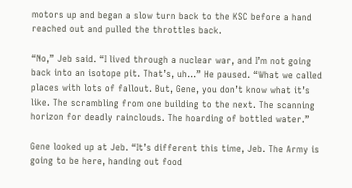motors up and began a slow turn back to the KSC before a hand reached out and pulled the throttles back.

“No,” Jeb said. “I lived through a nuclear war, and I’m not going back into an isotope pit. That’s, uh…” He paused. “What we called places with lots of fallout. But, Gene, you don’t know what it’s like. The scrambling from one building to the next. The scanning horizon for deadly rainclouds. The hoarding of bottled water.”

Gene looked up at Jeb. “It’s different this time, Jeb. The Army is going to be here, handing out food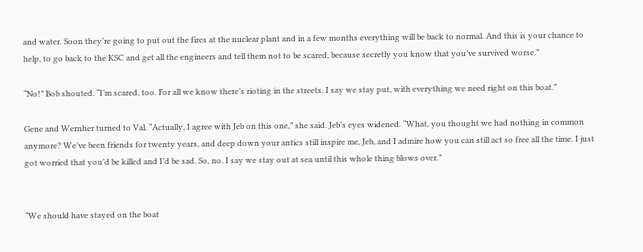and water. Soon they’re going to put out the fires at the nuclear plant and in a few months everything will be back to normal. And this is your chance to help, to go back to the KSC and get all the engineers and tell them not to be scared, because secretly you know that you’ve survived worse.”

“No!” Bob shouted. “I’m scared, too. For all we know there’s rioting in the streets. I say we stay put, with everything we need right on this boat.”

Gene and Wernher turned to Val. “Actually, I agree with Jeb on this one,” she said. Jeb’s eyes widened. “What, you thought we had nothing in common anymore? We’ve been friends for twenty years, and deep down your antics still inspire me, Jeb, and I admire how you can still act so free all the time. I just got worried that you’d be killed and I’d be sad. So, no. I say we stay out at sea until this whole thing blows over.”


“We should have stayed on the boat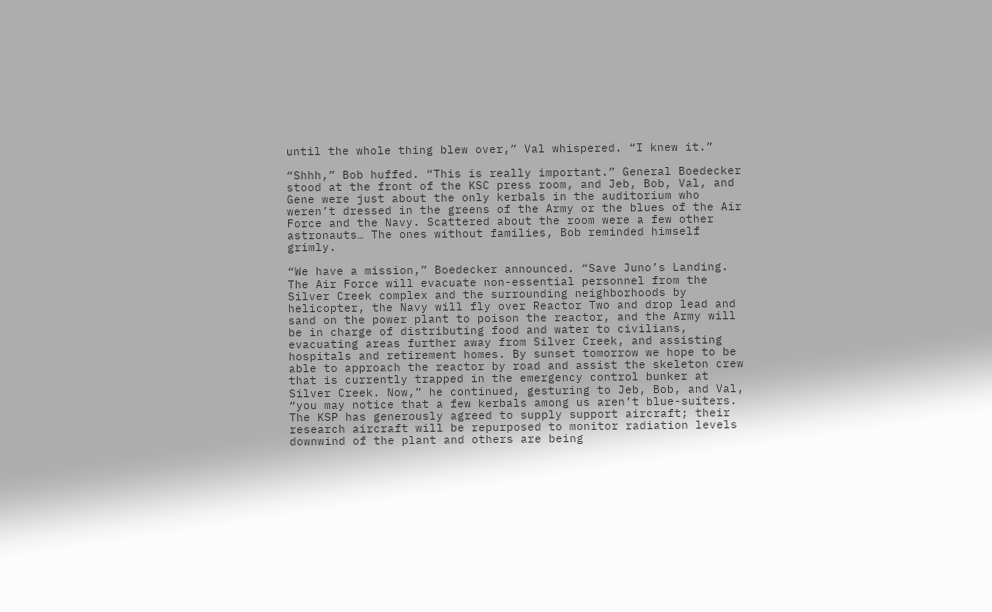until the whole thing blew over,” Val whispered. “I knew it.”

“Shhh,” Bob huffed. “This is really important.” General Boedecker stood at the front of the KSC press room, and Jeb, Bob, Val, and Gene were just about the only kerbals in the auditorium who weren’t dressed in the greens of the Army or the blues of the Air Force and the Navy. Scattered about the room were a few other astronauts… The ones without families, Bob reminded himself grimly.

“We have a mission,” Boedecker announced. “Save Juno’s Landing. The Air Force will evacuate non-essential personnel from the Silver Creek complex and the surrounding neighborhoods by helicopter, the Navy will fly over Reactor Two and drop lead and sand on the power plant to poison the reactor, and the Army will be in charge of distributing food and water to civilians, evacuating areas further away from Silver Creek, and assisting hospitals and retirement homes. By sunset tomorrow we hope to be able to approach the reactor by road and assist the skeleton crew that is currently trapped in the emergency control bunker at Silver Creek. Now,” he continued, gesturing to Jeb, Bob, and Val, “you may notice that a few kerbals among us aren’t blue-suiters. The KSP has generously agreed to supply support aircraft; their research aircraft will be repurposed to monitor radiation levels downwind of the plant and others are being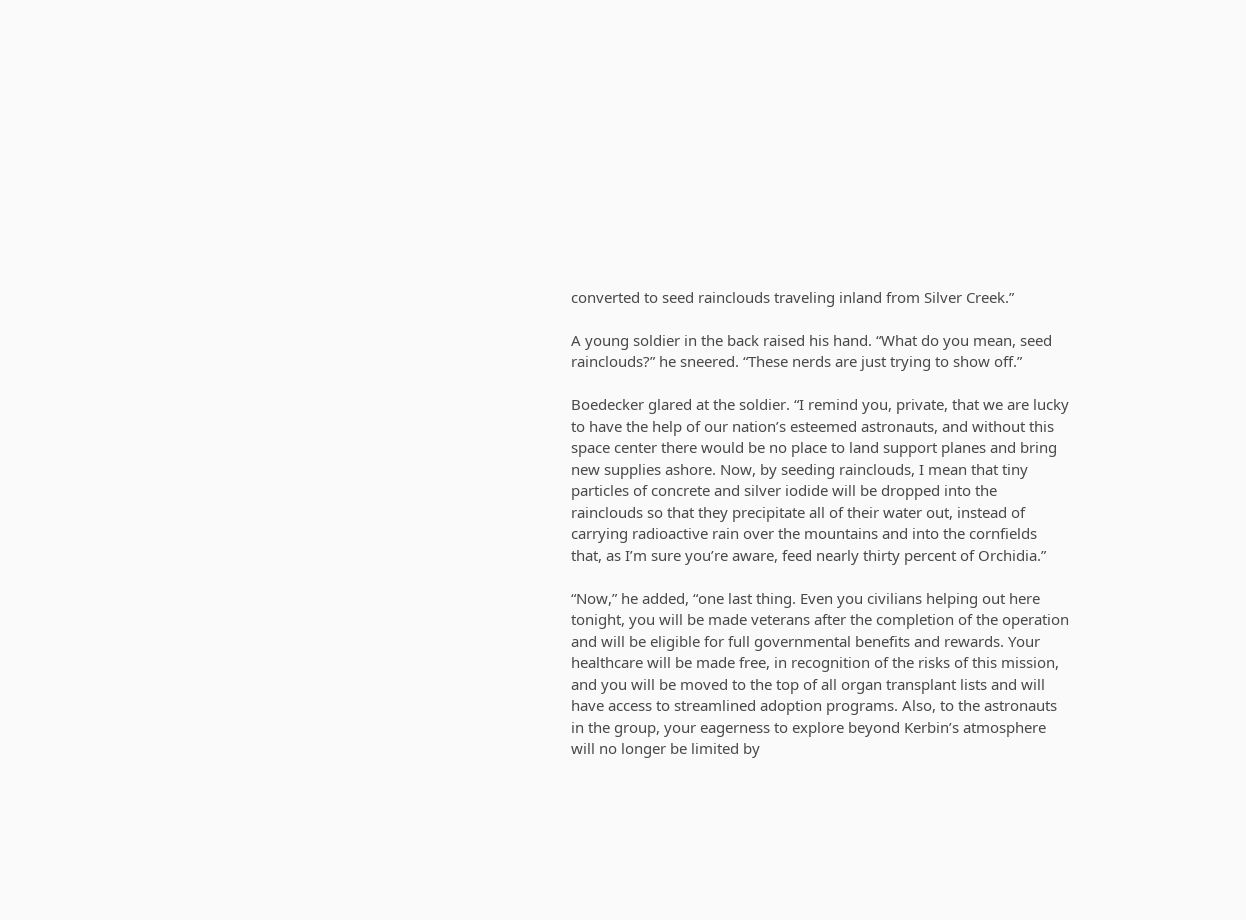converted to seed rainclouds traveling inland from Silver Creek.”

A young soldier in the back raised his hand. “What do you mean, seed rainclouds?” he sneered. “These nerds are just trying to show off.”

Boedecker glared at the soldier. “I remind you, private, that we are lucky to have the help of our nation’s esteemed astronauts, and without this space center there would be no place to land support planes and bring new supplies ashore. Now, by seeding rainclouds, I mean that tiny particles of concrete and silver iodide will be dropped into the rainclouds so that they precipitate all of their water out, instead of carrying radioactive rain over the mountains and into the cornfields that, as I’m sure you’re aware, feed nearly thirty percent of Orchidia.”

“Now,” he added, “one last thing. Even you civilians helping out here tonight, you will be made veterans after the completion of the operation and will be eligible for full governmental benefits and rewards. Your healthcare will be made free, in recognition of the risks of this mission, and you will be moved to the top of all organ transplant lists and will have access to streamlined adoption programs. Also, to the astronauts in the group, your eagerness to explore beyond Kerbin’s atmosphere will no longer be limited by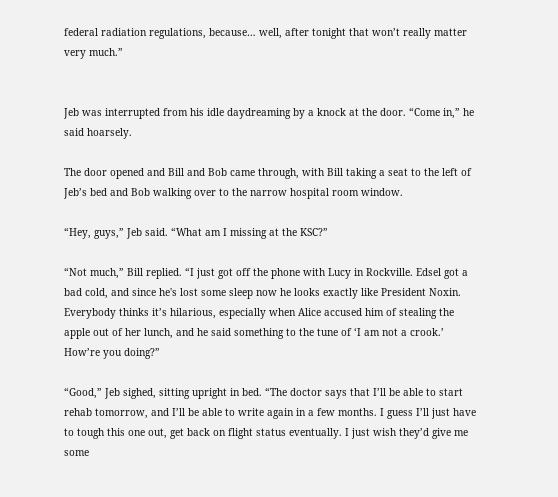federal radiation regulations, because… well, after tonight that won’t really matter very much.”


Jeb was interrupted from his idle daydreaming by a knock at the door. “Come in,” he said hoarsely.

The door opened and Bill and Bob came through, with Bill taking a seat to the left of Jeb’s bed and Bob walking over to the narrow hospital room window.

“Hey, guys,” Jeb said. “What am I missing at the KSC?”

“Not much,” Bill replied. “I just got off the phone with Lucy in Rockville. Edsel got a bad cold, and since he's lost some sleep now he looks exactly like President Noxin. Everybody thinks it’s hilarious, especially when Alice accused him of stealing the apple out of her lunch, and he said something to the tune of ‘I am not a crook.’ How’re you doing?”

“Good,” Jeb sighed, sitting upright in bed. “The doctor says that I’ll be able to start rehab tomorrow, and I’ll be able to write again in a few months. I guess I’ll just have to tough this one out, get back on flight status eventually. I just wish they’d give me some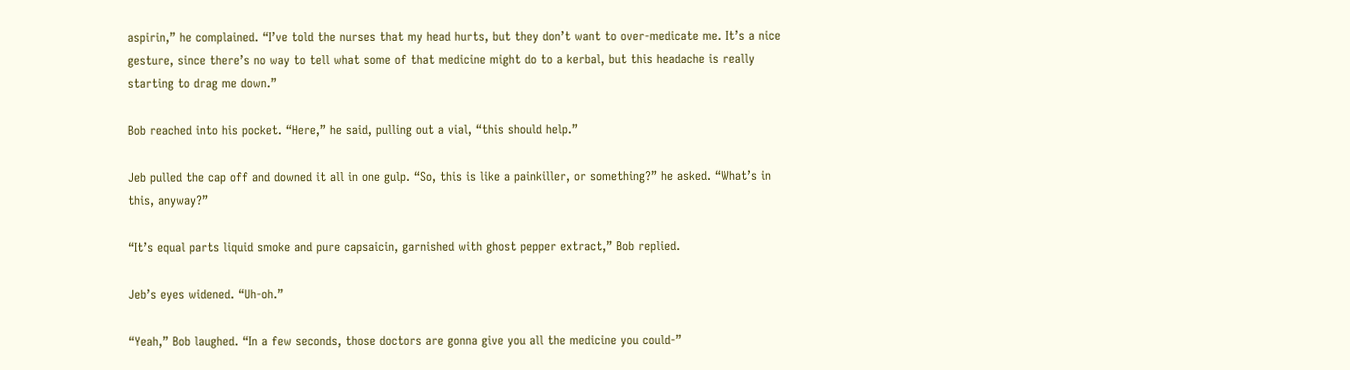aspirin,” he complained. “I’ve told the nurses that my head hurts, but they don’t want to over-medicate me. It’s a nice gesture, since there’s no way to tell what some of that medicine might do to a kerbal, but this headache is really starting to drag me down.”

Bob reached into his pocket. “Here,” he said, pulling out a vial, “this should help.”

Jeb pulled the cap off and downed it all in one gulp. “So, this is like a painkiller, or something?” he asked. “What’s in this, anyway?”

“It’s equal parts liquid smoke and pure capsaicin, garnished with ghost pepper extract,” Bob replied.

Jeb’s eyes widened. “Uh-oh.”

“Yeah,” Bob laughed. “In a few seconds, those doctors are gonna give you all the medicine you could-”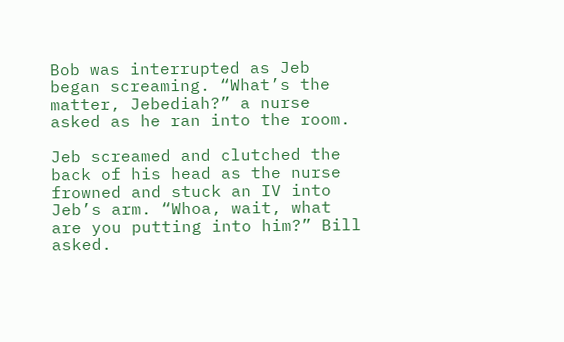Bob was interrupted as Jeb began screaming. “What’s the matter, Jebediah?” a nurse asked as he ran into the room.

Jeb screamed and clutched the back of his head as the nurse frowned and stuck an IV into Jeb’s arm. “Whoa, wait, what are you putting into him?” Bill asked.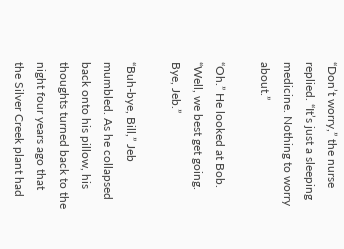“Don’t worry,” the nurse replied. “It’s just a sleeping medicine. Nothing to worry about.”

“Oh.” He looked at Bob. “Well, we best get going. Bye, Jeb.”

“Buh-bye, Bill,” Jeb mumbled. As he collapsed back onto his pillow, his thoughts turned back to the night four years ago that the Silver Creek plant had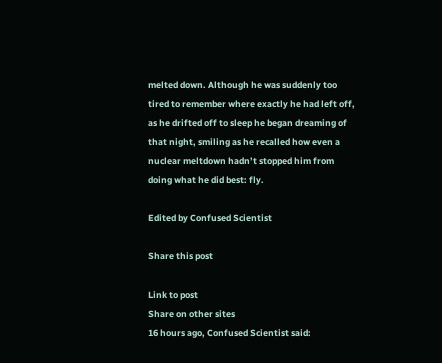melted down. Although he was suddenly too tired to remember where exactly he had left off, as he drifted off to sleep he began dreaming of that night, smiling as he recalled how even a nuclear meltdown hadn’t stopped him from doing what he did best: fly.

Edited by Confused Scientist

Share this post

Link to post
Share on other sites
16 hours ago, Confused Scientist said: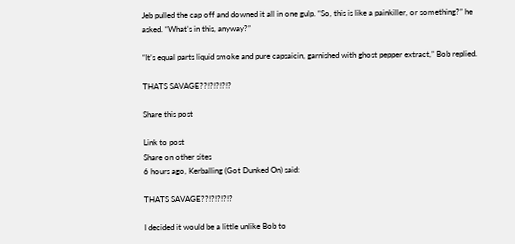Jeb pulled the cap off and downed it all in one gulp. “So, this is like a painkiller, or something?” he asked. “What’s in this, anyway?”

“It’s equal parts liquid smoke and pure capsaicin, garnished with ghost pepper extract,” Bob replied.

THATS SAVAGE??!?!?!?!?

Share this post

Link to post
Share on other sites
6 hours ago, Kerballing (Got Dunked On) said:

THATS SAVAGE??!?!?!?!?

I decided it would be a little unlike Bob to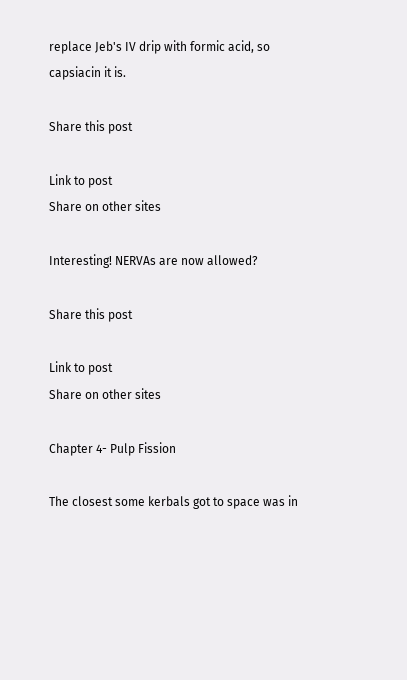replace Jeb's IV drip with formic acid, so capsiacin it is.

Share this post

Link to post
Share on other sites

Interesting! NERVAs are now allowed?

Share this post

Link to post
Share on other sites

Chapter 4- Pulp Fission

The closest some kerbals got to space was in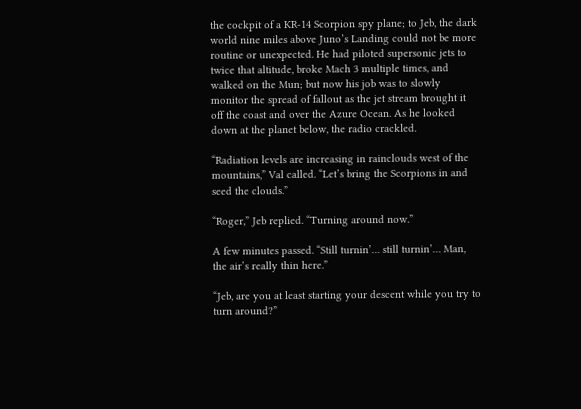the cockpit of a KR-14 Scorpion spy plane; to Jeb, the dark world nine miles above Juno’s Landing could not be more routine or unexpected. He had piloted supersonic jets to twice that altitude, broke Mach 3 multiple times, and walked on the Mun; but now his job was to slowly monitor the spread of fallout as the jet stream brought it off the coast and over the Azure Ocean. As he looked down at the planet below, the radio crackled.

“Radiation levels are increasing in rainclouds west of the mountains,” Val called. “Let’s bring the Scorpions in and seed the clouds.”

“Roger,” Jeb replied. “Turning around now.”

A few minutes passed. “Still turnin’… still turnin’… Man, the air’s really thin here.”

“Jeb, are you at least starting your descent while you try to turn around?”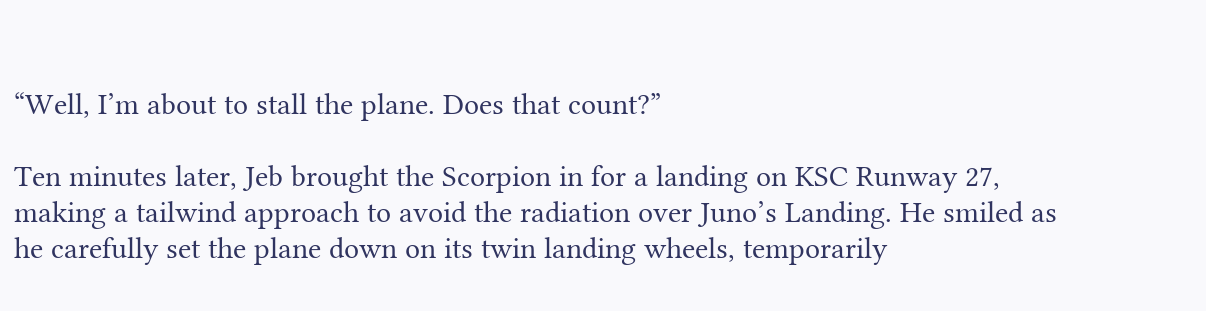“Well, I’m about to stall the plane. Does that count?”

Ten minutes later, Jeb brought the Scorpion in for a landing on KSC Runway 27, making a tailwind approach to avoid the radiation over Juno’s Landing. He smiled as he carefully set the plane down on its twin landing wheels, temporarily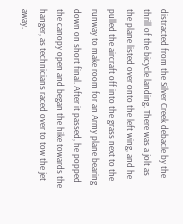distracted from the Silver Creek debacle by the thrill of the bicycle landing. There was a jolt as the plane listed over onto the left wing, and he pulled the aircraft off into the grass next to the runway to make room for an Army plane bearing down on short final. After it passed, he popped the canopy open and began the hike towards the hanger, as technicians raced over to tow the jet away.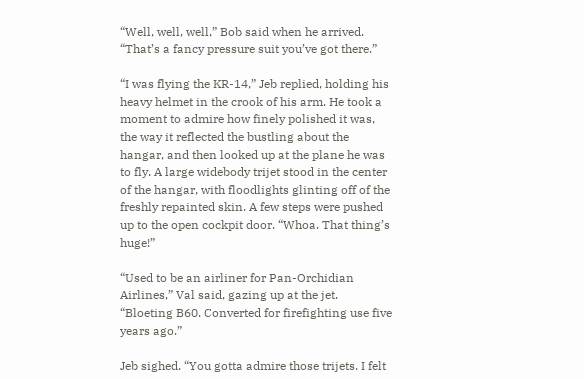“Well, well, well,” Bob said when he arrived. “That’s a fancy pressure suit you’ve got there.”

“I was flying the KR-14,” Jeb replied, holding his heavy helmet in the crook of his arm. He took a moment to admire how finely polished it was, the way it reflected the bustling about the hangar, and then looked up at the plane he was to fly. A large widebody trijet stood in the center of the hangar, with floodlights glinting off of the freshly repainted skin. A few steps were pushed up to the open cockpit door. “Whoa. That thing’s huge!”

“Used to be an airliner for Pan-Orchidian Airlines,” Val said, gazing up at the jet. “Bloeting B60. Converted for firefighting use five years ago.”

Jeb sighed. “You gotta admire those trijets. I felt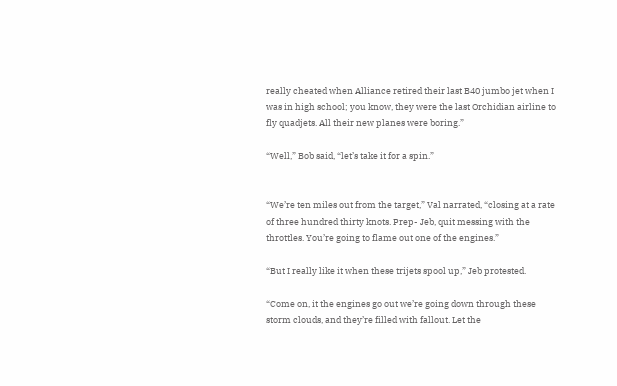really cheated when Alliance retired their last B40 jumbo jet when I was in high school; you know, they were the last Orchidian airline to fly quadjets. All their new planes were boring.”

“Well,” Bob said, “let’s take it for a spin.”


“We’re ten miles out from the target,” Val narrated, “closing at a rate of three hundred thirty knots. Prep- Jeb, quit messing with the throttles. You’re going to flame out one of the engines.”

“But I really like it when these trijets spool up,” Jeb protested.

“Come on, it the engines go out we’re going down through these storm clouds, and they’re filled with fallout. Let the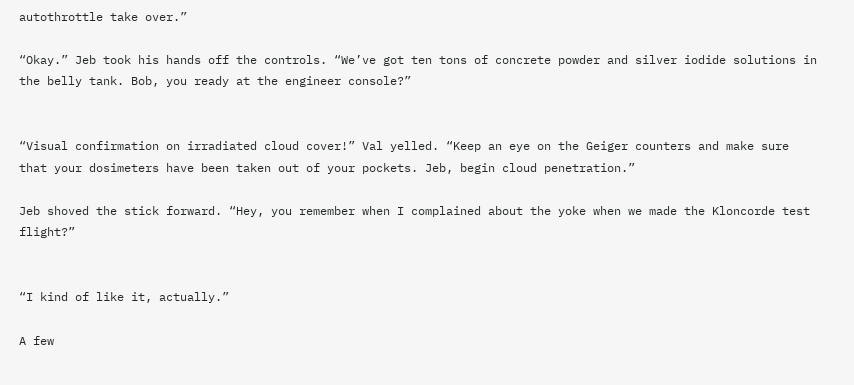autothrottle take over.”

“Okay.” Jeb took his hands off the controls. “We’ve got ten tons of concrete powder and silver iodide solutions in the belly tank. Bob, you ready at the engineer console?”


“Visual confirmation on irradiated cloud cover!” Val yelled. “Keep an eye on the Geiger counters and make sure that your dosimeters have been taken out of your pockets. Jeb, begin cloud penetration.”

Jeb shoved the stick forward. “Hey, you remember when I complained about the yoke when we made the Kloncorde test flight?”


“I kind of like it, actually.”

A few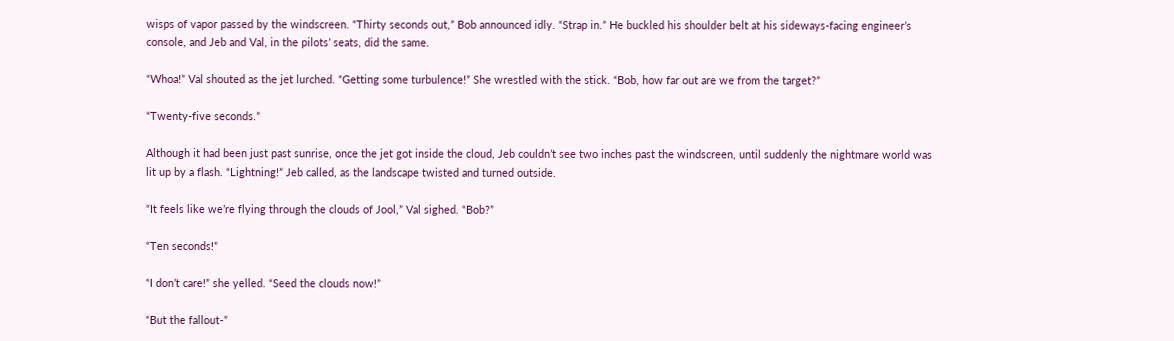wisps of vapor passed by the windscreen. “Thirty seconds out,” Bob announced idly. “Strap in.” He buckled his shoulder belt at his sideways-facing engineer’s console, and Jeb and Val, in the pilots’ seats, did the same.

“Whoa!” Val shouted as the jet lurched. “Getting some turbulence!” She wrestled with the stick. “Bob, how far out are we from the target?”

“Twenty-five seconds.”

Although it had been just past sunrise, once the jet got inside the cloud, Jeb couldn’t see two inches past the windscreen, until suddenly the nightmare world was lit up by a flash. “Lightning!” Jeb called, as the landscape twisted and turned outside.

“It feels like we’re flying through the clouds of Jool,” Val sighed. “Bob?”

“Ten seconds!”

“I don’t care!” she yelled. “Seed the clouds now!”

“But the fallout-”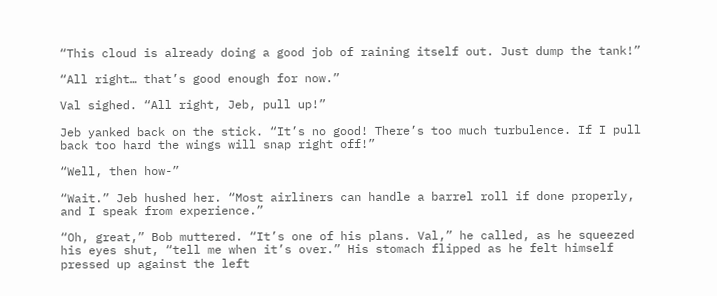“This cloud is already doing a good job of raining itself out. Just dump the tank!”

“All right… that’s good enough for now.”

Val sighed. “All right, Jeb, pull up!”

Jeb yanked back on the stick. “It’s no good! There’s too much turbulence. If I pull back too hard the wings will snap right off!”

“Well, then how-”

“Wait.” Jeb hushed her. “Most airliners can handle a barrel roll if done properly, and I speak from experience.”

“Oh, great,” Bob muttered. “It’s one of his plans. Val,” he called, as he squeezed his eyes shut, “tell me when it’s over.” His stomach flipped as he felt himself pressed up against the left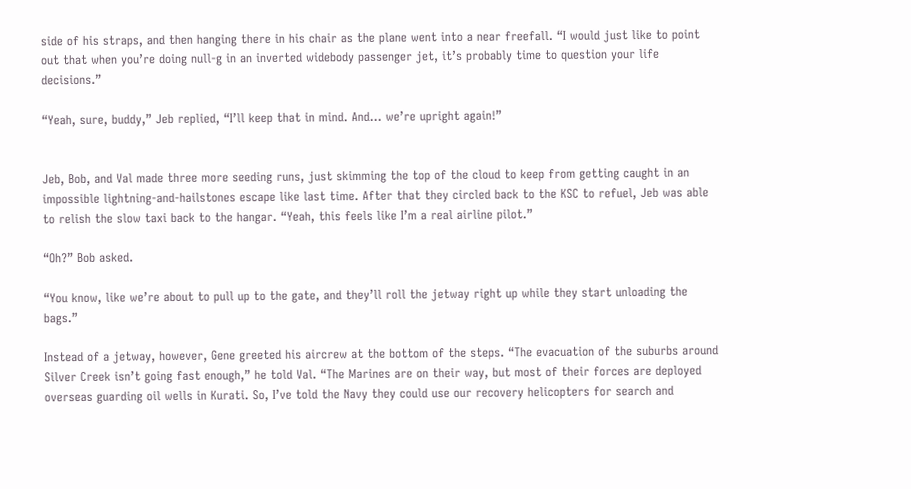side of his straps, and then hanging there in his chair as the plane went into a near freefall. “I would just like to point out that when you’re doing null-g in an inverted widebody passenger jet, it’s probably time to question your life decisions.”

“Yeah, sure, buddy,” Jeb replied, “I’ll keep that in mind. And… we’re upright again!”


Jeb, Bob, and Val made three more seeding runs, just skimming the top of the cloud to keep from getting caught in an impossible lightning-and-hailstones escape like last time. After that they circled back to the KSC to refuel, Jeb was able to relish the slow taxi back to the hangar. “Yeah, this feels like I’m a real airline pilot.”

“Oh?” Bob asked.

“You know, like we’re about to pull up to the gate, and they’ll roll the jetway right up while they start unloading the bags.”

Instead of a jetway, however, Gene greeted his aircrew at the bottom of the steps. “The evacuation of the suburbs around Silver Creek isn’t going fast enough,” he told Val. “The Marines are on their way, but most of their forces are deployed overseas guarding oil wells in Kurati. So, I’ve told the Navy they could use our recovery helicopters for search and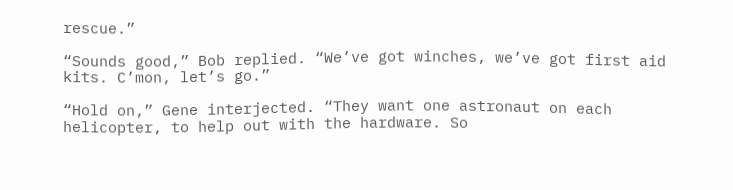rescue.”

“Sounds good,” Bob replied. “We’ve got winches, we’ve got first aid kits. C’mon, let’s go.”

“Hold on,” Gene interjected. “They want one astronaut on each helicopter, to help out with the hardware. So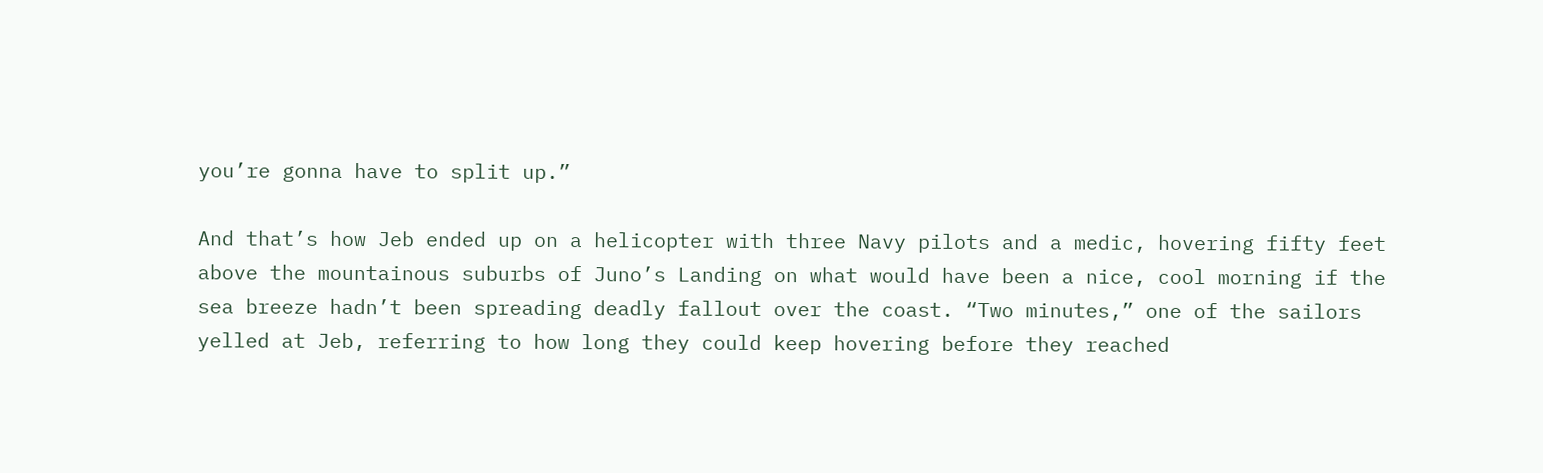you’re gonna have to split up.”

And that’s how Jeb ended up on a helicopter with three Navy pilots and a medic, hovering fifty feet above the mountainous suburbs of Juno’s Landing on what would have been a nice, cool morning if the sea breeze hadn’t been spreading deadly fallout over the coast. “Two minutes,” one of the sailors yelled at Jeb, referring to how long they could keep hovering before they reached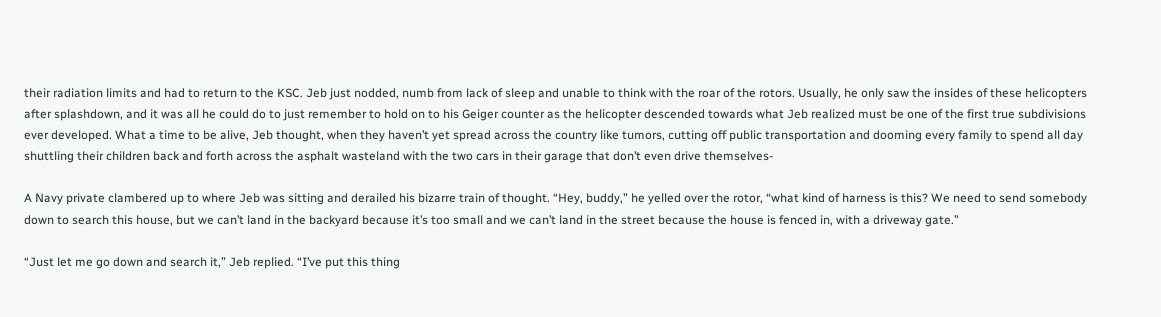their radiation limits and had to return to the KSC. Jeb just nodded, numb from lack of sleep and unable to think with the roar of the rotors. Usually, he only saw the insides of these helicopters after splashdown, and it was all he could do to just remember to hold on to his Geiger counter as the helicopter descended towards what Jeb realized must be one of the first true subdivisions ever developed. What a time to be alive, Jeb thought, when they haven’t yet spread across the country like tumors, cutting off public transportation and dooming every family to spend all day shuttling their children back and forth across the asphalt wasteland with the two cars in their garage that don’t even drive themselves-

A Navy private clambered up to where Jeb was sitting and derailed his bizarre train of thought. “Hey, buddy,” he yelled over the rotor, “what kind of harness is this? We need to send somebody down to search this house, but we can’t land in the backyard because it’s too small and we can’t land in the street because the house is fenced in, with a driveway gate.”

“Just let me go down and search it,” Jeb replied. “I’ve put this thing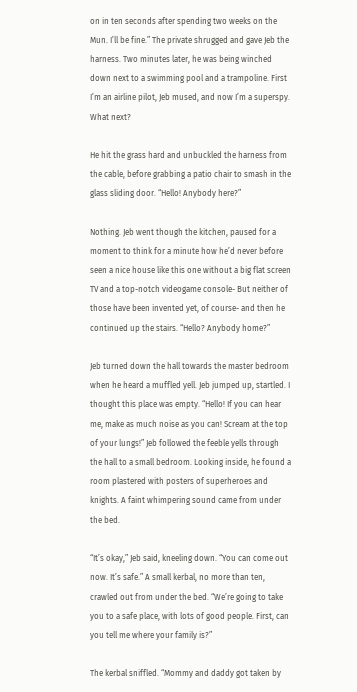on in ten seconds after spending two weeks on the Mun. I’ll be fine.” The private shrugged and gave Jeb the harness. Two minutes later, he was being winched down next to a swimming pool and a trampoline. First I’m an airline pilot, Jeb mused, and now I’m a superspy. What next?

He hit the grass hard and unbuckled the harness from the cable, before grabbing a patio chair to smash in the glass sliding door. “Hello! Anybody here?”

Nothing. Jeb went though the kitchen, paused for a moment to think for a minute how he’d never before seen a nice house like this one without a big flat screen TV and a top-notch videogame console- But neither of those have been invented yet, of course- and then he continued up the stairs. “Hello? Anybody home?”

Jeb turned down the hall towards the master bedroom when he heard a muffled yell. Jeb jumped up, startled. I thought this place was empty. “Hello! If you can hear me, make as much noise as you can! Scream at the top of your lungs!” Jeb followed the feeble yells through the hall to a small bedroom. Looking inside, he found a room plastered with posters of superheroes and knights. A faint whimpering sound came from under the bed.

“It’s okay,” Jeb said, kneeling down. “You can come out now. It’s safe.” A small kerbal, no more than ten, crawled out from under the bed. “We’re going to take you to a safe place, with lots of good people. First, can you tell me where your family is?”

The kerbal sniffled. “Mommy and daddy got taken by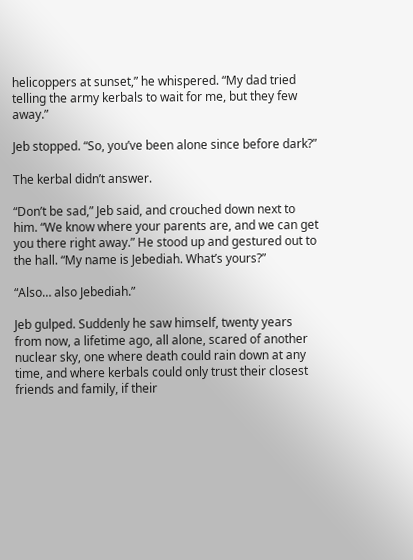helicoppers at sunset,” he whispered. “My dad tried telling the army kerbals to wait for me, but they few away.”

Jeb stopped. “So, you’ve been alone since before dark?”

The kerbal didn’t answer.

“Don’t be sad,” Jeb said, and crouched down next to him. “We know where your parents are, and we can get you there right away.” He stood up and gestured out to the hall. “My name is Jebediah. What’s yours?”

“Also… also Jebediah.”

Jeb gulped. Suddenly he saw himself, twenty years from now, a lifetime ago, all alone, scared of another nuclear sky, one where death could rain down at any time, and where kerbals could only trust their closest friends and family, if their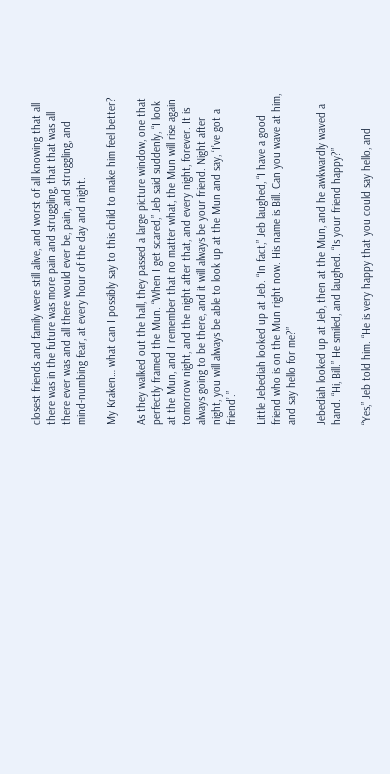closest friends and family were still alive, and worst of all knowing that all there was in the future was more pain and struggling, that that was all there ever was and all there would ever be, pain, and struggling, and mind-numbing fear, at every hour of the day and night.

My Kraken… what can I possibly say to this child to make him feel better?

As they walked out the hall, they passed a large picture window, one that perfectly framed the Mun. “When I get scared,” Jeb said suddenly, “I look at the Mun, and I remember that no matter what, the Mun will rise again tomorrow night, and the night after that, and every night, forever. It is always going to be there, and it will always be your friend. Night after night, you will always be able to look up at the Mun and say, ‘I’ve got a friend’.”

Little Jebediah looked up at Jeb. “In fact,” Jeb laughed, “I have a good friend who is on the Mun right now. His name is Bill. Can you wave at him, and say hello for me?”

Jebediah looked up at Jeb, then at the Mun, and he awkwardly waved a hand. “Hi, Bill.” He smiled, and laughed. “Is your friend happy?”

“Yes,” Jeb told him. “He is very happy that you could say hello, and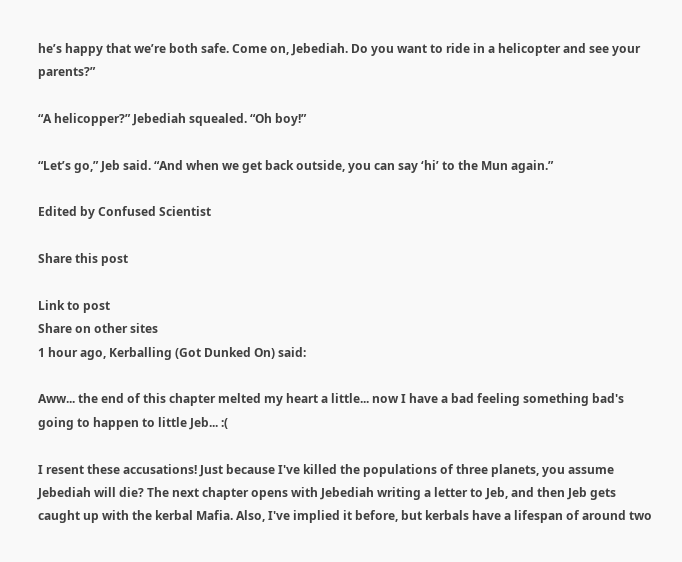he’s happy that we’re both safe. Come on, Jebediah. Do you want to ride in a helicopter and see your parents?”

“A helicopper?” Jebediah squealed. “Oh boy!”

“Let’s go,” Jeb said. “And when we get back outside, you can say ‘hi’ to the Mun again.”

Edited by Confused Scientist

Share this post

Link to post
Share on other sites
1 hour ago, Kerballing (Got Dunked On) said:

Aww... the end of this chapter melted my heart a little... now I have a bad feeling something bad's going to happen to little Jeb... :(

I resent these accusations! Just because I've killed the populations of three planets, you assume Jebediah will die? The next chapter opens with Jebediah writing a letter to Jeb, and then Jeb gets caught up with the kerbal Mafia. Also, I've implied it before, but kerbals have a lifespan of around two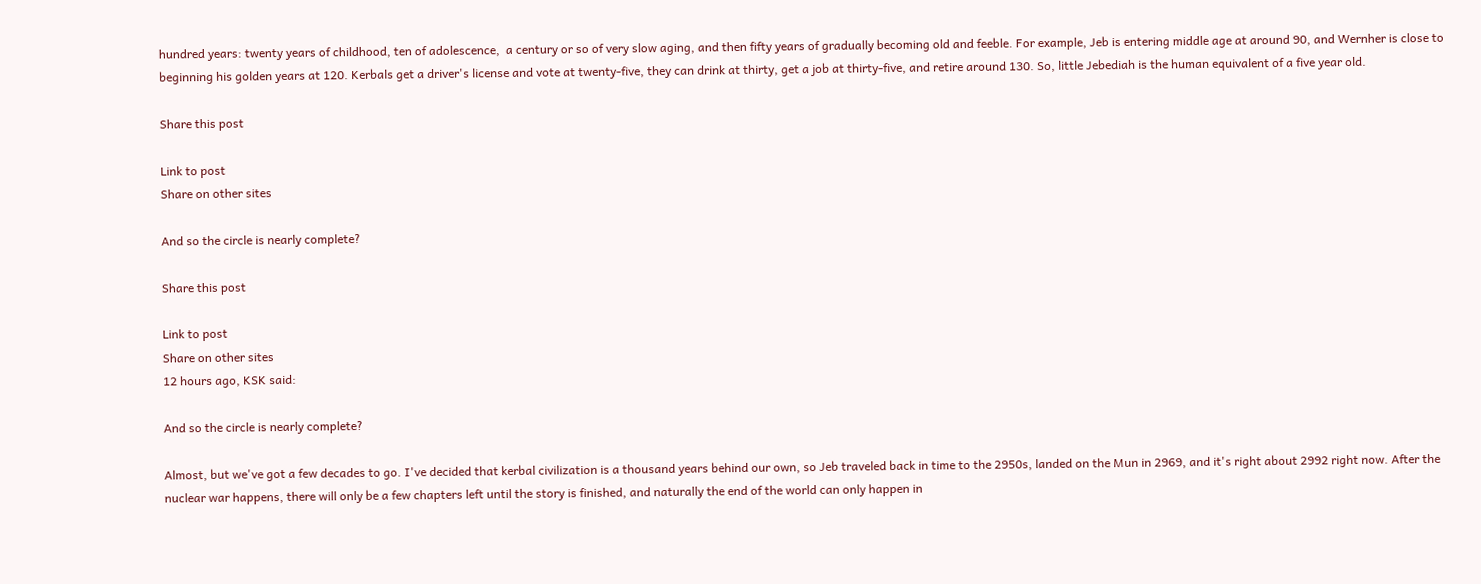hundred years: twenty years of childhood, ten of adolescence,  a century or so of very slow aging, and then fifty years of gradually becoming old and feeble. For example, Jeb is entering middle age at around 90, and Wernher is close to beginning his golden years at 120. Kerbals get a driver's license and vote at twenty-five, they can drink at thirty, get a job at thirty-five, and retire around 130. So, little Jebediah is the human equivalent of a five year old.

Share this post

Link to post
Share on other sites

And so the circle is nearly complete?

Share this post

Link to post
Share on other sites
12 hours ago, KSK said:

And so the circle is nearly complete?

Almost, but we've got a few decades to go. I've decided that kerbal civilization is a thousand years behind our own, so Jeb traveled back in time to the 2950s, landed on the Mun in 2969, and it's right about 2992 right now. After the nuclear war happens, there will only be a few chapters left until the story is finished, and naturally the end of the world can only happen in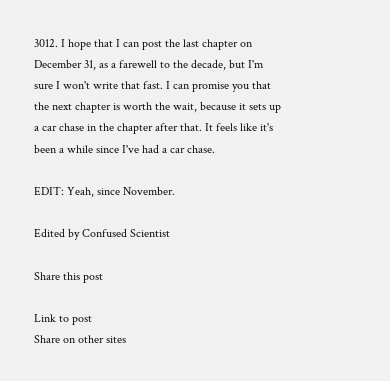3012. I hope that I can post the last chapter on December 31, as a farewell to the decade, but I'm sure I won't write that fast. I can promise you that the next chapter is worth the wait, because it sets up a car chase in the chapter after that. It feels like it's been a while since I've had a car chase.

EDIT: Yeah, since November.

Edited by Confused Scientist

Share this post

Link to post
Share on other sites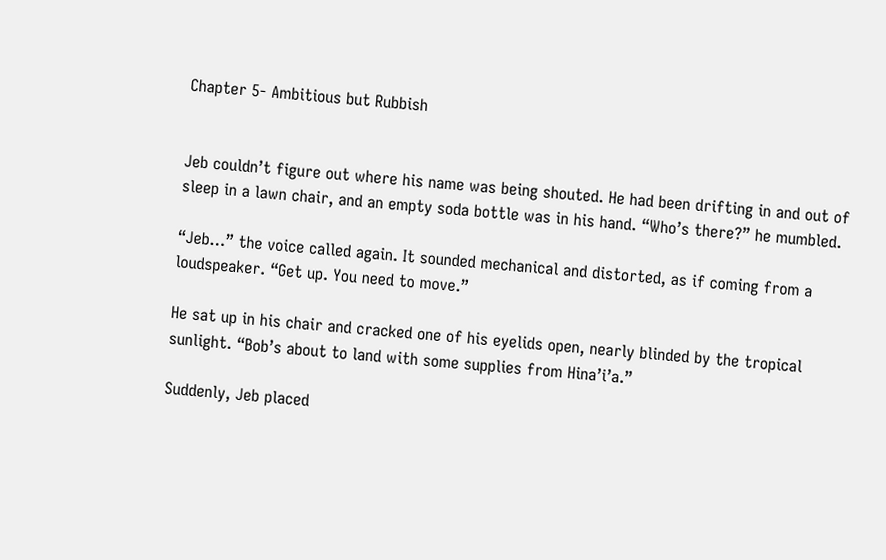Chapter 5- Ambitious but Rubbish


Jeb couldn’t figure out where his name was being shouted. He had been drifting in and out of sleep in a lawn chair, and an empty soda bottle was in his hand. “Who’s there?” he mumbled.

“Jeb…” the voice called again. It sounded mechanical and distorted, as if coming from a loudspeaker. “Get up. You need to move.”

He sat up in his chair and cracked one of his eyelids open, nearly blinded by the tropical sunlight. “Bob’s about to land with some supplies from Hina’i’a.”

Suddenly, Jeb placed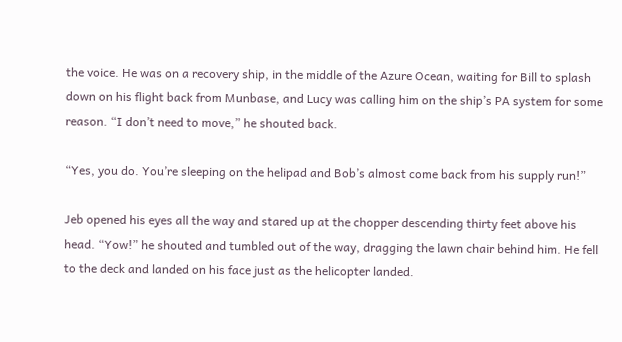the voice. He was on a recovery ship, in the middle of the Azure Ocean, waiting for Bill to splash down on his flight back from Munbase, and Lucy was calling him on the ship’s PA system for some reason. “I don’t need to move,” he shouted back.

“Yes, you do. You’re sleeping on the helipad and Bob’s almost come back from his supply run!”

Jeb opened his eyes all the way and stared up at the chopper descending thirty feet above his head. “Yow!” he shouted and tumbled out of the way, dragging the lawn chair behind him. He fell to the deck and landed on his face just as the helicopter landed.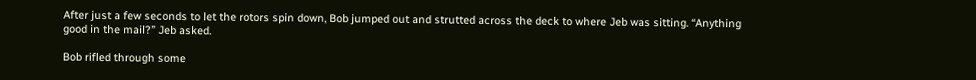After just a few seconds to let the rotors spin down, Bob jumped out and strutted across the deck to where Jeb was sitting. “Anything good in the mail?” Jeb asked.

Bob rifled through some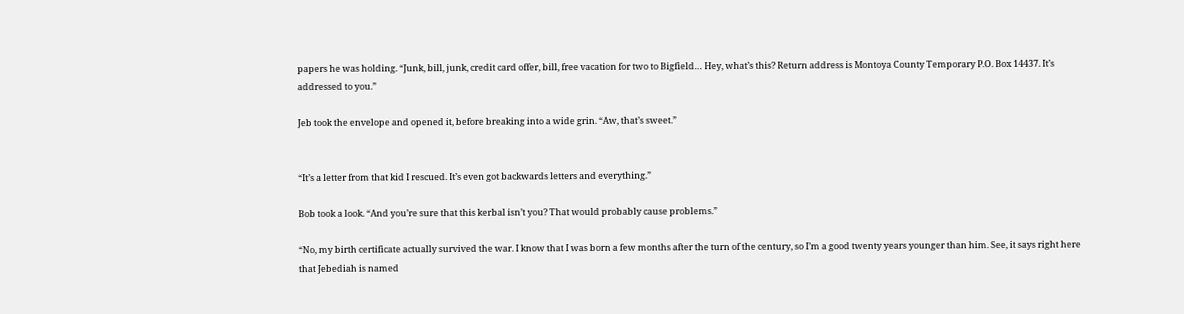papers he was holding. “Junk, bill, junk, credit card offer, bill, free vacation for two to Bigfield… Hey, what’s this? Return address is Montoya County Temporary P.O. Box 14437. It’s addressed to you.”

Jeb took the envelope and opened it, before breaking into a wide grin. “Aw, that’s sweet.”


“It’s a letter from that kid I rescued. It’s even got backwards letters and everything.”

Bob took a look. “And you’re sure that this kerbal isn’t you? That would probably cause problems.”

“No, my birth certificate actually survived the war. I know that I was born a few months after the turn of the century, so I’m a good twenty years younger than him. See, it says right here that Jebediah is named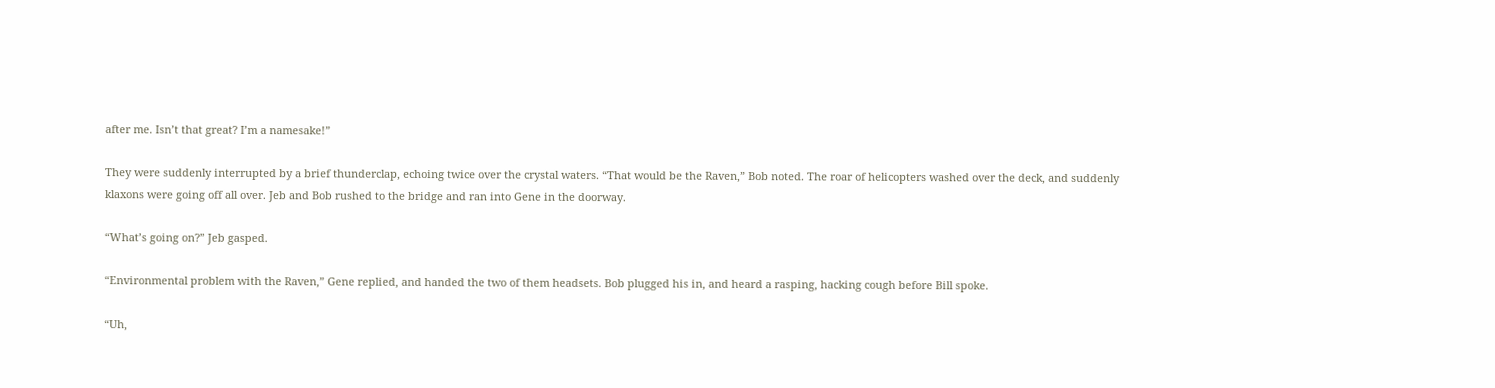after me. Isn’t that great? I’m a namesake!”

They were suddenly interrupted by a brief thunderclap, echoing twice over the crystal waters. “That would be the Raven,” Bob noted. The roar of helicopters washed over the deck, and suddenly klaxons were going off all over. Jeb and Bob rushed to the bridge and ran into Gene in the doorway.

“What’s going on?” Jeb gasped.

“Environmental problem with the Raven,” Gene replied, and handed the two of them headsets. Bob plugged his in, and heard a rasping, hacking cough before Bill spoke.

“Uh,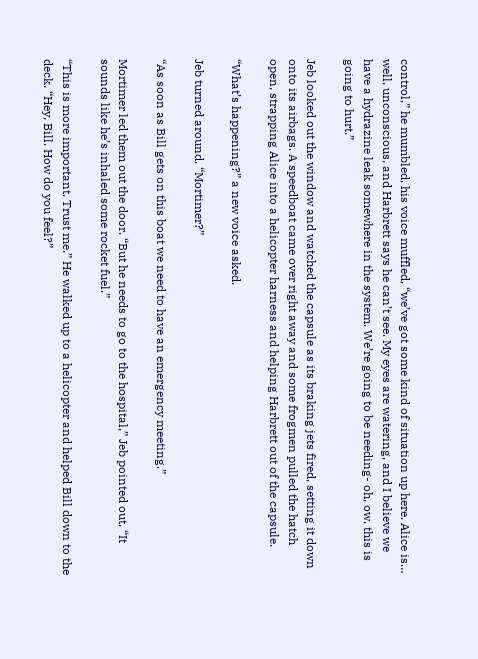control,” he mumbled, his voice muffled, “we’ve got some kind of situation up here. Alice is… well, unconscious, and Harbrett says he can’t see. My eyes are watering, and I believe we have a hydrazine leak somewhere in the system. We’re going to be needing- oh, ow, this is going to hurt.”

Jeb looked out the window and watched the capsule as its braking jets fired, setting it down onto its airbags. A speedboat came over right away and some frogmen pulled the hatch open, strapping Alice into a helicopter harness and helping Harbrett out of the capsule.

“What’s happening?” a new voice asked.

Jeb turned around. “Mortimer?”

“As soon as Bill gets on this boat we need to have an emergency meeting.”

Mortimer led them out the door. “But he needs to go to the hospital,” Jeb pointed out. “It sounds like he’s inhaled some rocket fuel.”

“This is more important. Trust me.” He walked up to a helicopter and helped Bill down to the deck. “Hey, Bill. How do you feel?”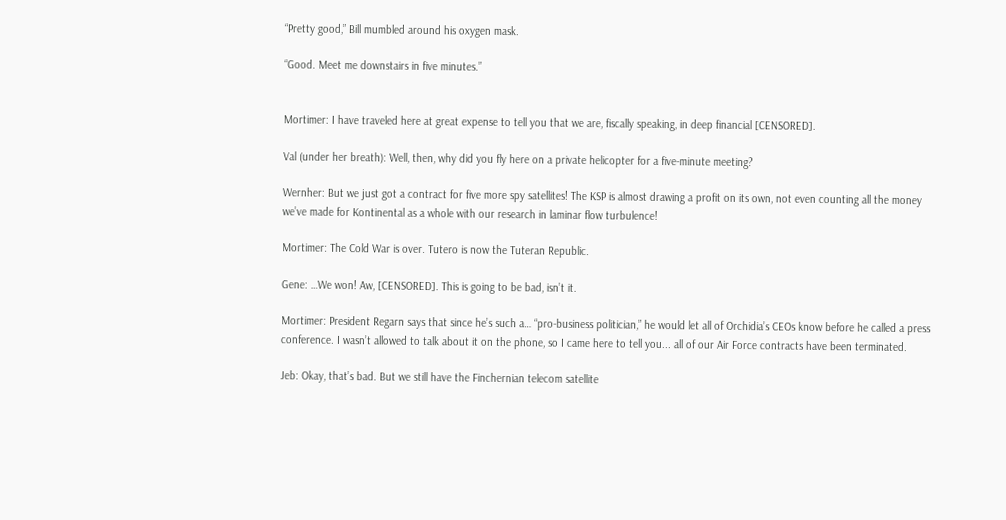“Pretty good,” Bill mumbled around his oxygen mask.

“Good. Meet me downstairs in five minutes.”


Mortimer: I have traveled here at great expense to tell you that we are, fiscally speaking, in deep financial [CENSORED].

Val (under her breath): Well, then, why did you fly here on a private helicopter for a five-minute meeting?

Wernher: But we just got a contract for five more spy satellites! The KSP is almost drawing a profit on its own, not even counting all the money we’ve made for Kontinental as a whole with our research in laminar flow turbulence!

Mortimer: The Cold War is over. Tutero is now the Tuteran Republic.

Gene: …We won! Aw, [CENSORED]. This is going to be bad, isn’t it.

Mortimer: President Regarn says that since he’s such a… “pro-business politician,” he would let all of Orchidia’s CEOs know before he called a press conference. I wasn’t allowed to talk about it on the phone, so I came here to tell you... all of our Air Force contracts have been terminated.

Jeb: Okay, that’s bad. But we still have the Finchernian telecom satellite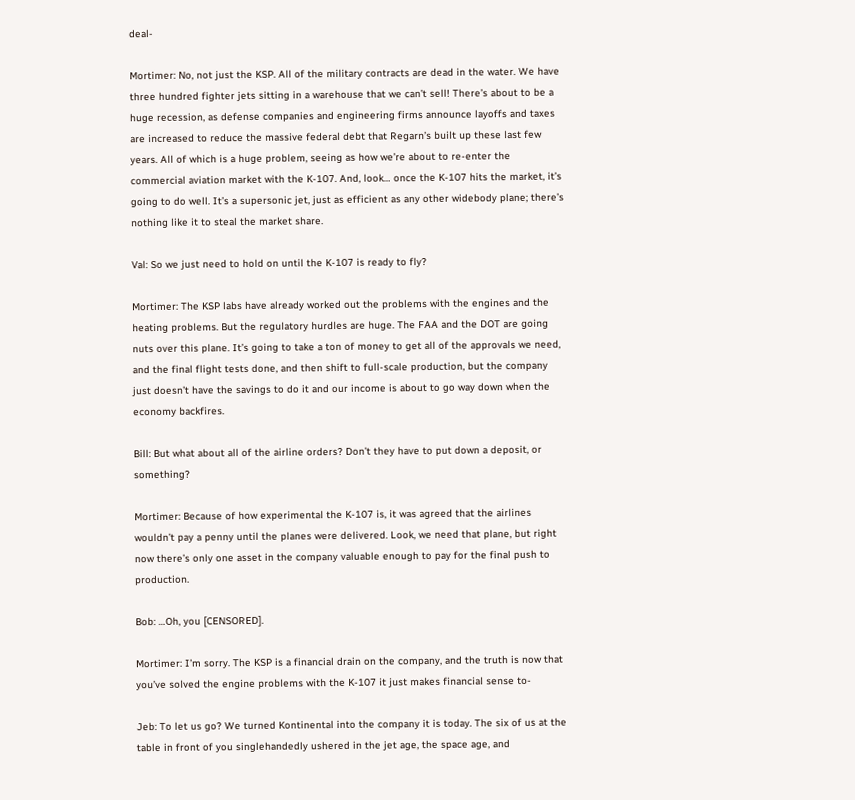deal-

Mortimer: No, not just the KSP. All of the military contracts are dead in the water. We have three hundred fighter jets sitting in a warehouse that we can’t sell! There’s about to be a huge recession, as defense companies and engineering firms announce layoffs and taxes are increased to reduce the massive federal debt that Regarn’s built up these last few years. All of which is a huge problem, seeing as how we’re about to re-enter the commercial aviation market with the K-107. And, look… once the K-107 hits the market, it’s going to do well. It’s a supersonic jet, just as efficient as any other widebody plane; there’s nothing like it to steal the market share.

Val: So we just need to hold on until the K-107 is ready to fly?

Mortimer: The KSP labs have already worked out the problems with the engines and the heating problems. But the regulatory hurdles are huge. The FAA and the DOT are going nuts over this plane. It’s going to take a ton of money to get all of the approvals we need, and the final flight tests done, and then shift to full-scale production, but the company just doesn’t have the savings to do it and our income is about to go way down when the economy backfires.

Bill: But what about all of the airline orders? Don’t they have to put down a deposit, or something?

Mortimer: Because of how experimental the K-107 is, it was agreed that the airlines wouldn’t pay a penny until the planes were delivered. Look, we need that plane, but right now there’s only one asset in the company valuable enough to pay for the final push to production.

Bob: …Oh, you [CENSORED].

Mortimer: I’m sorry. The KSP is a financial drain on the company, and the truth is now that you’ve solved the engine problems with the K-107 it just makes financial sense to-

Jeb: To let us go? We turned Kontinental into the company it is today. The six of us at the table in front of you singlehandedly ushered in the jet age, the space age, and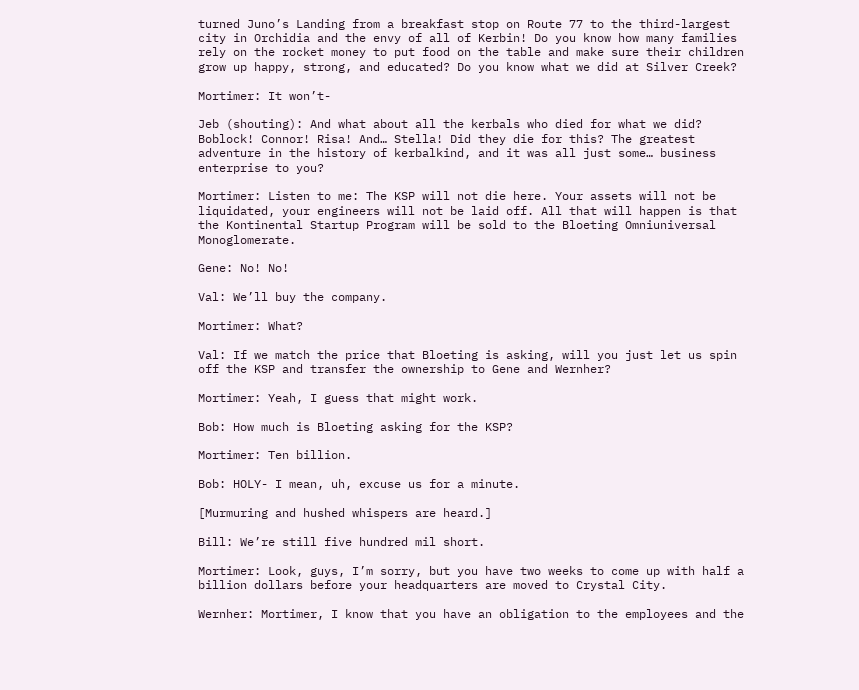turned Juno’s Landing from a breakfast stop on Route 77 to the third-largest city in Orchidia and the envy of all of Kerbin! Do you know how many families rely on the rocket money to put food on the table and make sure their children grow up happy, strong, and educated? Do you know what we did at Silver Creek?

Mortimer: It won’t-

Jeb (shouting): And what about all the kerbals who died for what we did? Boblock! Connor! Risa! And… Stella! Did they die for this? The greatest adventure in the history of kerbalkind, and it was all just some… business enterprise to you?

Mortimer: Listen to me: The KSP will not die here. Your assets will not be liquidated, your engineers will not be laid off. All that will happen is that the Kontinental Startup Program will be sold to the Bloeting Omniuniversal Monoglomerate.

Gene: No! No!

Val: We’ll buy the company.

Mortimer: What?

Val: If we match the price that Bloeting is asking, will you just let us spin off the KSP and transfer the ownership to Gene and Wernher?

Mortimer: Yeah, I guess that might work.

Bob: How much is Bloeting asking for the KSP?

Mortimer: Ten billion.

Bob: HOLY- I mean, uh, excuse us for a minute.

[Murmuring and hushed whispers are heard.]

Bill: We’re still five hundred mil short.

Mortimer: Look, guys, I’m sorry, but you have two weeks to come up with half a billion dollars before your headquarters are moved to Crystal City.

Wernher: Mortimer, I know that you have an obligation to the employees and the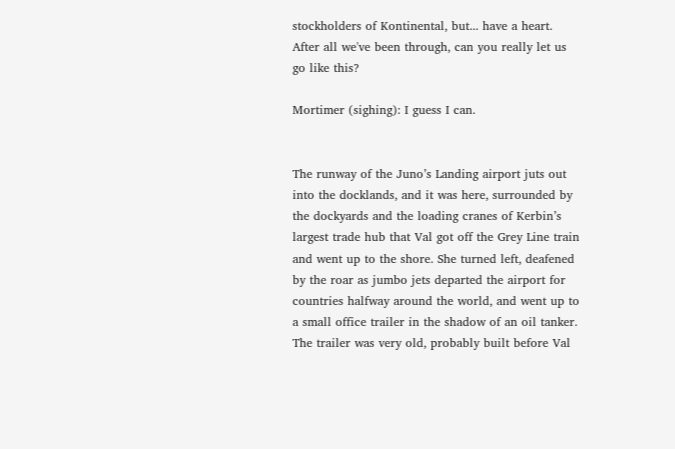stockholders of Kontinental, but... have a heart. After all we've been through, can you really let us go like this?

Mortimer (sighing): I guess I can.


The runway of the Juno’s Landing airport juts out into the docklands, and it was here, surrounded by the dockyards and the loading cranes of Kerbin’s largest trade hub that Val got off the Grey Line train and went up to the shore. She turned left, deafened by the roar as jumbo jets departed the airport for countries halfway around the world, and went up to a small office trailer in the shadow of an oil tanker. The trailer was very old, probably built before Val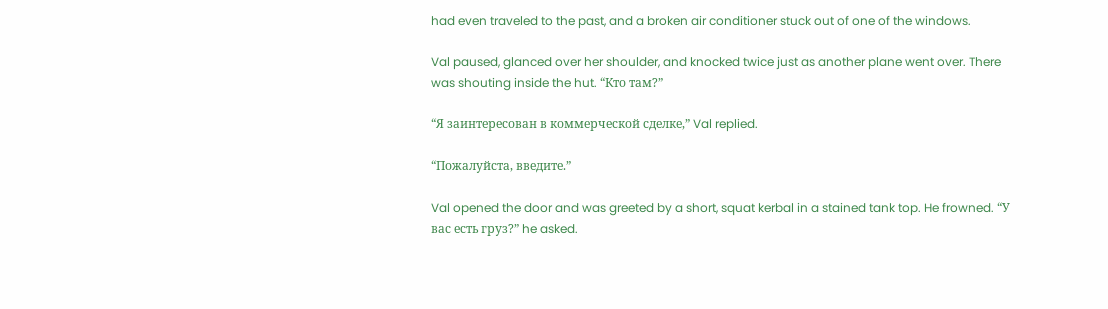had even traveled to the past, and a broken air conditioner stuck out of one of the windows.

Val paused, glanced over her shoulder, and knocked twice just as another plane went over. There was shouting inside the hut. “Кто там?”

“Я заинтересован в коммерческой сделке,” Val replied.

“Пожалуйста, введите.”

Val opened the door and was greeted by a short, squat kerbal in a stained tank top. He frowned. “У вас есть груз?” he asked.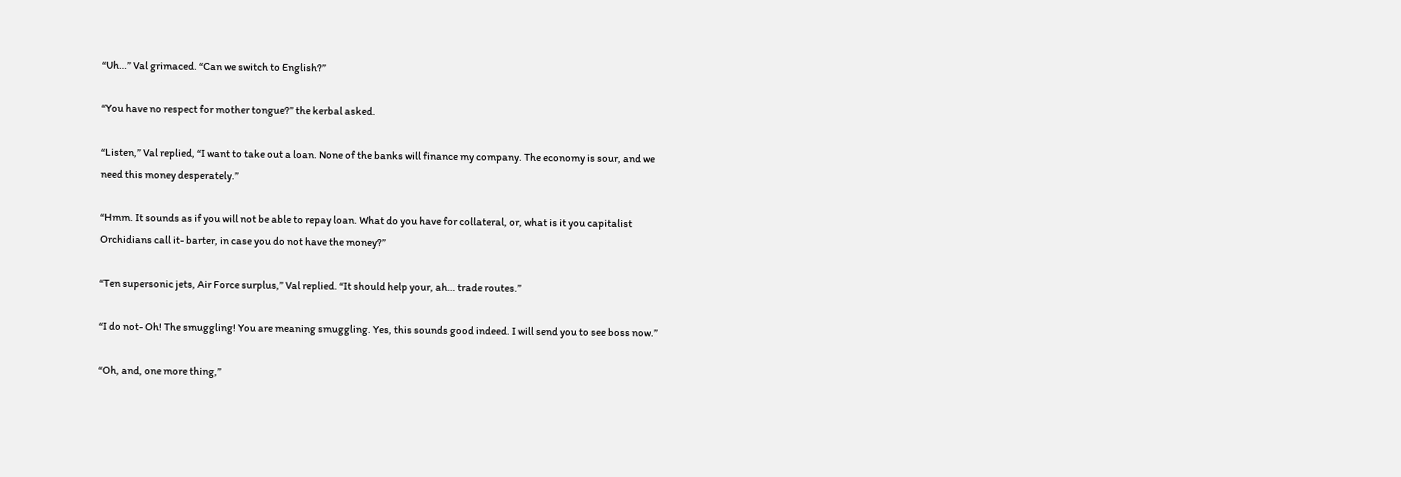“Uh…” Val grimaced. “Can we switch to English?”

“You have no respect for mother tongue?” the kerbal asked.

“Listen,” Val replied, “I want to take out a loan. None of the banks will finance my company. The economy is sour, and we need this money desperately.”

“Hmm. It sounds as if you will not be able to repay loan. What do you have for collateral, or, what is it you capitalist Orchidians call it- barter, in case you do not have the money?”

“Ten supersonic jets, Air Force surplus,” Val replied. “It should help your, ah… trade routes.”

“I do not- Oh! The smuggling! You are meaning smuggling. Yes, this sounds good indeed. I will send you to see boss now.”

“Oh, and, one more thing,”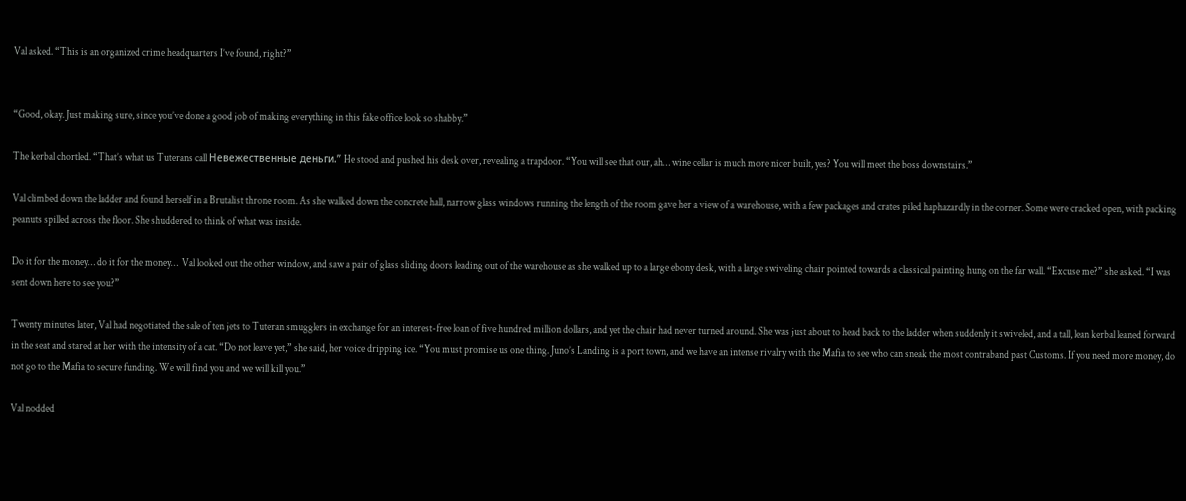Val asked. “This is an organized crime headquarters I’ve found, right?”


“Good, okay. Just making sure, since you’ve done a good job of making everything in this fake office look so shabby.”

The kerbal chortled. “That’s what us Tuterans call Невежественные деньги.” He stood and pushed his desk over, revealing a trapdoor. “You will see that our, ah… wine cellar is much more nicer built, yes? You will meet the boss downstairs.”

Val climbed down the ladder and found herself in a Brutalist throne room. As she walked down the concrete hall, narrow glass windows running the length of the room gave her a view of a warehouse, with a few packages and crates piled haphazardly in the corner. Some were cracked open, with packing peanuts spilled across the floor. She shuddered to think of what was inside.

Do it for the money… do it for the money…  Val looked out the other window, and saw a pair of glass sliding doors leading out of the warehouse as she walked up to a large ebony desk, with a large swiveling chair pointed towards a classical painting hung on the far wall. “Excuse me?” she asked. “I was sent down here to see you?”

Twenty minutes later, Val had negotiated the sale of ten jets to Tuteran smugglers in exchange for an interest-free loan of five hundred million dollars, and yet the chair had never turned around. She was just about to head back to the ladder when suddenly it swiveled, and a tall, lean kerbal leaned forward in the seat and stared at her with the intensity of a cat. “Do not leave yet,” she said, her voice dripping ice. “You must promise us one thing. Juno’s Landing is a port town, and we have an intense rivalry with the Mafia to see who can sneak the most contraband past Customs. If you need more money, do not go to the Mafia to secure funding. We will find you and we will kill you.”

Val nodded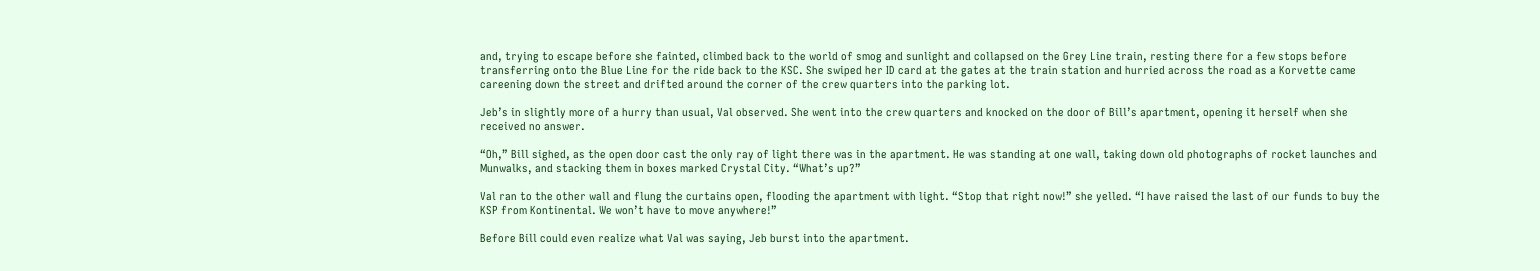and, trying to escape before she fainted, climbed back to the world of smog and sunlight and collapsed on the Grey Line train, resting there for a few stops before transferring onto the Blue Line for the ride back to the KSC. She swiped her ID card at the gates at the train station and hurried across the road as a Korvette came careening down the street and drifted around the corner of the crew quarters into the parking lot.

Jeb’s in slightly more of a hurry than usual, Val observed. She went into the crew quarters and knocked on the door of Bill’s apartment, opening it herself when she received no answer.

“Oh,” Bill sighed, as the open door cast the only ray of light there was in the apartment. He was standing at one wall, taking down old photographs of rocket launches and Munwalks, and stacking them in boxes marked Crystal City. “What’s up?”

Val ran to the other wall and flung the curtains open, flooding the apartment with light. “Stop that right now!” she yelled. “I have raised the last of our funds to buy the KSP from Kontinental. We won’t have to move anywhere!”

Before Bill could even realize what Val was saying, Jeb burst into the apartment.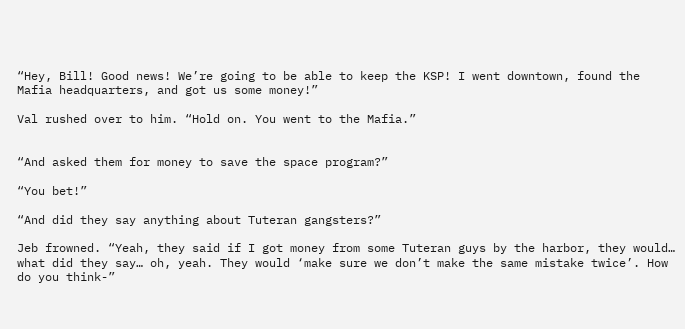“Hey, Bill! Good news! We’re going to be able to keep the KSP! I went downtown, found the Mafia headquarters, and got us some money!”

Val rushed over to him. “Hold on. You went to the Mafia.”


“And asked them for money to save the space program?”

“You bet!”

“And did they say anything about Tuteran gangsters?”

Jeb frowned. “Yeah, they said if I got money from some Tuteran guys by the harbor, they would… what did they say… oh, yeah. They would ‘make sure we don’t make the same mistake twice’. How do you think-”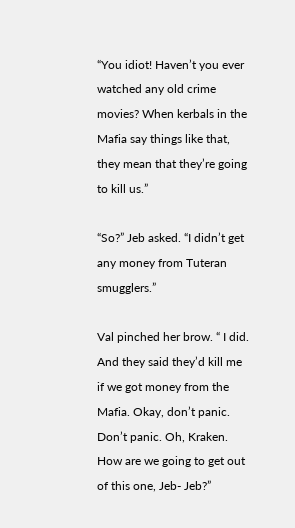“You idiot! Haven’t you ever watched any old crime movies? When kerbals in the Mafia say things like that, they mean that they’re going to kill us.”

“So?” Jeb asked. “I didn’t get any money from Tuteran smugglers.”

Val pinched her brow. “ I did. And they said they’d kill me if we got money from the Mafia. Okay, don’t panic. Don’t panic. Oh, Kraken. How are we going to get out of this one, Jeb- Jeb?”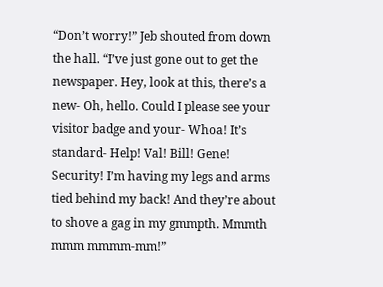“Don’t worry!” Jeb shouted from down the hall. “I’ve just gone out to get the newspaper. Hey, look at this, there’s a new- Oh, hello. Could I please see your visitor badge and your- Whoa! It’s standard- Help! Val! Bill! Gene! Security! I’m having my legs and arms tied behind my back! And they’re about to shove a gag in my gmmpth. Mmmth mmm mmmm-mm!”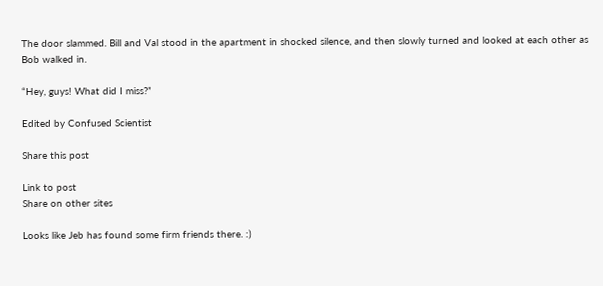The door slammed. Bill and Val stood in the apartment in shocked silence, and then slowly turned and looked at each other as Bob walked in.

“Hey, guys! What did I miss?”

Edited by Confused Scientist

Share this post

Link to post
Share on other sites

Looks like Jeb has found some firm friends there. :)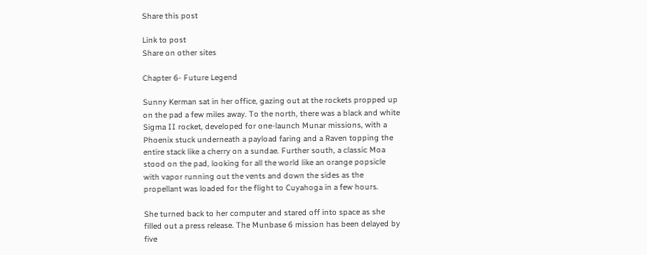Share this post

Link to post
Share on other sites

Chapter 6- Future Legend

Sunny Kerman sat in her office, gazing out at the rockets propped up on the pad a few miles away. To the north, there was a black and white Sigma II rocket, developed for one-launch Munar missions, with a Phoenix stuck underneath a payload faring and a Raven topping the entire stack like a cherry on a sundae. Further south, a classic Moa stood on the pad, looking for all the world like an orange popsicle with vapor running out the vents and down the sides as the propellant was loaded for the flight to Cuyahoga in a few hours.

She turned back to her computer and stared off into space as she filled out a press release. The Munbase 6 mission has been delayed by five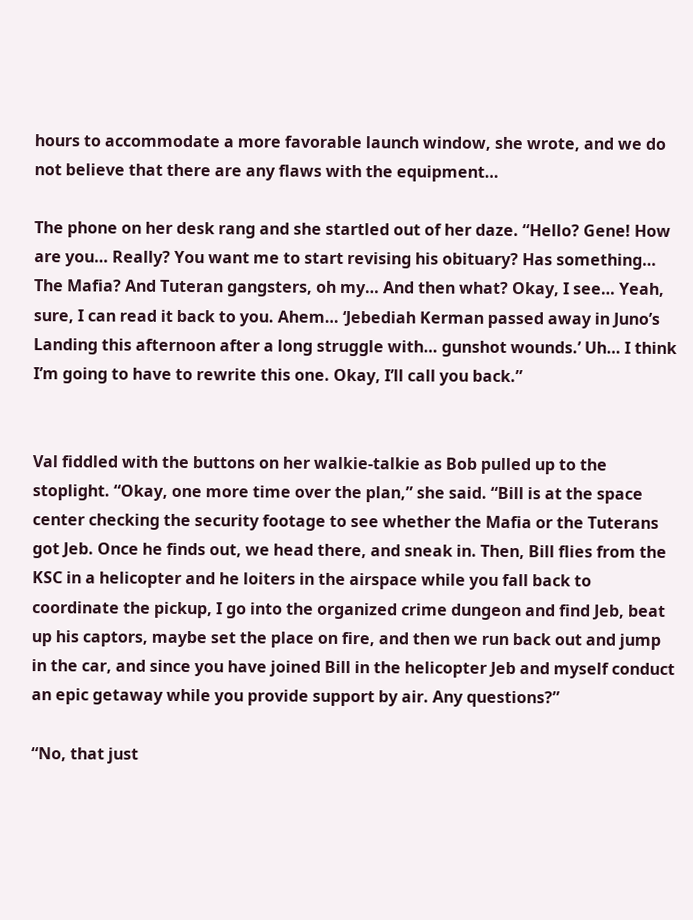hours to accommodate a more favorable launch window, she wrote, and we do not believe that there are any flaws with the equipment…

The phone on her desk rang and she startled out of her daze. “Hello? Gene! How are you… Really? You want me to start revising his obituary? Has something… The Mafia? And Tuteran gangsters, oh my… And then what? Okay, I see… Yeah, sure, I can read it back to you. Ahem… ‘Jebediah Kerman passed away in Juno’s Landing this afternoon after a long struggle with… gunshot wounds.’ Uh… I think I’m going to have to rewrite this one. Okay, I’ll call you back.”


Val fiddled with the buttons on her walkie-talkie as Bob pulled up to the stoplight. “Okay, one more time over the plan,” she said. “Bill is at the space center checking the security footage to see whether the Mafia or the Tuterans got Jeb. Once he finds out, we head there, and sneak in. Then, Bill flies from the KSC in a helicopter and he loiters in the airspace while you fall back to coordinate the pickup, I go into the organized crime dungeon and find Jeb, beat up his captors, maybe set the place on fire, and then we run back out and jump in the car, and since you have joined Bill in the helicopter Jeb and myself conduct an epic getaway while you provide support by air. Any questions?”

“No, that just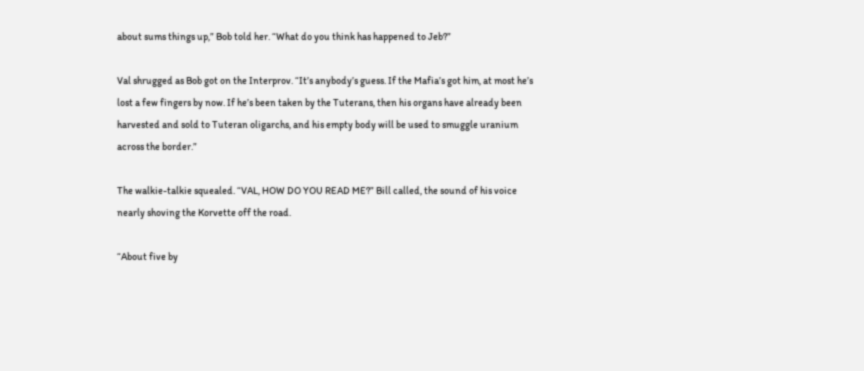about sums things up,” Bob told her. “What do you think has happened to Jeb?”

Val shrugged as Bob got on the Interprov. “It’s anybody’s guess. If the Mafia’s got him, at most he’s lost a few fingers by now. If he’s been taken by the Tuterans, then his organs have already been harvested and sold to Tuteran oligarchs, and his empty body will be used to smuggle uranium across the border.”

The walkie-talkie squealed. “VAL, HOW DO YOU READ ME?” Bill called, the sound of his voice nearly shoving the Korvette off the road.

“About five by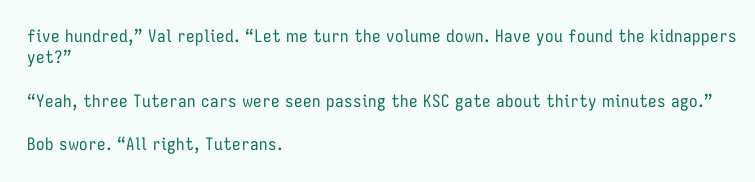five hundred,” Val replied. “Let me turn the volume down. Have you found the kidnappers yet?”

“Yeah, three Tuteran cars were seen passing the KSC gate about thirty minutes ago.”

Bob swore. “All right, Tuterans.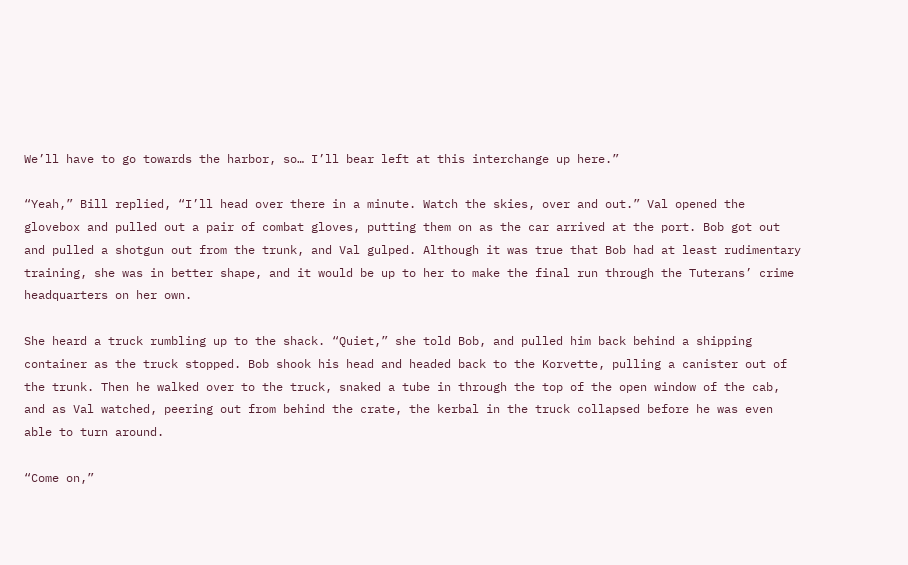We’ll have to go towards the harbor, so… I’ll bear left at this interchange up here.”

“Yeah,” Bill replied, “I’ll head over there in a minute. Watch the skies, over and out.” Val opened the glovebox and pulled out a pair of combat gloves, putting them on as the car arrived at the port. Bob got out and pulled a shotgun out from the trunk, and Val gulped. Although it was true that Bob had at least rudimentary training, she was in better shape, and it would be up to her to make the final run through the Tuterans’ crime headquarters on her own.

She heard a truck rumbling up to the shack. “Quiet,” she told Bob, and pulled him back behind a shipping container as the truck stopped. Bob shook his head and headed back to the Korvette, pulling a canister out of the trunk. Then he walked over to the truck, snaked a tube in through the top of the open window of the cab, and as Val watched, peering out from behind the crate, the kerbal in the truck collapsed before he was even able to turn around.

“Come on,”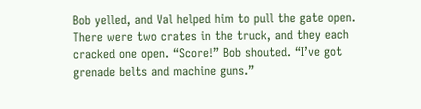Bob yelled, and Val helped him to pull the gate open. There were two crates in the truck, and they each cracked one open. “Score!” Bob shouted. “I’ve got grenade belts and machine guns.”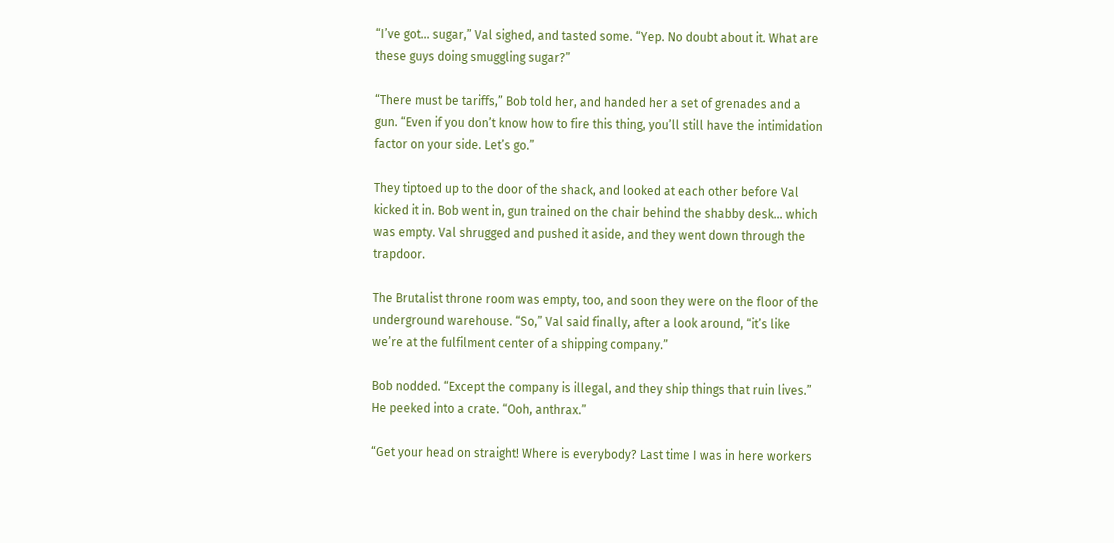“I’ve got… sugar,” Val sighed, and tasted some. “Yep. No doubt about it. What are these guys doing smuggling sugar?”

“There must be tariffs,” Bob told her, and handed her a set of grenades and a gun. “Even if you don’t know how to fire this thing, you’ll still have the intimidation factor on your side. Let’s go.”

They tiptoed up to the door of the shack, and looked at each other before Val kicked it in. Bob went in, gun trained on the chair behind the shabby desk… which was empty. Val shrugged and pushed it aside, and they went down through the trapdoor.

The Brutalist throne room was empty, too, and soon they were on the floor of the underground warehouse. “So,” Val said finally, after a look around, “it’s like we’re at the fulfilment center of a shipping company.”

Bob nodded. “Except the company is illegal, and they ship things that ruin lives.” He peeked into a crate. “Ooh, anthrax.”

“Get your head on straight! Where is everybody? Last time I was in here workers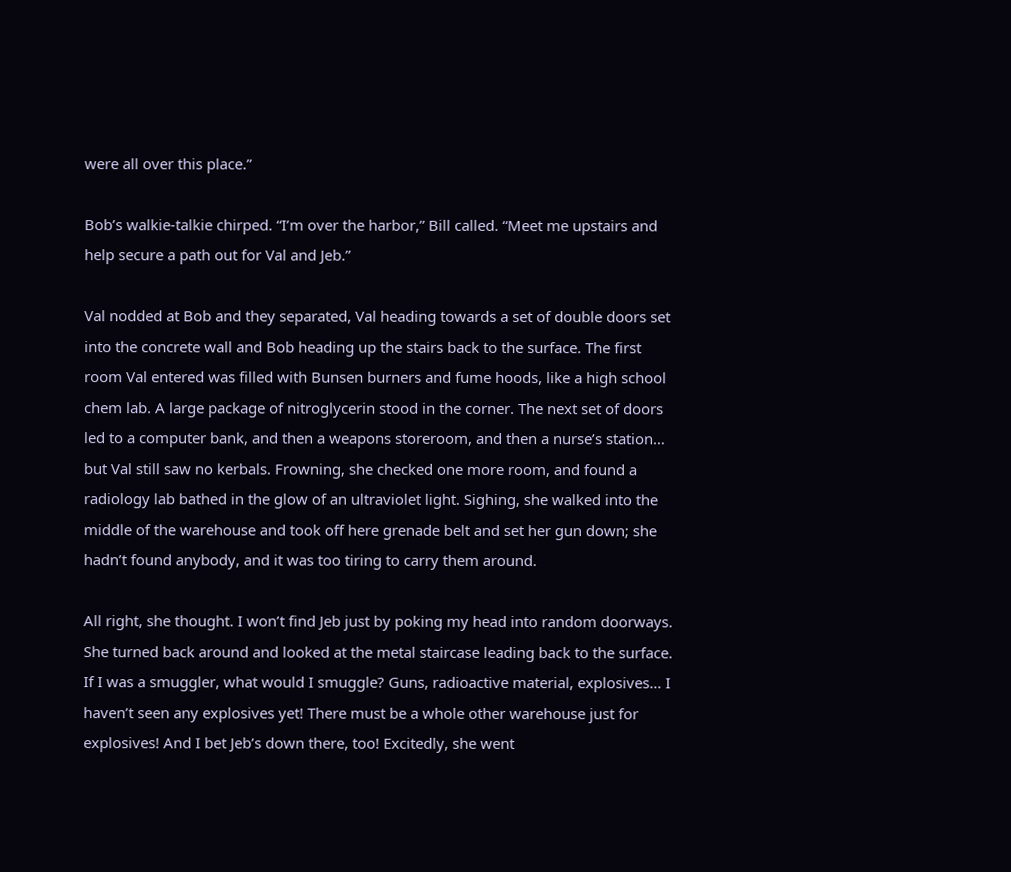were all over this place.”

Bob’s walkie-talkie chirped. “I’m over the harbor,” Bill called. “Meet me upstairs and help secure a path out for Val and Jeb.”

Val nodded at Bob and they separated, Val heading towards a set of double doors set into the concrete wall and Bob heading up the stairs back to the surface. The first room Val entered was filled with Bunsen burners and fume hoods, like a high school chem lab. A large package of nitroglycerin stood in the corner. The next set of doors led to a computer bank, and then a weapons storeroom, and then a nurse’s station… but Val still saw no kerbals. Frowning, she checked one more room, and found a radiology lab bathed in the glow of an ultraviolet light. Sighing, she walked into the middle of the warehouse and took off here grenade belt and set her gun down; she hadn’t found anybody, and it was too tiring to carry them around.

All right, she thought. I won’t find Jeb just by poking my head into random doorways. She turned back around and looked at the metal staircase leading back to the surface. If I was a smuggler, what would I smuggle? Guns, radioactive material, explosives… I haven’t seen any explosives yet! There must be a whole other warehouse just for explosives! And I bet Jeb’s down there, too! Excitedly, she went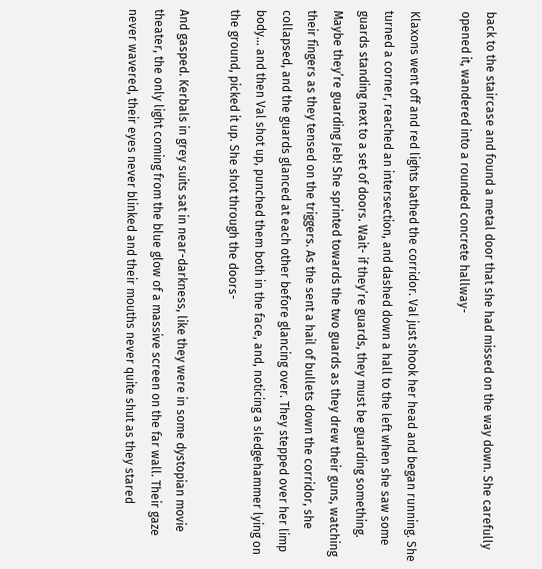back to the staircase and found a metal door that she had missed on the way down. She carefully opened it, wandered into a rounded concrete hallway-

Klaxons went off and red lights bathed the corridor. Val just shook her head and began running. She turned a corner, reached an intersection, and dashed down a hall to the left when she saw some guards standing next to a set of doors. Wait- if they’re guards, they must be guarding something. Maybe they’re guarding Jeb! She sprinted towards the two guards as they drew their guns, watching their fingers as they tensed on the triggers. As the sent a hail of bullets down the corridor, she collapsed, and the guards glanced at each other before glancing over. They stepped over her limp body… and then Val shot up, punched them both in the face, and, noticing a sledgehammer lying on the ground, picked it up. She shot through the doors-

And gasped. Kerbals in grey suits sat in near-darkness, like they were in some dystopian movie theater, the only light coming from the blue glow of a massive screen on the far wall. Their gaze never wavered, their eyes never blinked and their mouths never quite shut as they stared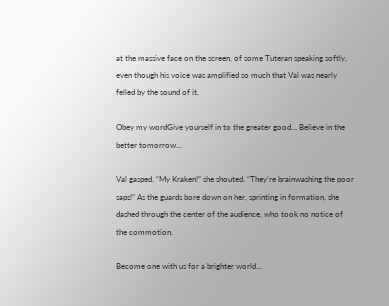at the massive face on the screen, of some Tuteran speaking softly, even though his voice was amplified so much that Val was nearly felled by the sound of it.

Obey my wordGive yourself in to the greater good… Believe in the better tomorrow…

Val gasped. “My Kraken!” she shouted. “They’re brainwashing the poor saps!” As the guards bore down on her, sprinting in formation, she dashed through the center of the audience, who took no notice of the commotion.

Become one with us for a brighter world…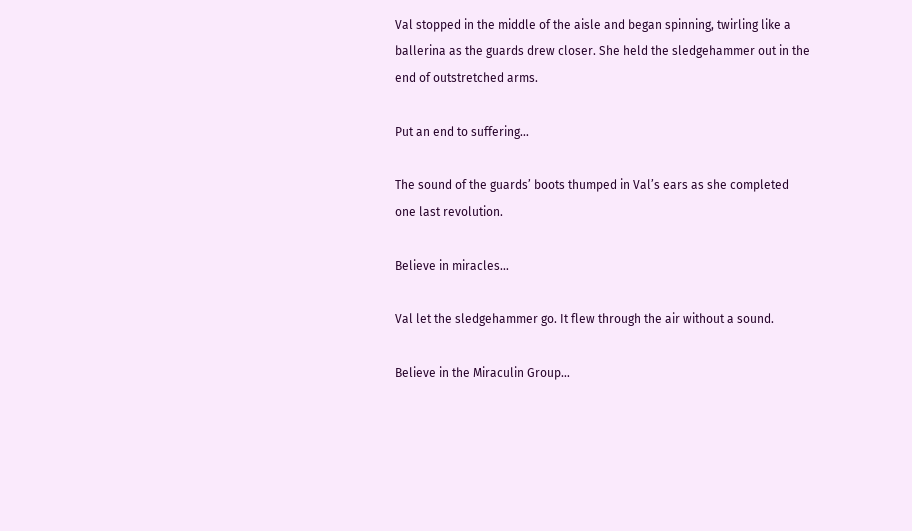Val stopped in the middle of the aisle and began spinning, twirling like a ballerina as the guards drew closer. She held the sledgehammer out in the end of outstretched arms.

Put an end to suffering…

The sound of the guards’ boots thumped in Val’s ears as she completed one last revolution.

Believe in miracles…

Val let the sledgehammer go. It flew through the air without a sound.

Believe in the Miraculin Group…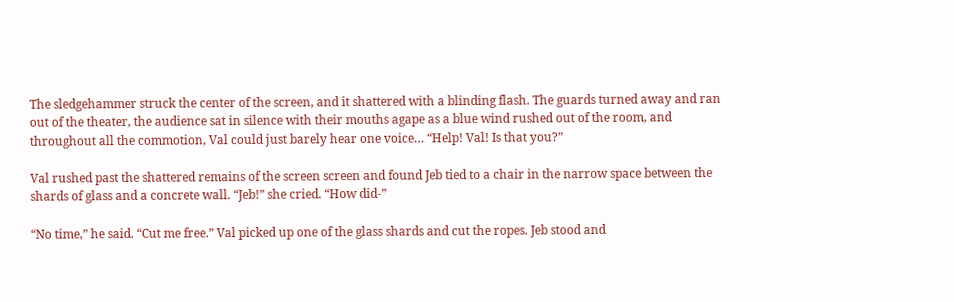The sledgehammer struck the center of the screen, and it shattered with a blinding flash. The guards turned away and ran out of the theater, the audience sat in silence with their mouths agape as a blue wind rushed out of the room, and throughout all the commotion, Val could just barely hear one voice… “Help! Val! Is that you?”

Val rushed past the shattered remains of the screen screen and found Jeb tied to a chair in the narrow space between the shards of glass and a concrete wall. “Jeb!” she cried. “How did-”

“No time,” he said. “Cut me free.” Val picked up one of the glass shards and cut the ropes. Jeb stood and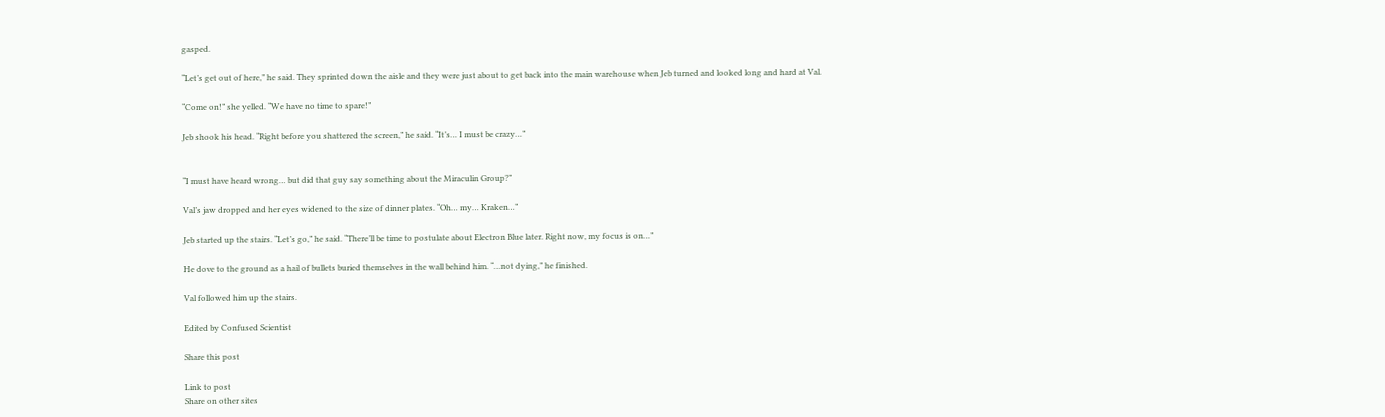gasped.

“Let’s get out of here,” he said. They sprinted down the aisle and they were just about to get back into the main warehouse when Jeb turned and looked long and hard at Val.

“Come on!” she yelled. “We have no time to spare!”

Jeb shook his head. “Right before you shattered the screen,” he said. “It’s… I must be crazy…”


“I must have heard wrong… but did that guy say something about the Miraculin Group?”

Val’s jaw dropped and her eyes widened to the size of dinner plates. “Oh… my… Kraken…”

Jeb started up the stairs. “Let’s go,” he said. “There’ll be time to postulate about Electron Blue later. Right now, my focus is on…”

He dove to the ground as a hail of bullets buried themselves in the wall behind him. “…not dying,” he finished.

Val followed him up the stairs.

Edited by Confused Scientist

Share this post

Link to post
Share on other sites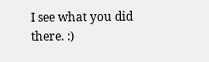I see what you did there. :)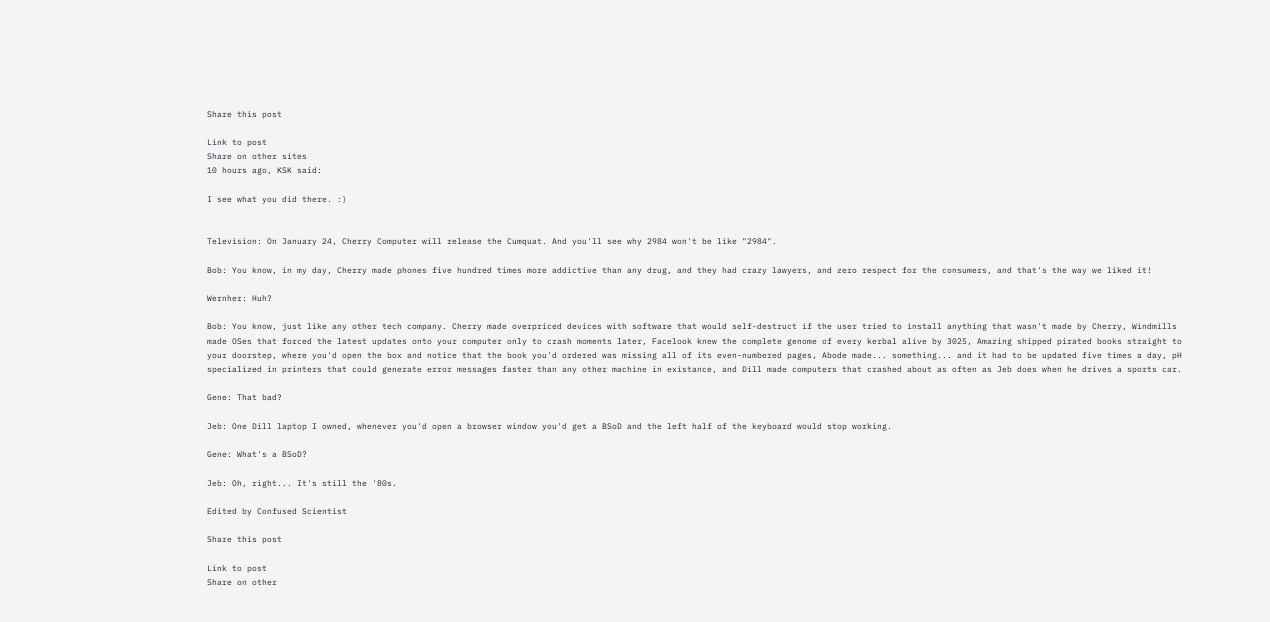Share this post

Link to post
Share on other sites
10 hours ago, KSK said:

I see what you did there. :)


Television: On January 24, Cherry Computer will release the Cumquat. And you'll see why 2984 won't be like "2984".

Bob: You know, in my day, Cherry made phones five hundred times more addictive than any drug, and they had crazy lawyers, and zero respect for the consumers, and that's the way we liked it!

Wernher: Huh?

Bob: You know, just like any other tech company. Cherry made overpriced devices with software that would self-destruct if the user tried to install anything that wasn't made by Cherry, Windmills made OSes that forced the latest updates onto your computer only to crash moments later, Facelook knew the complete genome of every kerbal alive by 3025, Amazing shipped pirated books straight to your doorstep, where you'd open the box and notice that the book you'd ordered was missing all of its even-numbered pages, Abode made... something... and it had to be updated five times a day, pH specialized in printers that could generate error messages faster than any other machine in existance, and Dill made computers that crashed about as often as Jeb does when he drives a sports car.

Gene: That bad?

Jeb: One Dill laptop I owned, whenever you'd open a browser window you'd get a BSoD and the left half of the keyboard would stop working.

Gene: What's a BSoD?

Jeb: Oh, right... It's still the '80s.

Edited by Confused Scientist

Share this post

Link to post
Share on other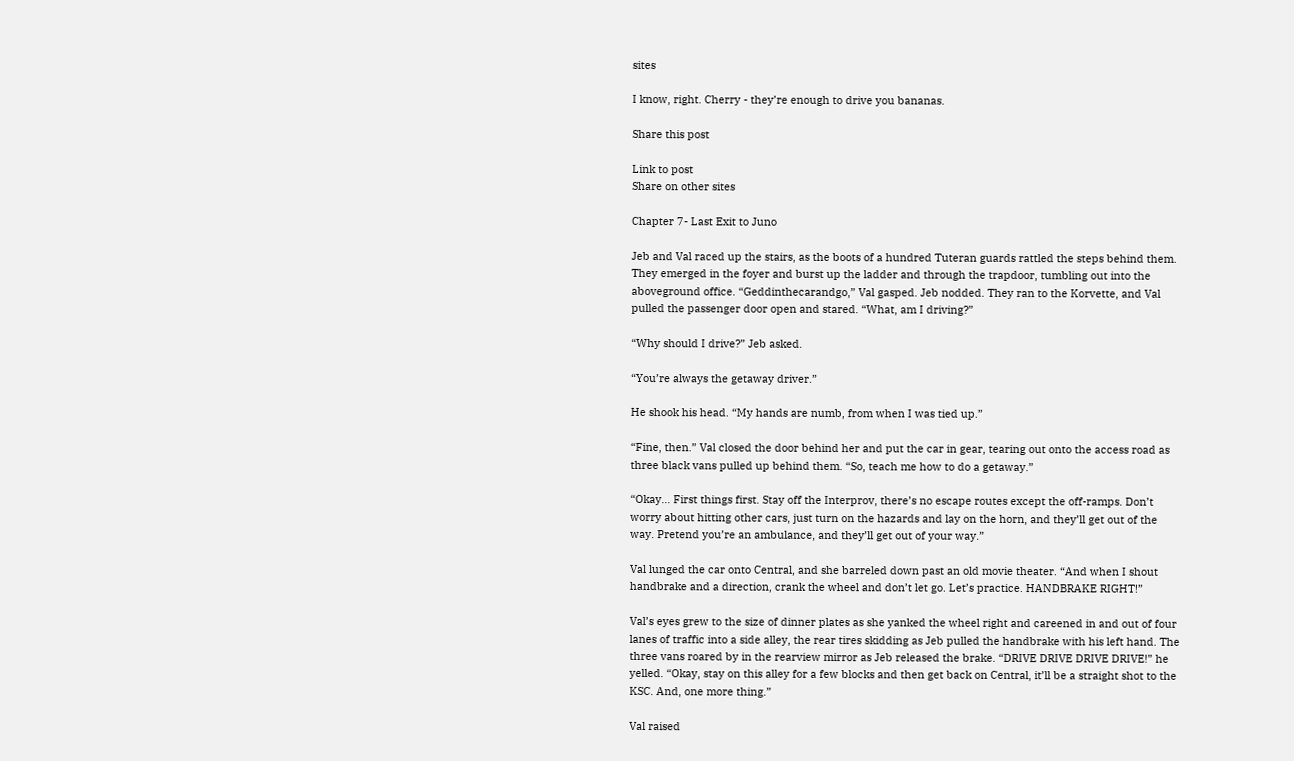sites

I know, right. Cherry - they’re enough to drive you bananas.

Share this post

Link to post
Share on other sites

Chapter 7- Last Exit to Juno

Jeb and Val raced up the stairs, as the boots of a hundred Tuteran guards rattled the steps behind them. They emerged in the foyer and burst up the ladder and through the trapdoor, tumbling out into the aboveground office. “Geddinthecarandgo,” Val gasped. Jeb nodded. They ran to the Korvette, and Val pulled the passenger door open and stared. “What, am I driving?”

“Why should I drive?” Jeb asked.

“You’re always the getaway driver.”

He shook his head. “My hands are numb, from when I was tied up.”

“Fine, then.” Val closed the door behind her and put the car in gear, tearing out onto the access road as three black vans pulled up behind them. “So, teach me how to do a getaway.”

“Okay… First things first. Stay off the Interprov, there’s no escape routes except the off-ramps. Don’t worry about hitting other cars, just turn on the hazards and lay on the horn, and they’ll get out of the way. Pretend you’re an ambulance, and they’ll get out of your way.”

Val lunged the car onto Central, and she barreled down past an old movie theater. “And when I shout handbrake and a direction, crank the wheel and don’t let go. Let’s practice. HANDBRAKE RIGHT!”

Val’s eyes grew to the size of dinner plates as she yanked the wheel right and careened in and out of four lanes of traffic into a side alley, the rear tires skidding as Jeb pulled the handbrake with his left hand. The three vans roared by in the rearview mirror as Jeb released the brake. “DRIVE DRIVE DRIVE DRIVE!” he yelled. “Okay, stay on this alley for a few blocks and then get back on Central, it’ll be a straight shot to the KSC. And, one more thing.”

Val raised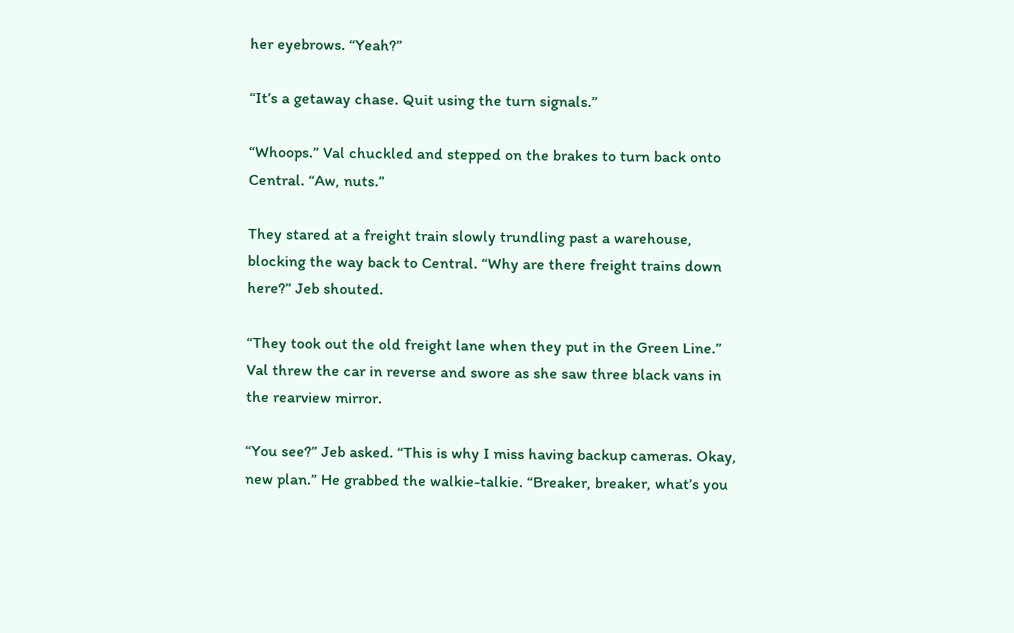her eyebrows. “Yeah?”

“It’s a getaway chase. Quit using the turn signals.”

“Whoops.” Val chuckled and stepped on the brakes to turn back onto Central. “Aw, nuts.”

They stared at a freight train slowly trundling past a warehouse, blocking the way back to Central. “Why are there freight trains down here?” Jeb shouted.

“They took out the old freight lane when they put in the Green Line.” Val threw the car in reverse and swore as she saw three black vans in the rearview mirror.

“You see?” Jeb asked. “This is why I miss having backup cameras. Okay, new plan.” He grabbed the walkie-talkie. “Breaker, breaker, what’s you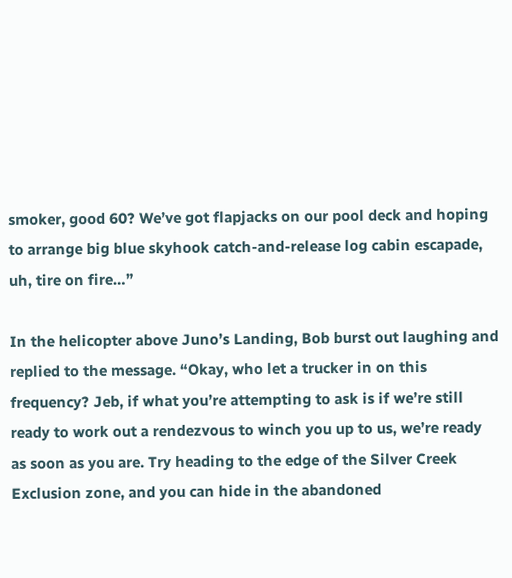smoker, good 60? We’ve got flapjacks on our pool deck and hoping to arrange big blue skyhook catch-and-release log cabin escapade, uh, tire on fire…”

In the helicopter above Juno’s Landing, Bob burst out laughing and replied to the message. “Okay, who let a trucker in on this frequency? Jeb, if what you’re attempting to ask is if we’re still ready to work out a rendezvous to winch you up to us, we’re ready as soon as you are. Try heading to the edge of the Silver Creek Exclusion zone, and you can hide in the abandoned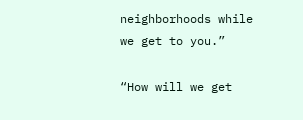neighborhoods while we get to you.”

“How will we get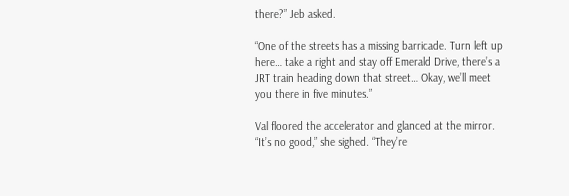there?” Jeb asked.

“One of the streets has a missing barricade. Turn left up here… take a right and stay off Emerald Drive, there’s a JRT train heading down that street… Okay, we’ll meet you there in five minutes.”

Val floored the accelerator and glanced at the mirror. “It’s no good,” she sighed. “They’re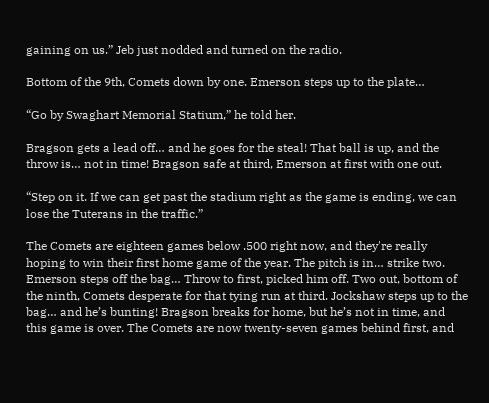gaining on us.” Jeb just nodded and turned on the radio.

Bottom of the 9th, Comets down by one. Emerson steps up to the plate…

“Go by Swaghart Memorial Statium,” he told her.

Bragson gets a lead off… and he goes for the steal! That ball is up, and the throw is… not in time! Bragson safe at third, Emerson at first with one out.

“Step on it. If we can get past the stadium right as the game is ending, we can lose the Tuterans in the traffic.”

The Comets are eighteen games below .500 right now, and they're really hoping to win their first home game of the year. The pitch is in… strike two. Emerson steps off the bag… Throw to first, picked him off. Two out, bottom of the ninth, Comets desperate for that tying run at third. Jockshaw steps up to the bag… and he’s bunting! Bragson breaks for home, but he’s not in time, and this game is over. The Comets are now twenty-seven games behind first, and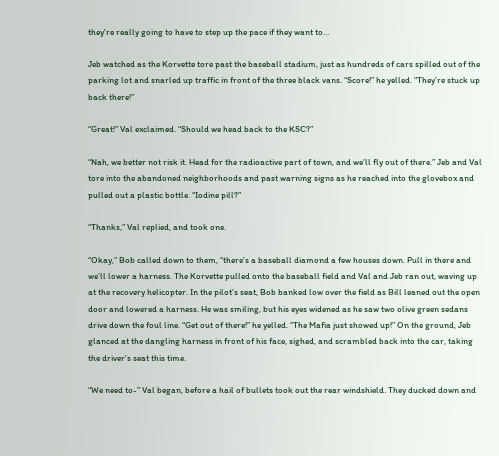they're really going to have to step up the pace if they want to…

Jeb watched as the Korvette tore past the baseball stadium, just as hundreds of cars spilled out of the parking lot and snarled up traffic in front of the three black vans. “Score!” he yelled. “They’re stuck up back there!”

“Great!” Val exclaimed. “Should we head back to the KSC?”

“Nah, we better not risk it. Head for the radioactive part of town, and we’ll fly out of there.” Jeb and Val tore into the abandoned neighborhoods and past warning signs as he reached into the glovebox and pulled out a plastic bottle. “Iodine pill?”

“Thanks,” Val replied, and took one.

“Okay,” Bob called down to them, “there’s a baseball diamond a few houses down. Pull in there and we’ll lower a harness. The Korvette pulled onto the baseball field and Val and Jeb ran out, waving up at the recovery helicopter. In the pilot’s seat, Bob banked low over the field as Bill leaned out the open door and lowered a harness. He was smiling, but his eyes widened as he saw two olive green sedans drive down the foul line. “Get out of there!” he yelled. “The Mafia just showed up!” On the ground, Jeb glanced at the dangling harness in front of his face, sighed, and scrambled back into the car, taking the driver’s seat this time.

“We need to-” Val began, before a hail of bullets took out the rear windshield. They ducked down and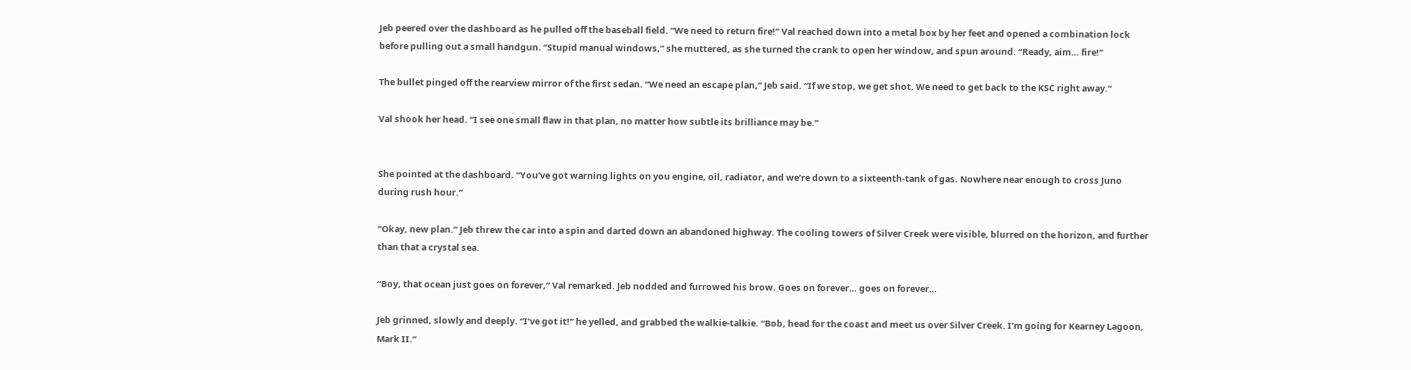Jeb peered over the dashboard as he pulled off the baseball field. “We need to return fire!” Val reached down into a metal box by her feet and opened a combination lock before pulling out a small handgun. “Stupid manual windows,” she muttered, as she turned the crank to open her window, and spun around. “Ready, aim… fire!”

The bullet pinged off the rearview mirror of the first sedan. “We need an escape plan,” Jeb said. “If we stop, we get shot. We need to get back to the KSC right away.”

Val shook her head. “I see one small flaw in that plan, no matter how subtle its brilliance may be.”


She pointed at the dashboard. “You’ve got warning lights on you engine, oil, radiator, and we’re down to a sixteenth-tank of gas. Nowhere near enough to cross Juno during rush hour.”

“Okay, new plan.” Jeb threw the car into a spin and darted down an abandoned highway. The cooling towers of Silver Creek were visible, blurred on the horizon, and further than that a crystal sea.

“Boy, that ocean just goes on forever,” Val remarked. Jeb nodded and furrowed his brow. Goes on forever… goes on forever…

Jeb grinned, slowly and deeply. “I’ve got it!” he yelled, and grabbed the walkie-talkie. “Bob, head for the coast and meet us over Silver Creek. I’m going for Kearney Lagoon, Mark II.”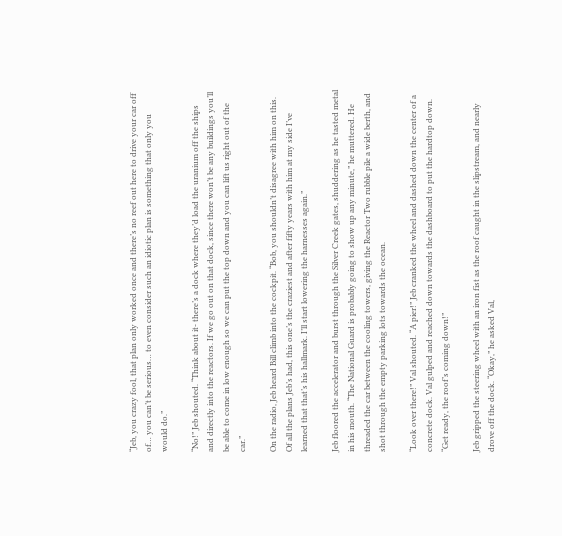“Jeb, you crazy fool, that plan only worked once and there’s no reef out here to drive your car off of… you can’t be serious… to even consider such an idiotic plan is something that only you would do.”

“No!” Jeb shouted. “Think about it- there’s a dock where they’d load the uranium off the ships and directly into the reactors. If we go out on that dock, since there won’t be any buildings you’ll be able to come in low enough so we can put the top down and you can lift us right out of the car.”

On the radio, Jeb heard Bill climb into the cockpit. “Bob, you shouldn’t disagree with him on this. Of all the plans Jeb’s had, this one’s the craziest and after fifty years with him at my side I’ve learned that that’s his hallmark. I’ll start lowering the harnesses again.”

Jeb floored the accelerator and burst through the Silver Creek gates, shuddering as he tasted metal in his mouth. “The National Guard is probably going to show up any minute,” he muttered. He threaded the car between the cooling towers, giving the Reactor Two rubble pile a wide berth, and shot through the empty parking lots towards the ocean.

“Look over there!” Val shouted. “A pier!” Jeb cranked the wheel and dashed down the center of a concrete dock. Val gulped and reached down towards the dashboard to put the hardtop down. “Get ready, the roof’s coming down!”

Jeb gripped the steering wheel with an iron fist as the roof caught in the slipstream, and nearly drove off the dock. “Okay,” he asked Val,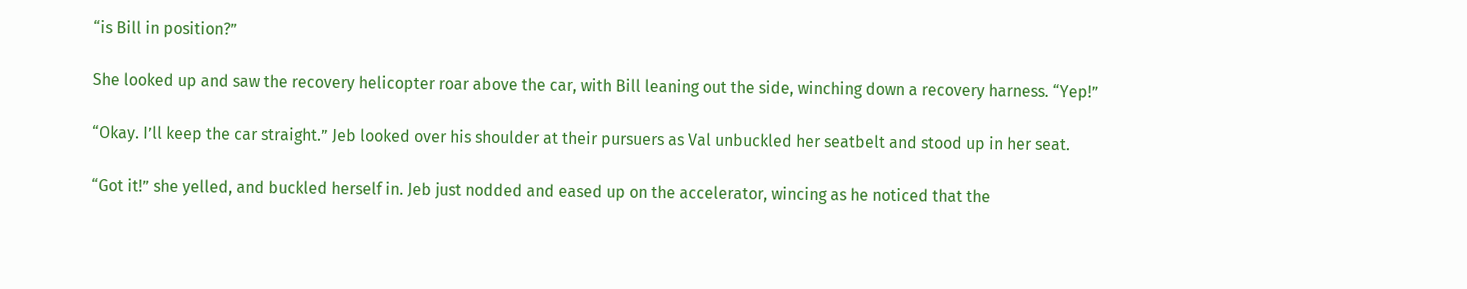“is Bill in position?”

She looked up and saw the recovery helicopter roar above the car, with Bill leaning out the side, winching down a recovery harness. “Yep!”

“Okay. I’ll keep the car straight.” Jeb looked over his shoulder at their pursuers as Val unbuckled her seatbelt and stood up in her seat.

“Got it!” she yelled, and buckled herself in. Jeb just nodded and eased up on the accelerator, wincing as he noticed that the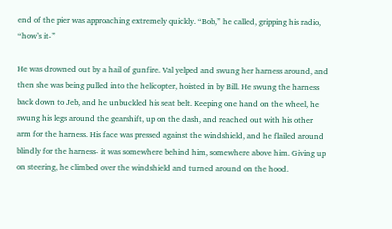end of the pier was approaching extremely quickly. “Bob,” he called, gripping his radio, “how’s it-”

He was drowned out by a hail of gunfire. Val yelped and swung her harness around, and then she was being pulled into the helicopter, hoisted in by Bill. He swung the harness back down to Jeb, and he unbuckled his seat belt. Keeping one hand on the wheel, he swung his legs around the gearshift, up on the dash, and reached out with his other arm for the harness. His face was pressed against the windshield, and he flailed around blindly for the harness- it was somewhere behind him, somewhere above him. Giving up on steering, he climbed over the windshield and turned around on the hood.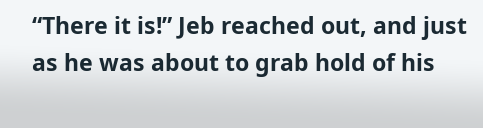“There it is!” Jeb reached out, and just as he was about to grab hold of his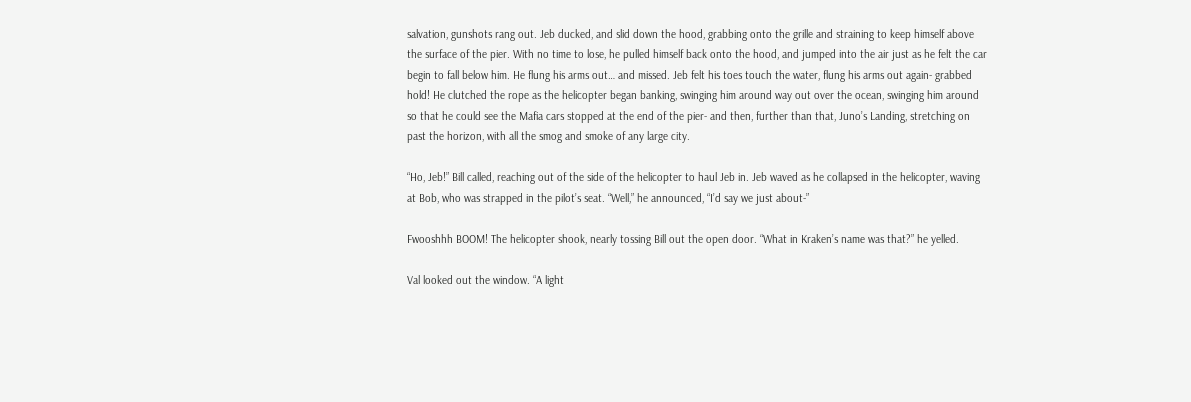salvation, gunshots rang out. Jeb ducked, and slid down the hood, grabbing onto the grille and straining to keep himself above the surface of the pier. With no time to lose, he pulled himself back onto the hood, and jumped into the air just as he felt the car begin to fall below him. He flung his arms out… and missed. Jeb felt his toes touch the water, flung his arms out again- grabbed hold! He clutched the rope as the helicopter began banking, swinging him around way out over the ocean, swinging him around so that he could see the Mafia cars stopped at the end of the pier- and then, further than that, Juno’s Landing, stretching on past the horizon, with all the smog and smoke of any large city.

“Ho, Jeb!” Bill called, reaching out of the side of the helicopter to haul Jeb in. Jeb waved as he collapsed in the helicopter, waving at Bob, who was strapped in the pilot’s seat. “Well,” he announced, “I’d say we just about-”

Fwooshhh BOOM! The helicopter shook, nearly tossing Bill out the open door. “What in Kraken’s name was that?” he yelled.

Val looked out the window. “A light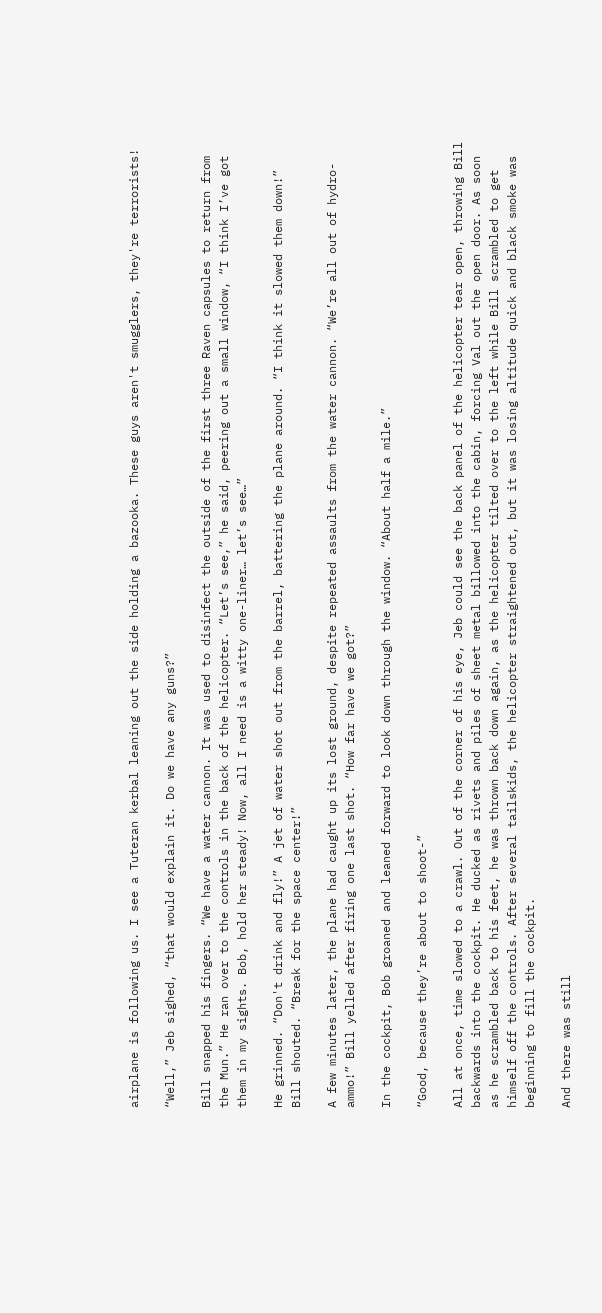airplane is following us. I see a Tuteran kerbal leaning out the side holding a bazooka. These guys aren't smugglers, they're terrorists!

“Well,” Jeb sighed, “that would explain it. Do we have any guns?”

Bill snapped his fingers. “We have a water cannon. It was used to disinfect the outside of the first three Raven capsules to return from the Mun.” He ran over to the controls in the back of the helicopter. “Let’s see,” he said, peering out a small window, “I think I’ve got them in my sights. Bob, hold her steady! Now, all I need is a witty one-liner… let’s see…”

He grinned. “Don't drink and fly!” A jet of water shot out from the barrel, battering the plane around. “I think it slowed them down!” Bill shouted. “Break for the space center!”

A few minutes later, the plane had caught up its lost ground, despite repeated assaults from the water cannon. “We’re all out of hydro-ammo!” Bill yelled after firing one last shot. “How far have we got?”

In the cockpit, Bob groaned and leaned forward to look down through the window. “About half a mile.”

“Good, because they’re about to shoot-”

All at once, time slowed to a crawl. Out of the corner of his eye, Jeb could see the back panel of the helicopter tear open, throwing Bill backwards into the cockpit. He ducked as rivets and piles of sheet metal billowed into the cabin, forcing Val out the open door. As soon as he scrambled back to his feet, he was thrown back down again, as the helicopter tilted over to the left while Bill scrambled to get himself off the controls. After several tailskids, the helicopter straightened out, but it was losing altitude quick and black smoke was beginning to fill the cockpit.

And there was still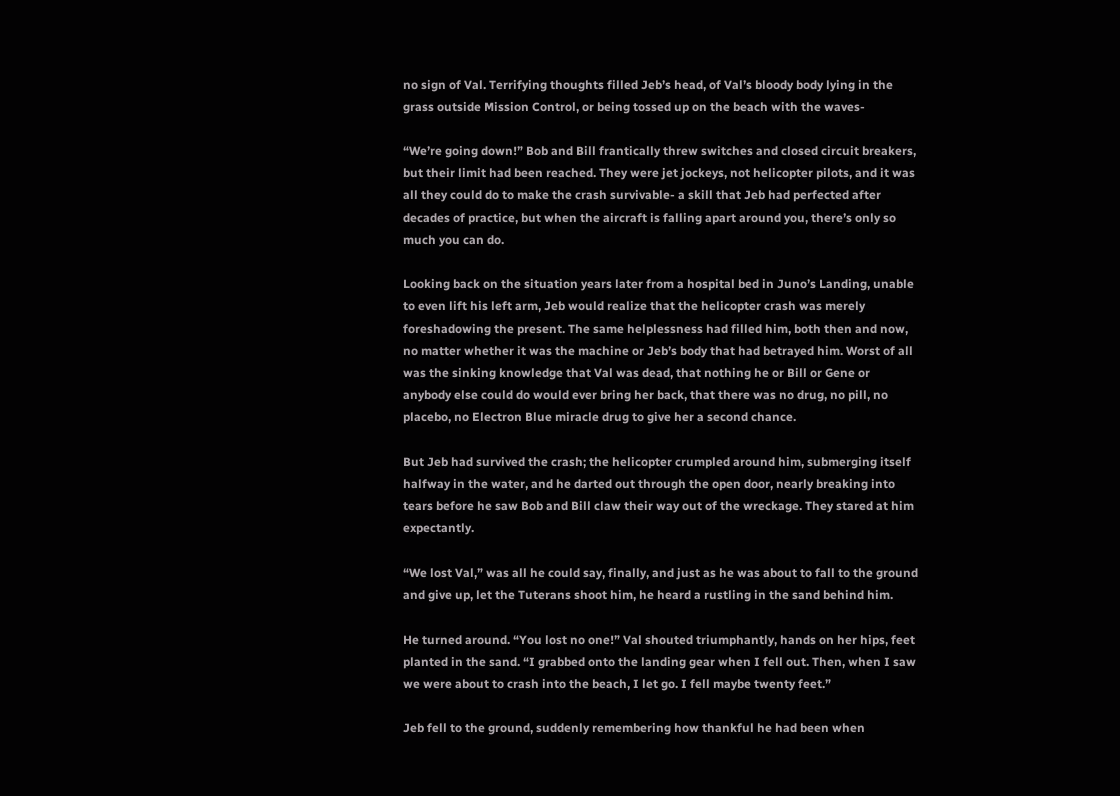no sign of Val. Terrifying thoughts filled Jeb’s head, of Val’s bloody body lying in the grass outside Mission Control, or being tossed up on the beach with the waves-

“We’re going down!” Bob and Bill frantically threw switches and closed circuit breakers, but their limit had been reached. They were jet jockeys, not helicopter pilots, and it was all they could do to make the crash survivable- a skill that Jeb had perfected after decades of practice, but when the aircraft is falling apart around you, there’s only so much you can do.

Looking back on the situation years later from a hospital bed in Juno’s Landing, unable to even lift his left arm, Jeb would realize that the helicopter crash was merely foreshadowing the present. The same helplessness had filled him, both then and now, no matter whether it was the machine or Jeb’s body that had betrayed him. Worst of all was the sinking knowledge that Val was dead, that nothing he or Bill or Gene or anybody else could do would ever bring her back, that there was no drug, no pill, no placebo, no Electron Blue miracle drug to give her a second chance.

But Jeb had survived the crash; the helicopter crumpled around him, submerging itself halfway in the water, and he darted out through the open door, nearly breaking into tears before he saw Bob and Bill claw their way out of the wreckage. They stared at him expectantly.

“We lost Val,” was all he could say, finally, and just as he was about to fall to the ground and give up, let the Tuterans shoot him, he heard a rustling in the sand behind him.

He turned around. “You lost no one!” Val shouted triumphantly, hands on her hips, feet planted in the sand. “I grabbed onto the landing gear when I fell out. Then, when I saw we were about to crash into the beach, I let go. I fell maybe twenty feet.”

Jeb fell to the ground, suddenly remembering how thankful he had been when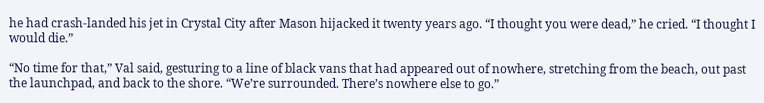he had crash-landed his jet in Crystal City after Mason hijacked it twenty years ago. “I thought you were dead,” he cried. “I thought I would die.”

“No time for that,” Val said, gesturing to a line of black vans that had appeared out of nowhere, stretching from the beach, out past the launchpad, and back to the shore. “We’re surrounded. There’s nowhere else to go.”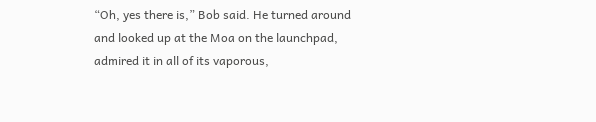“Oh, yes there is,” Bob said. He turned around and looked up at the Moa on the launchpad, admired it in all of its vaporous,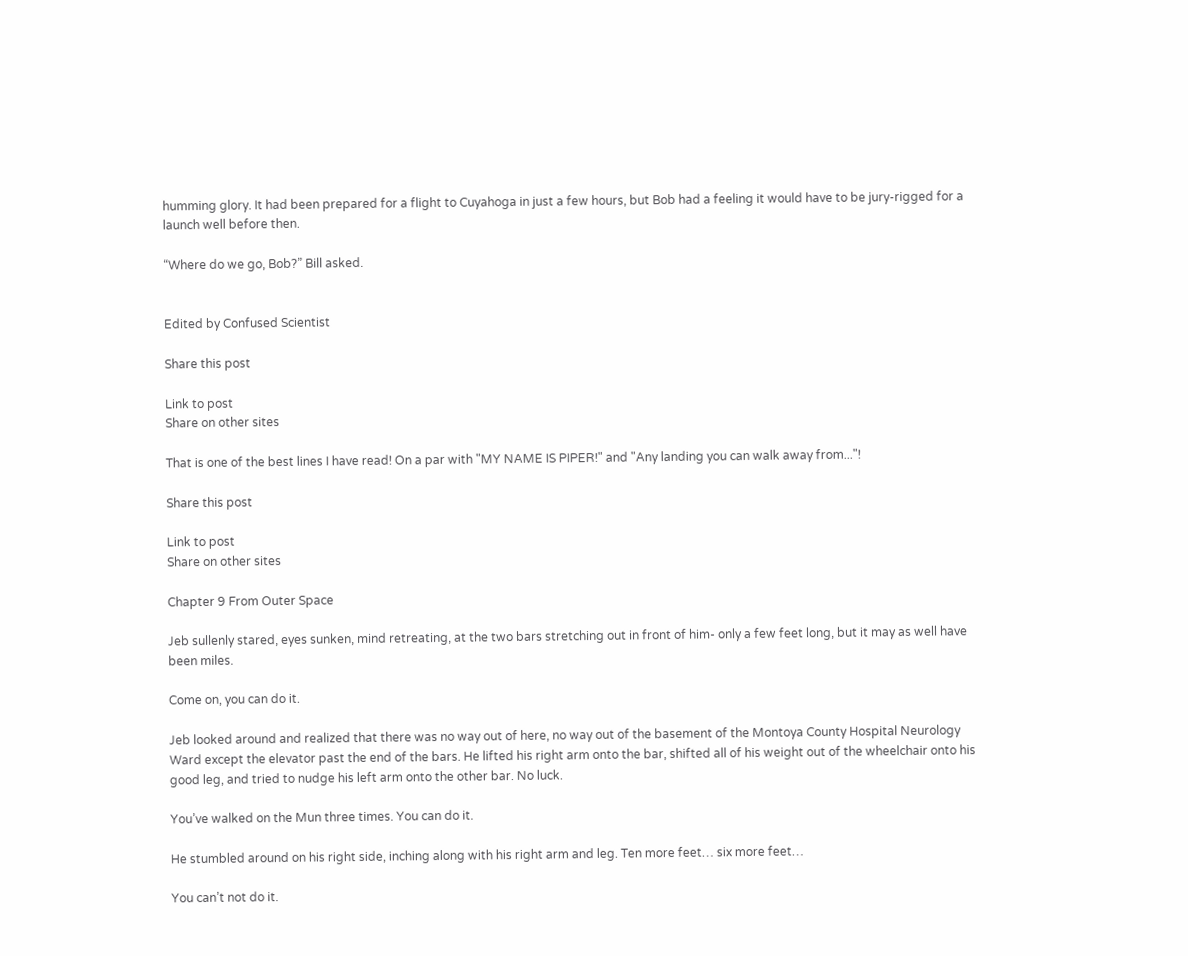humming glory. It had been prepared for a flight to Cuyahoga in just a few hours, but Bob had a feeling it would have to be jury-rigged for a launch well before then.

“Where do we go, Bob?” Bill asked.


Edited by Confused Scientist

Share this post

Link to post
Share on other sites

That is one of the best lines I have read! On a par with "MY NAME IS PIPER!" and "Any landing you can walk away from..."!

Share this post

Link to post
Share on other sites

Chapter 9 From Outer Space

Jeb sullenly stared, eyes sunken, mind retreating, at the two bars stretching out in front of him- only a few feet long, but it may as well have been miles.

Come on, you can do it.

Jeb looked around and realized that there was no way out of here, no way out of the basement of the Montoya County Hospital Neurology Ward except the elevator past the end of the bars. He lifted his right arm onto the bar, shifted all of his weight out of the wheelchair onto his good leg, and tried to nudge his left arm onto the other bar. No luck.

You’ve walked on the Mun three times. You can do it.

He stumbled around on his right side, inching along with his right arm and leg. Ten more feet… six more feet…

You can’t not do it.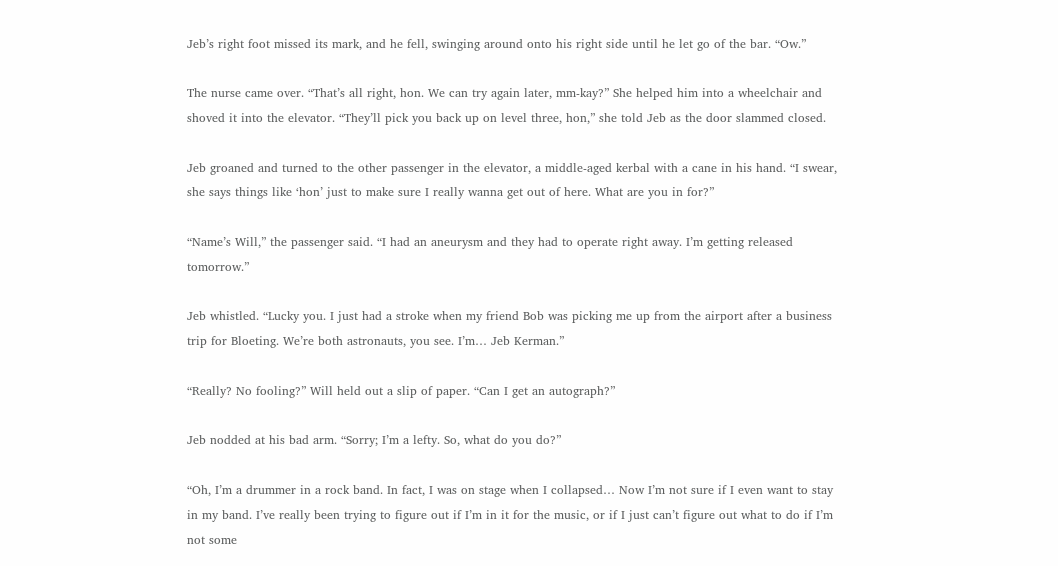Jeb’s right foot missed its mark, and he fell, swinging around onto his right side until he let go of the bar. “Ow.”

The nurse came over. “That’s all right, hon. We can try again later, mm-kay?” She helped him into a wheelchair and shoved it into the elevator. “They’ll pick you back up on level three, hon,” she told Jeb as the door slammed closed.

Jeb groaned and turned to the other passenger in the elevator, a middle-aged kerbal with a cane in his hand. “I swear, she says things like ‘hon’ just to make sure I really wanna get out of here. What are you in for?”

“Name’s Will,” the passenger said. “I had an aneurysm and they had to operate right away. I’m getting released tomorrow.”

Jeb whistled. “Lucky you. I just had a stroke when my friend Bob was picking me up from the airport after a business trip for Bloeting. We’re both astronauts, you see. I’m… Jeb Kerman.”

“Really? No fooling?” Will held out a slip of paper. “Can I get an autograph?”

Jeb nodded at his bad arm. “Sorry; I’m a lefty. So, what do you do?”

“Oh, I’m a drummer in a rock band. In fact, I was on stage when I collapsed… Now I’m not sure if I even want to stay in my band. I’ve really been trying to figure out if I’m in it for the music, or if I just can’t figure out what to do if I’m not some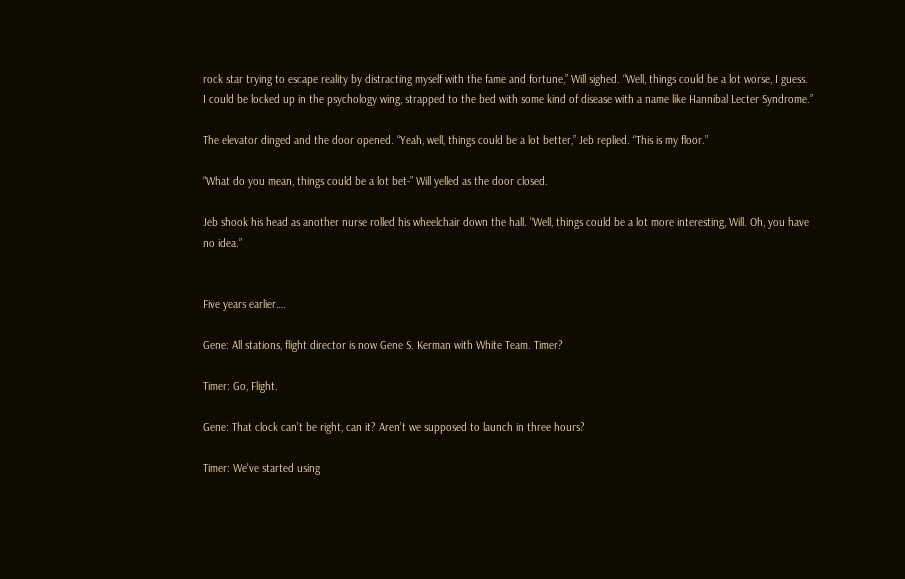rock star trying to escape reality by distracting myself with the fame and fortune,” Will sighed. “Well, things could be a lot worse, I guess. I could be locked up in the psychology wing, strapped to the bed with some kind of disease with a name like Hannibal Lecter Syndrome.”

The elevator dinged and the door opened. “Yeah, well, things could be a lot better,” Jeb replied. “This is my floor.”

“What do you mean, things could be a lot bet-” Will yelled as the door closed.

Jeb shook his head as another nurse rolled his wheelchair down the hall. “Well, things could be a lot more interesting, Will. Oh, you have no idea.”


Five years earlier….

Gene: All stations, flight director is now Gene S. Kerman with White Team. Timer?

Timer: Go, Flight.

Gene: That clock can’t be right, can it? Aren’t we supposed to launch in three hours?

Timer: We’ve started using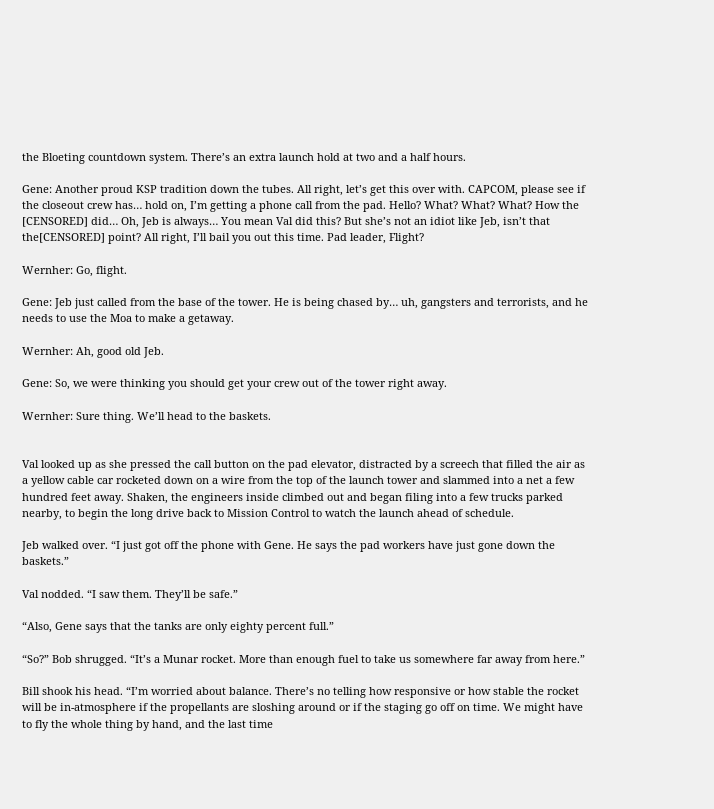the Bloeting countdown system. There’s an extra launch hold at two and a half hours.

Gene: Another proud KSP tradition down the tubes. All right, let’s get this over with. CAPCOM, please see if the closeout crew has… hold on, I’m getting a phone call from the pad. Hello? What? What? What? How the [CENSORED] did… Oh, Jeb is always… You mean Val did this? But she’s not an idiot like Jeb, isn’t that the[CENSORED] point? All right, I’ll bail you out this time. Pad leader, Flight?

Wernher: Go, flight.

Gene: Jeb just called from the base of the tower. He is being chased by… uh, gangsters and terrorists, and he needs to use the Moa to make a getaway.

Wernher: Ah, good old Jeb.

Gene: So, we were thinking you should get your crew out of the tower right away.

Wernher: Sure thing. We’ll head to the baskets.


Val looked up as she pressed the call button on the pad elevator, distracted by a screech that filled the air as a yellow cable car rocketed down on a wire from the top of the launch tower and slammed into a net a few hundred feet away. Shaken, the engineers inside climbed out and began filing into a few trucks parked nearby, to begin the long drive back to Mission Control to watch the launch ahead of schedule.

Jeb walked over. “I just got off the phone with Gene. He says the pad workers have just gone down the baskets.”

Val nodded. “I saw them. They’ll be safe.”

“Also, Gene says that the tanks are only eighty percent full.”

“So?” Bob shrugged. “It’s a Munar rocket. More than enough fuel to take us somewhere far away from here.”

Bill shook his head. “I’m worried about balance. There’s no telling how responsive or how stable the rocket will be in-atmosphere if the propellants are sloshing around or if the staging go off on time. We might have to fly the whole thing by hand, and the last time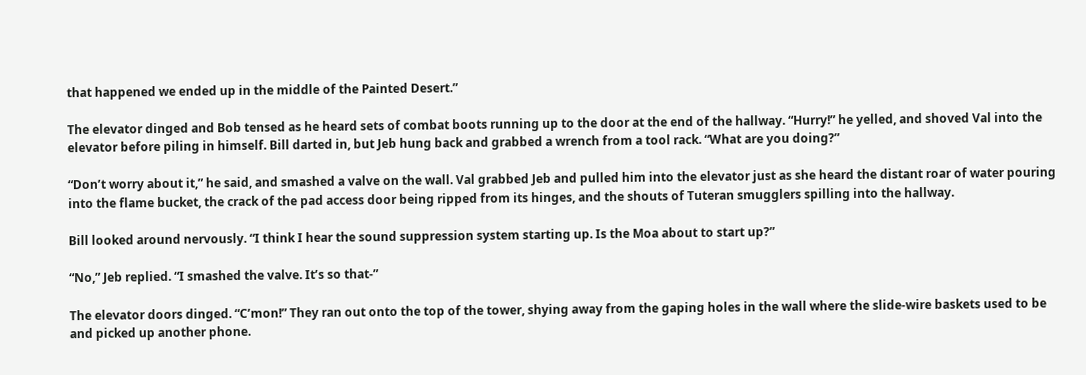that happened we ended up in the middle of the Painted Desert.”

The elevator dinged and Bob tensed as he heard sets of combat boots running up to the door at the end of the hallway. “Hurry!” he yelled, and shoved Val into the elevator before piling in himself. Bill darted in, but Jeb hung back and grabbed a wrench from a tool rack. “What are you doing?”

“Don’t worry about it,” he said, and smashed a valve on the wall. Val grabbed Jeb and pulled him into the elevator just as she heard the distant roar of water pouring into the flame bucket, the crack of the pad access door being ripped from its hinges, and the shouts of Tuteran smugglers spilling into the hallway.

Bill looked around nervously. “I think I hear the sound suppression system starting up. Is the Moa about to start up?”

“No,” Jeb replied. “I smashed the valve. It’s so that-”

The elevator doors dinged. “C’mon!” They ran out onto the top of the tower, shying away from the gaping holes in the wall where the slide-wire baskets used to be and picked up another phone.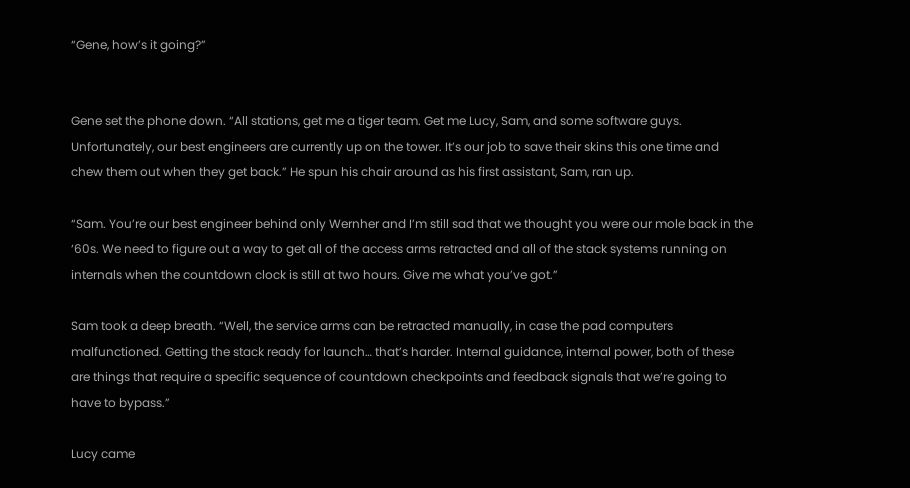“Gene, how’s it going?”


Gene set the phone down. “All stations, get me a tiger team. Get me Lucy, Sam, and some software guys. Unfortunately, our best engineers are currently up on the tower. It’s our job to save their skins this one time and chew them out when they get back.” He spun his chair around as his first assistant, Sam, ran up.

“Sam. You’re our best engineer behind only Wernher and I’m still sad that we thought you were our mole back in the ‘60s. We need to figure out a way to get all of the access arms retracted and all of the stack systems running on internals when the countdown clock is still at two hours. Give me what you’ve got.”

Sam took a deep breath. “Well, the service arms can be retracted manually, in case the pad computers malfunctioned. Getting the stack ready for launch… that’s harder. Internal guidance, internal power, both of these are things that require a specific sequence of countdown checkpoints and feedback signals that we’re going to have to bypass.”

Lucy came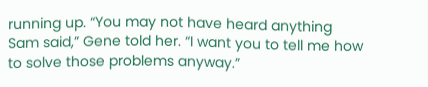running up. “You may not have heard anything Sam said,” Gene told her. “I want you to tell me how to solve those problems anyway.”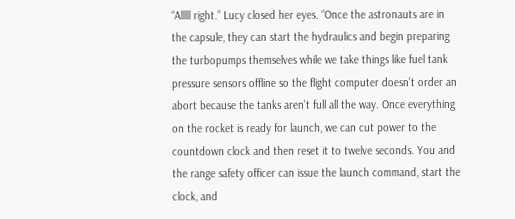“Alllll right.” Lucy closed her eyes. “Once the astronauts are in the capsule, they can start the hydraulics and begin preparing the turbopumps themselves while we take things like fuel tank pressure sensors offline so the flight computer doesn’t order an abort because the tanks aren’t full all the way. Once everything on the rocket is ready for launch, we can cut power to the countdown clock and then reset it to twelve seconds. You and the range safety officer can issue the launch command, start the clock, and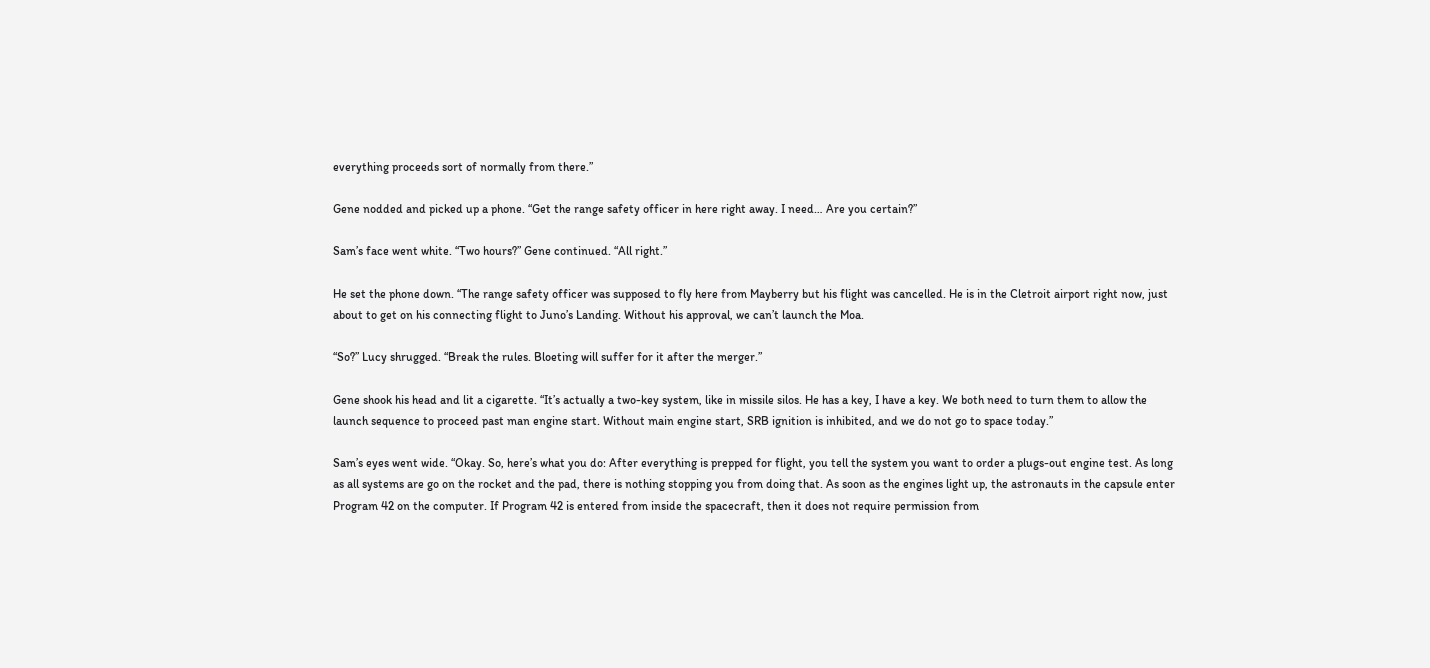everything proceeds sort of normally from there.”

Gene nodded and picked up a phone. “Get the range safety officer in here right away. I need… Are you certain?”

Sam’s face went white. “Two hours?” Gene continued. “All right.”

He set the phone down. “The range safety officer was supposed to fly here from Mayberry but his flight was cancelled. He is in the Cletroit airport right now, just about to get on his connecting flight to Juno’s Landing. Without his approval, we can’t launch the Moa.

“So?” Lucy shrugged. “Break the rules. Bloeting will suffer for it after the merger.”

Gene shook his head and lit a cigarette. “It’s actually a two-key system, like in missile silos. He has a key, I have a key. We both need to turn them to allow the launch sequence to proceed past man engine start. Without main engine start, SRB ignition is inhibited, and we do not go to space today.”

Sam’s eyes went wide. “Okay. So, here’s what you do: After everything is prepped for flight, you tell the system you want to order a plugs-out engine test. As long as all systems are go on the rocket and the pad, there is nothing stopping you from doing that. As soon as the engines light up, the astronauts in the capsule enter Program 42 on the computer. If Program 42 is entered from inside the spacecraft, then it does not require permission from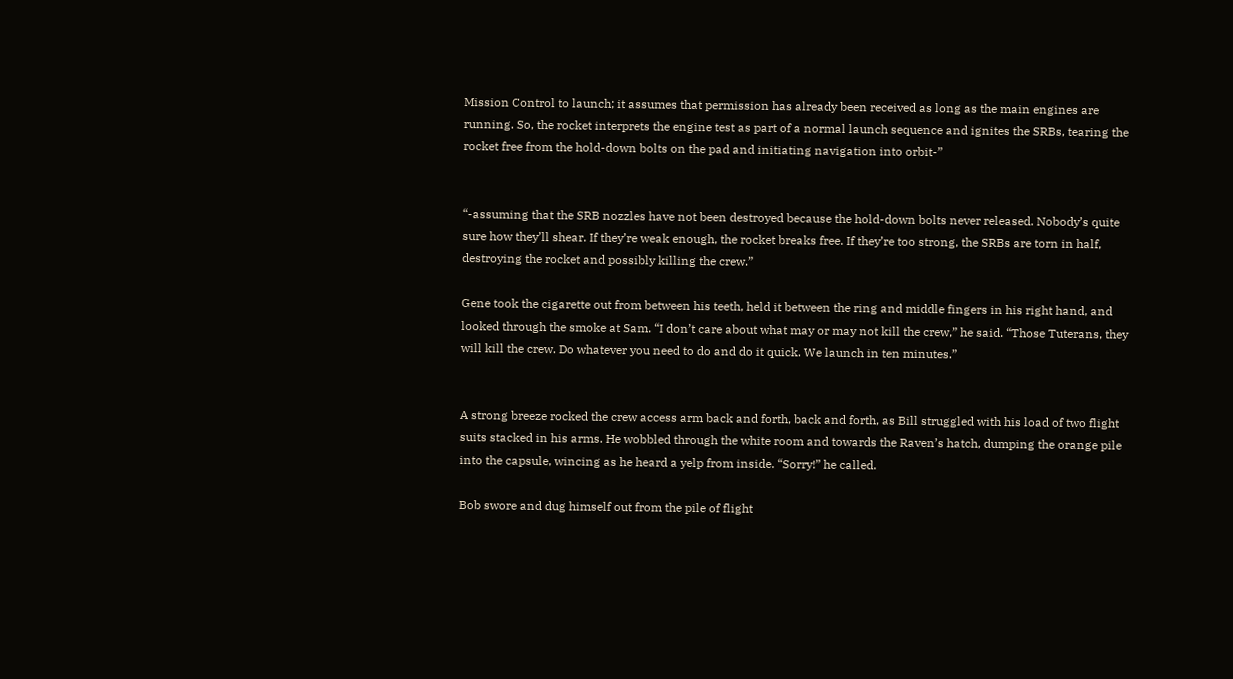Mission Control to launch; it assumes that permission has already been received as long as the main engines are running. So, the rocket interprets the engine test as part of a normal launch sequence and ignites the SRBs, tearing the rocket free from the hold-down bolts on the pad and initiating navigation into orbit-”


“-assuming that the SRB nozzles have not been destroyed because the hold-down bolts never released. Nobody’s quite sure how they’ll shear. If they’re weak enough, the rocket breaks free. If they’re too strong, the SRBs are torn in half, destroying the rocket and possibly killing the crew.”

Gene took the cigarette out from between his teeth, held it between the ring and middle fingers in his right hand, and looked through the smoke at Sam. “I don’t care about what may or may not kill the crew,” he said. “Those Tuterans, they will kill the crew. Do whatever you need to do and do it quick. We launch in ten minutes.”


A strong breeze rocked the crew access arm back and forth, back and forth, as Bill struggled with his load of two flight suits stacked in his arms. He wobbled through the white room and towards the Raven’s hatch, dumping the orange pile into the capsule, wincing as he heard a yelp from inside. “Sorry!” he called.

Bob swore and dug himself out from the pile of flight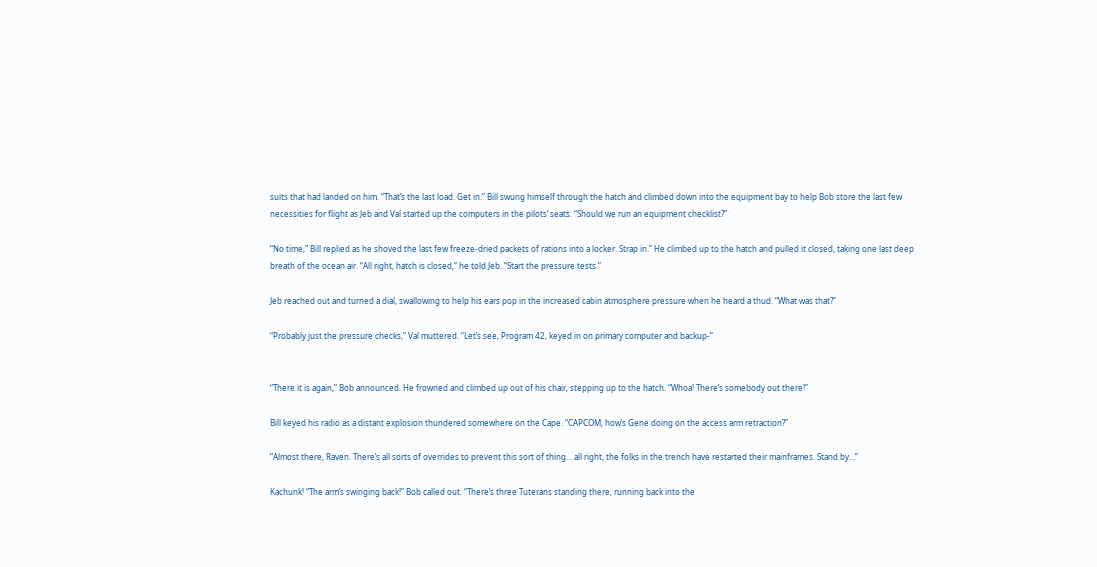suits that had landed on him. “That’s the last load. Get in.” Bill swung himself through the hatch and climbed down into the equipment bay to help Bob store the last few necessities for flight as Jeb and Val started up the computers in the pilots’ seats. “Should we run an equipment checklist?”

“No time,” Bill replied as he shoved the last few freeze-dried packets of rations into a locker. Strap in.” He climbed up to the hatch and pulled it closed, taking one last deep breath of the ocean air. “All right, hatch is closed,” he told Jeb. “Start the pressure tests.”

Jeb reached out and turned a dial, swallowing to help his ears pop in the increased cabin atmosphere pressure when he heard a thud. “What was that?”

“Probably just the pressure checks,” Val muttered. “Let’s see, Program 42, keyed in on primary computer and backup-”


“There it is again,” Bob announced. He frowned and climbed up out of his chair, stepping up to the hatch. “Whoa! There’s somebody out there!”

Bill keyed his radio as a distant explosion thundered somewhere on the Cape. “CAPCOM, how’s Gene doing on the access arm retraction?”

“Almost there, Raven. There’s all sorts of overrides to prevent this sort of thing… all right, the folks in the trench have restarted their mainframes. Stand by…”

Kachunk! “The arm’s swinging back!” Bob called out. “There’s three Tuterans standing there, running back into the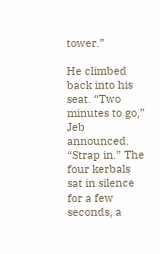tower.”

He climbed back into his seat. “Two minutes to go,” Jeb announced. “Strap in.” The four kerbals sat in silence for a few seconds, a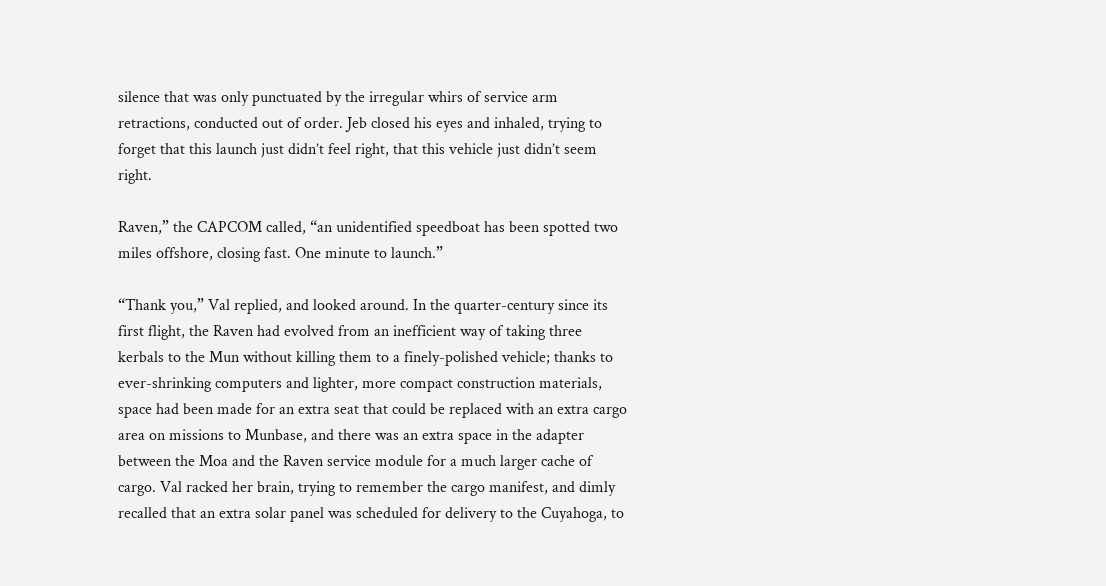silence that was only punctuated by the irregular whirs of service arm retractions, conducted out of order. Jeb closed his eyes and inhaled, trying to forget that this launch just didn’t feel right, that this vehicle just didn’t seem right.

Raven,” the CAPCOM called, “an unidentified speedboat has been spotted two miles offshore, closing fast. One minute to launch.”

“Thank you,” Val replied, and looked around. In the quarter-century since its first flight, the Raven had evolved from an inefficient way of taking three kerbals to the Mun without killing them to a finely-polished vehicle; thanks to ever-shrinking computers and lighter, more compact construction materials, space had been made for an extra seat that could be replaced with an extra cargo area on missions to Munbase, and there was an extra space in the adapter between the Moa and the Raven service module for a much larger cache of cargo. Val racked her brain, trying to remember the cargo manifest, and dimly recalled that an extra solar panel was scheduled for delivery to the Cuyahoga, to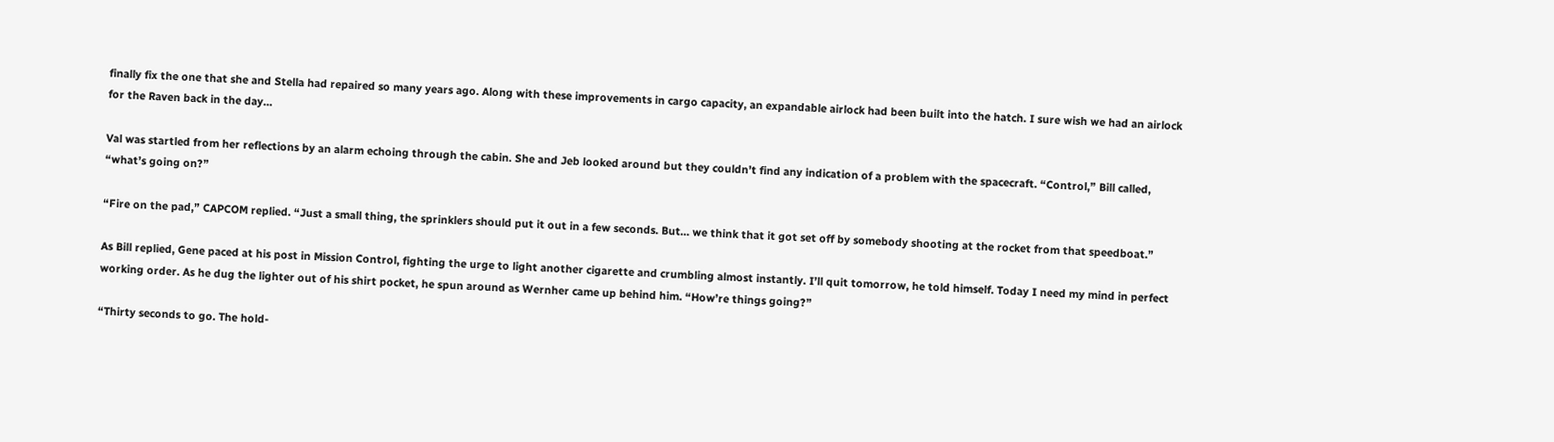finally fix the one that she and Stella had repaired so many years ago. Along with these improvements in cargo capacity, an expandable airlock had been built into the hatch. I sure wish we had an airlock for the Raven back in the day…

Val was startled from her reflections by an alarm echoing through the cabin. She and Jeb looked around but they couldn’t find any indication of a problem with the spacecraft. “Control,” Bill called, “what’s going on?”

“Fire on the pad,” CAPCOM replied. “Just a small thing, the sprinklers should put it out in a few seconds. But… we think that it got set off by somebody shooting at the rocket from that speedboat.”

As Bill replied, Gene paced at his post in Mission Control, fighting the urge to light another cigarette and crumbling almost instantly. I’ll quit tomorrow, he told himself. Today I need my mind in perfect working order. As he dug the lighter out of his shirt pocket, he spun around as Wernher came up behind him. “How’re things going?”

“Thirty seconds to go. The hold-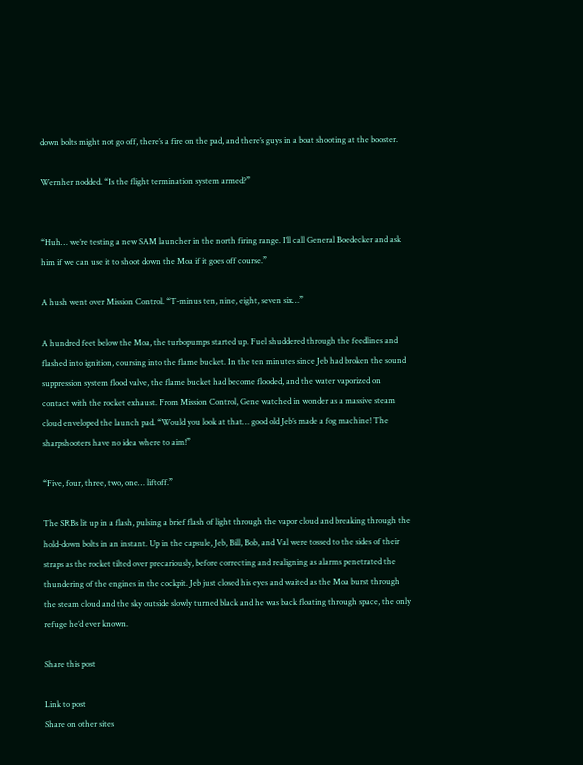down bolts might not go off, there’s a fire on the pad, and there’s guys in a boat shooting at the booster.

Wernher nodded. “Is the flight termination system armed?”


“Huh… we’re testing a new SAM launcher in the north firing range. I’ll call General Boedecker and ask him if we can use it to shoot down the Moa if it goes off course.”

A hush went over Mission Control. “T-minus ten, nine, eight, seven six…”

A hundred feet below the Moa, the turbopumps started up. Fuel shuddered through the feedlines and flashed into ignition, coursing into the flame bucket. In the ten minutes since Jeb had broken the sound suppression system flood valve, the flame bucket had become flooded, and the water vaporized on contact with the rocket exhaust. From Mission Control, Gene watched in wonder as a massive steam cloud enveloped the launch pad. “Would you look at that… good old Jeb’s made a fog machine! The sharpshooters have no idea where to aim!”

“Five, four, three, two, one… liftoff.”

The SRBs lit up in a flash, pulsing a brief flash of light through the vapor cloud and breaking through the hold-down bolts in an instant. Up in the capsule, Jeb, Bill, Bob, and Val were tossed to the sides of their straps as the rocket tilted over precariously, before correcting and realigning as alarms penetrated the thundering of the engines in the cockpit. Jeb just closed his eyes and waited as the Moa burst through the steam cloud and the sky outside slowly turned black and he was back floating through space, the only refuge he’d ever known.

Share this post

Link to post
Share on other sites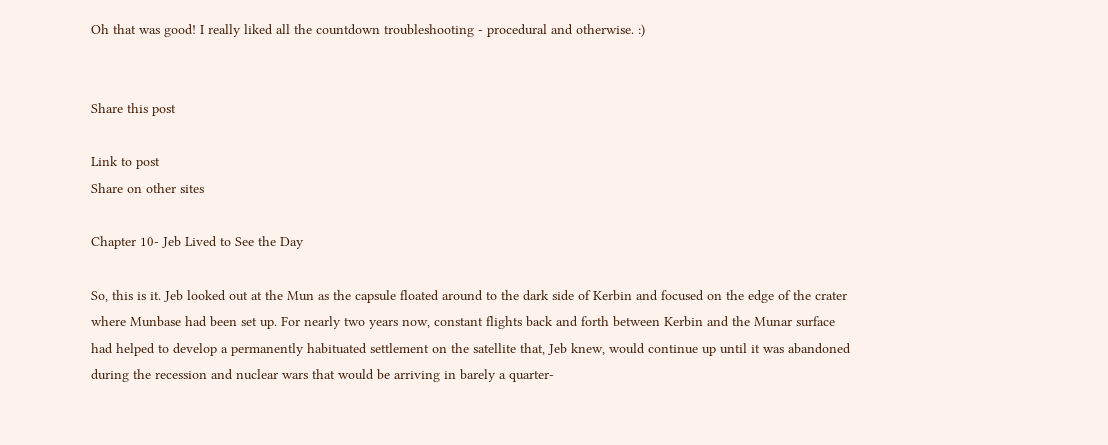Oh that was good! I really liked all the countdown troubleshooting - procedural and otherwise. :)


Share this post

Link to post
Share on other sites

Chapter 10- Jeb Lived to See the Day

So, this is it. Jeb looked out at the Mun as the capsule floated around to the dark side of Kerbin and focused on the edge of the crater where Munbase had been set up. For nearly two years now, constant flights back and forth between Kerbin and the Munar surface had helped to develop a permanently habituated settlement on the satellite that, Jeb knew, would continue up until it was abandoned during the recession and nuclear wars that would be arriving in barely a quarter-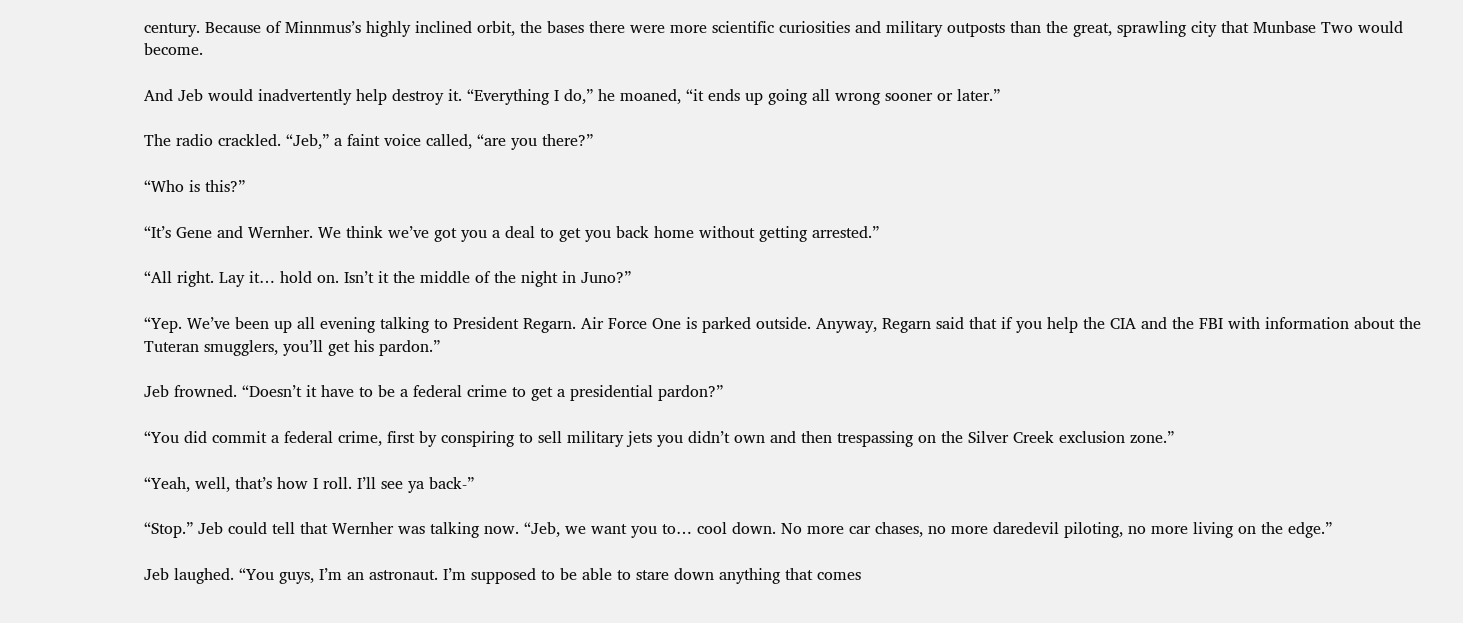century. Because of Minnmus’s highly inclined orbit, the bases there were more scientific curiosities and military outposts than the great, sprawling city that Munbase Two would become.

And Jeb would inadvertently help destroy it. “Everything I do,” he moaned, “it ends up going all wrong sooner or later.”

The radio crackled. “Jeb,” a faint voice called, “are you there?”

“Who is this?”

“It’s Gene and Wernher. We think we’ve got you a deal to get you back home without getting arrested.”

“All right. Lay it… hold on. Isn’t it the middle of the night in Juno?”

“Yep. We’ve been up all evening talking to President Regarn. Air Force One is parked outside. Anyway, Regarn said that if you help the CIA and the FBI with information about the Tuteran smugglers, you’ll get his pardon.”

Jeb frowned. “Doesn’t it have to be a federal crime to get a presidential pardon?”

“You did commit a federal crime, first by conspiring to sell military jets you didn’t own and then trespassing on the Silver Creek exclusion zone.”

“Yeah, well, that’s how I roll. I’ll see ya back-”

“Stop.” Jeb could tell that Wernher was talking now. “Jeb, we want you to… cool down. No more car chases, no more daredevil piloting, no more living on the edge.”

Jeb laughed. “You guys, I’m an astronaut. I’m supposed to be able to stare down anything that comes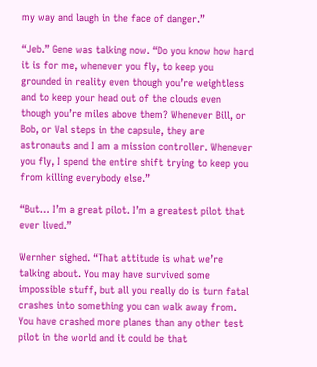my way and laugh in the face of danger.”

“Jeb.” Gene was talking now. “Do you know how hard it is for me, whenever you fly, to keep you grounded in reality even though you’re weightless and to keep your head out of the clouds even though you’re miles above them? Whenever Bill, or Bob, or Val steps in the capsule, they are astronauts and I am a mission controller. Whenever you fly, I spend the entire shift trying to keep you from killing everybody else.”

“But… I’m a great pilot. I’m a greatest pilot that ever lived.”

Wernher sighed. “That attitude is what we’re talking about. You may have survived some impossible stuff, but all you really do is turn fatal crashes into something you can walk away from. You have crashed more planes than any other test pilot in the world and it could be that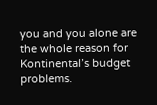you and you alone are the whole reason for Kontinental’s budget problems.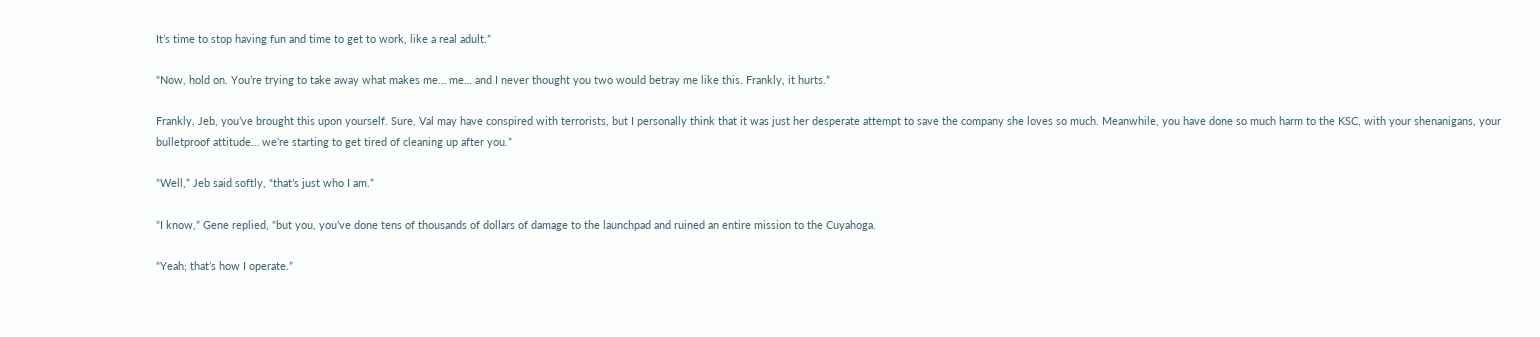It’s time to stop having fun and time to get to work, like a real adult.”

“Now, hold on. You’re trying to take away what makes me… me… and I never thought you two would betray me like this. Frankly, it hurts.”

Frankly, Jeb, you’ve brought this upon yourself. Sure, Val may have conspired with terrorists, but I personally think that it was just her desperate attempt to save the company she loves so much. Meanwhile, you have done so much harm to the KSC, with your shenanigans, your bulletproof attitude… we’re starting to get tired of cleaning up after you.”

“Well,” Jeb said softly, “that’s just who I am.”

“I know,” Gene replied, “but you, you’ve done tens of thousands of dollars of damage to the launchpad and ruined an entire mission to the Cuyahoga.

“Yeah; that’s how I operate.”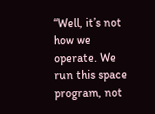“Well, it’s not how we operate. We run this space program, not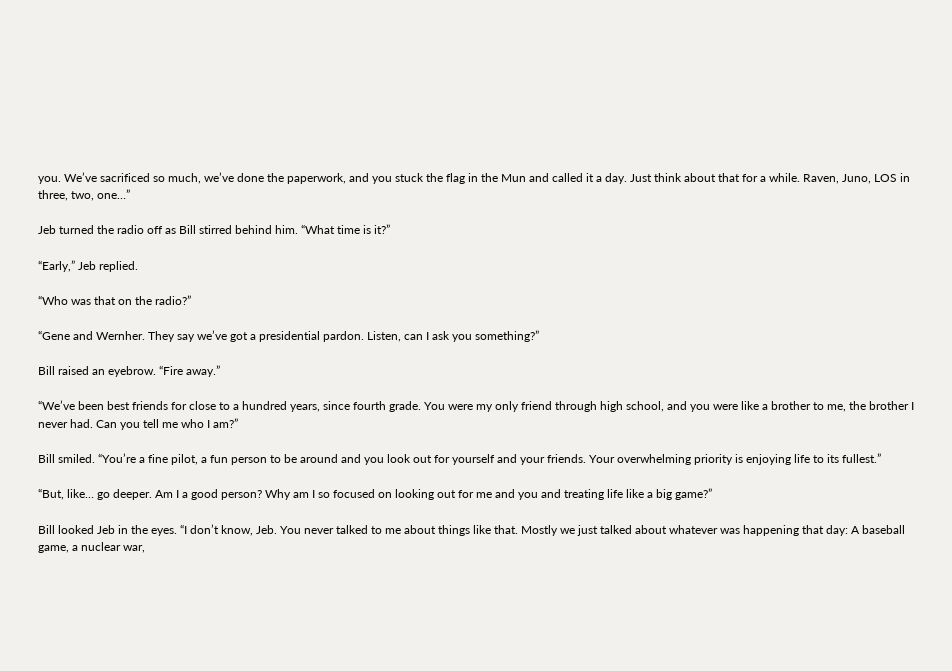you. We’ve sacrificed so much, we’ve done the paperwork, and you stuck the flag in the Mun and called it a day. Just think about that for a while. Raven, Juno, LOS in three, two, one…”

Jeb turned the radio off as Bill stirred behind him. “What time is it?”

“Early,” Jeb replied.

“Who was that on the radio?”

“Gene and Wernher. They say we’ve got a presidential pardon. Listen, can I ask you something?”

Bill raised an eyebrow. “Fire away.”

“We’ve been best friends for close to a hundred years, since fourth grade. You were my only friend through high school, and you were like a brother to me, the brother I never had. Can you tell me who I am?”

Bill smiled. “You’re a fine pilot, a fun person to be around and you look out for yourself and your friends. Your overwhelming priority is enjoying life to its fullest.”

“But, like… go deeper. Am I a good person? Why am I so focused on looking out for me and you and treating life like a big game?”

Bill looked Jeb in the eyes. “I don’t know, Jeb. You never talked to me about things like that. Mostly we just talked about whatever was happening that day: A baseball game, a nuclear war,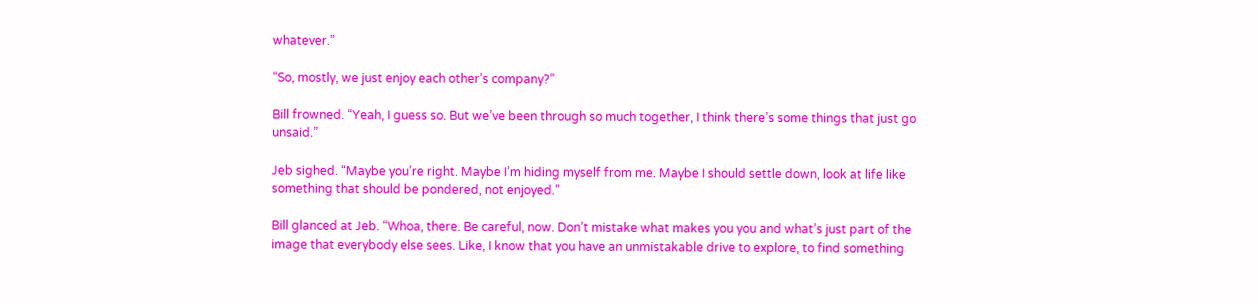whatever.”

“So, mostly, we just enjoy each other’s company?”

Bill frowned. “Yeah, I guess so. But we’ve been through so much together, I think there’s some things that just go unsaid.”

Jeb sighed. “Maybe you’re right. Maybe I’m hiding myself from me. Maybe I should settle down, look at life like something that should be pondered, not enjoyed.”

Bill glanced at Jeb. “Whoa, there. Be careful, now. Don’t mistake what makes you you and what’s just part of the image that everybody else sees. Like, I know that you have an unmistakable drive to explore, to find something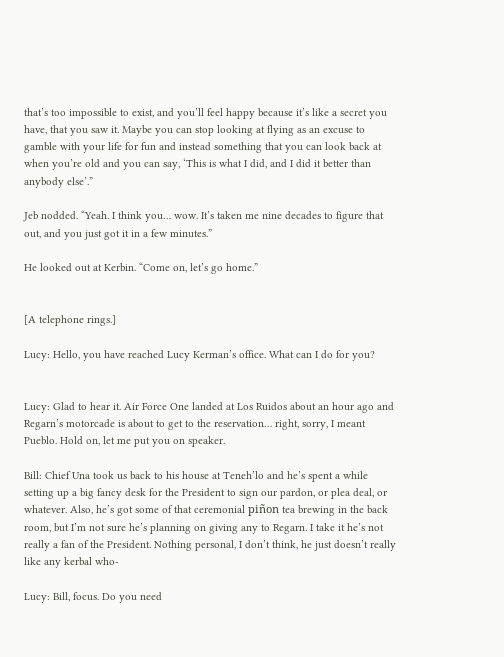that’s too impossible to exist, and you’ll feel happy because it’s like a secret you have, that you saw it. Maybe you can stop looking at flying as an excuse to gamble with your life for fun and instead something that you can look back at when you’re old and you can say, ‘This is what I did, and I did it better than anybody else’.”

Jeb nodded. “Yeah. I think you… wow. It’s taken me nine decades to figure that out, and you just got it in a few minutes.”

He looked out at Kerbin. “Come on, let’s go home.”


[A telephone rings.]

Lucy: Hello, you have reached Lucy Kerman’s office. What can I do for you?


Lucy: Glad to hear it. Air Force One landed at Los Ruidos about an hour ago and Regarn’s motorcade is about to get to the reservation… right, sorry, I meant Pueblo. Hold on, let me put you on speaker.

Bill: Chief Una took us back to his house at Teneh’lo and he’s spent a while setting up a big fancy desk for the President to sign our pardon, or plea deal, or whatever. Also, he’s got some of that ceremonial piñon tea brewing in the back room, but I’m not sure he’s planning on giving any to Regarn. I take it he’s not really a fan of the President. Nothing personal, I don’t think, he just doesn’t really like any kerbal who-

Lucy: Bill, focus. Do you need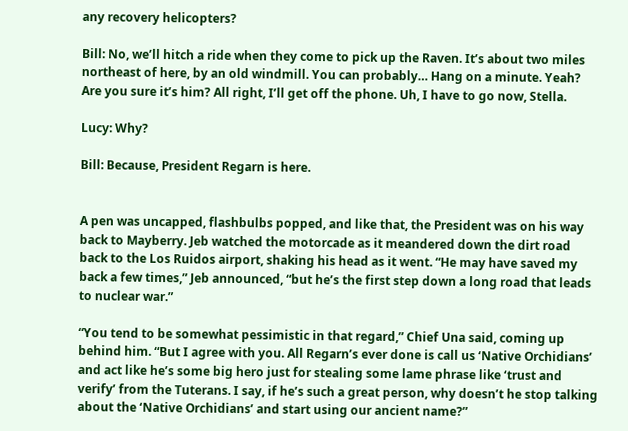any recovery helicopters?

Bill: No, we’ll hitch a ride when they come to pick up the Raven. It’s about two miles northeast of here, by an old windmill. You can probably… Hang on a minute. Yeah? Are you sure it’s him? All right, I’ll get off the phone. Uh, I have to go now, Stella.

Lucy: Why?

Bill: Because, President Regarn is here.


A pen was uncapped, flashbulbs popped, and like that, the President was on his way back to Mayberry. Jeb watched the motorcade as it meandered down the dirt road back to the Los Ruidos airport, shaking his head as it went. “He may have saved my back a few times,” Jeb announced, “but he’s the first step down a long road that leads to nuclear war.”

“You tend to be somewhat pessimistic in that regard,” Chief Una said, coming up behind him. “But I agree with you. All Regarn’s ever done is call us ‘Native Orchidians’ and act like he’s some big hero just for stealing some lame phrase like ‘trust and verify’ from the Tuterans. I say, if he’s such a great person, why doesn’t he stop talking about the ‘Native Orchidians’ and start using our ancient name?”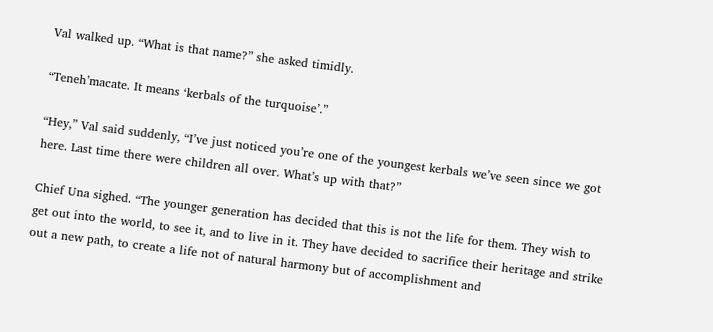Val walked up. “What is that name?” she asked timidly.

“Teneh’macate. It means ‘kerbals of the turquoise’.”

“Hey,” Val said suddenly, “I’ve just noticed you’re one of the youngest kerbals we’ve seen since we got here. Last time there were children all over. What’s up with that?”

Chief Una sighed. “The younger generation has decided that this is not the life for them. They wish to get out into the world, to see it, and to live in it. They have decided to sacrifice their heritage and strike out a new path, to create a life not of natural harmony but of accomplishment and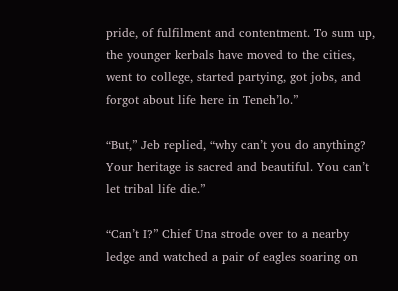pride, of fulfilment and contentment. To sum up, the younger kerbals have moved to the cities, went to college, started partying, got jobs, and forgot about life here in Teneh’lo.”

“But,” Jeb replied, “why can’t you do anything? Your heritage is sacred and beautiful. You can’t let tribal life die.”

“Can’t I?” Chief Una strode over to a nearby ledge and watched a pair of eagles soaring on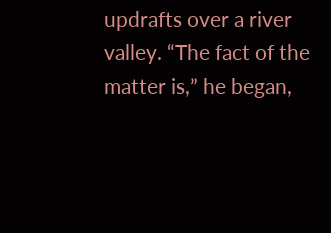updrafts over a river valley. “The fact of the matter is,” he began,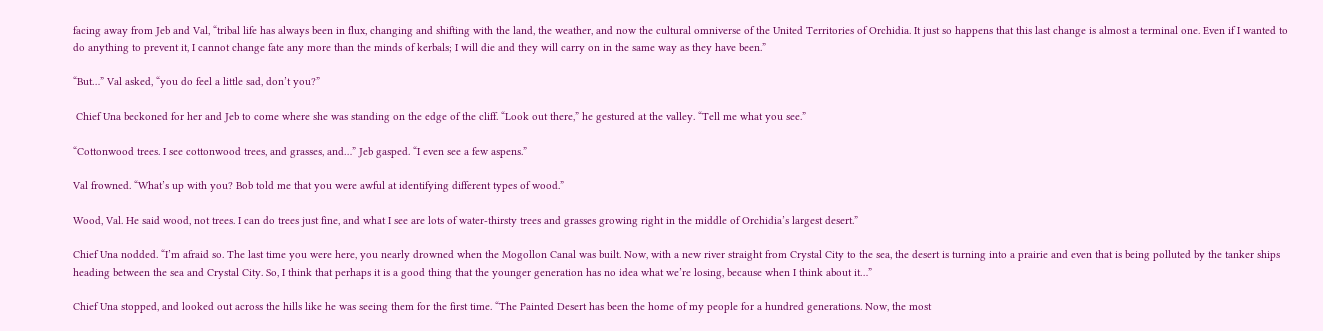facing away from Jeb and Val, “tribal life has always been in flux, changing and shifting with the land, the weather, and now the cultural omniverse of the United Territories of Orchidia. It just so happens that this last change is almost a terminal one. Even if I wanted to do anything to prevent it, I cannot change fate any more than the minds of kerbals; I will die and they will carry on in the same way as they have been.”

“But…” Val asked, “you do feel a little sad, don’t you?”

 Chief Una beckoned for her and Jeb to come where she was standing on the edge of the cliff. “Look out there,” he gestured at the valley. “Tell me what you see.”

“Cottonwood trees. I see cottonwood trees, and grasses, and…” Jeb gasped. “I even see a few aspens.”

Val frowned. “What’s up with you? Bob told me that you were awful at identifying different types of wood.”

Wood, Val. He said wood, not trees. I can do trees just fine, and what I see are lots of water-thirsty trees and grasses growing right in the middle of Orchidia’s largest desert.”

Chief Una nodded. “I’m afraid so. The last time you were here, you nearly drowned when the Mogollon Canal was built. Now, with a new river straight from Crystal City to the sea, the desert is turning into a prairie and even that is being polluted by the tanker ships heading between the sea and Crystal City. So, I think that perhaps it is a good thing that the younger generation has no idea what we’re losing, because when I think about it…”

Chief Una stopped, and looked out across the hills like he was seeing them for the first time. “The Painted Desert has been the home of my people for a hundred generations. Now, the most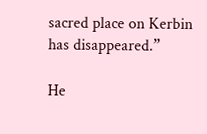sacred place on Kerbin has disappeared.”

He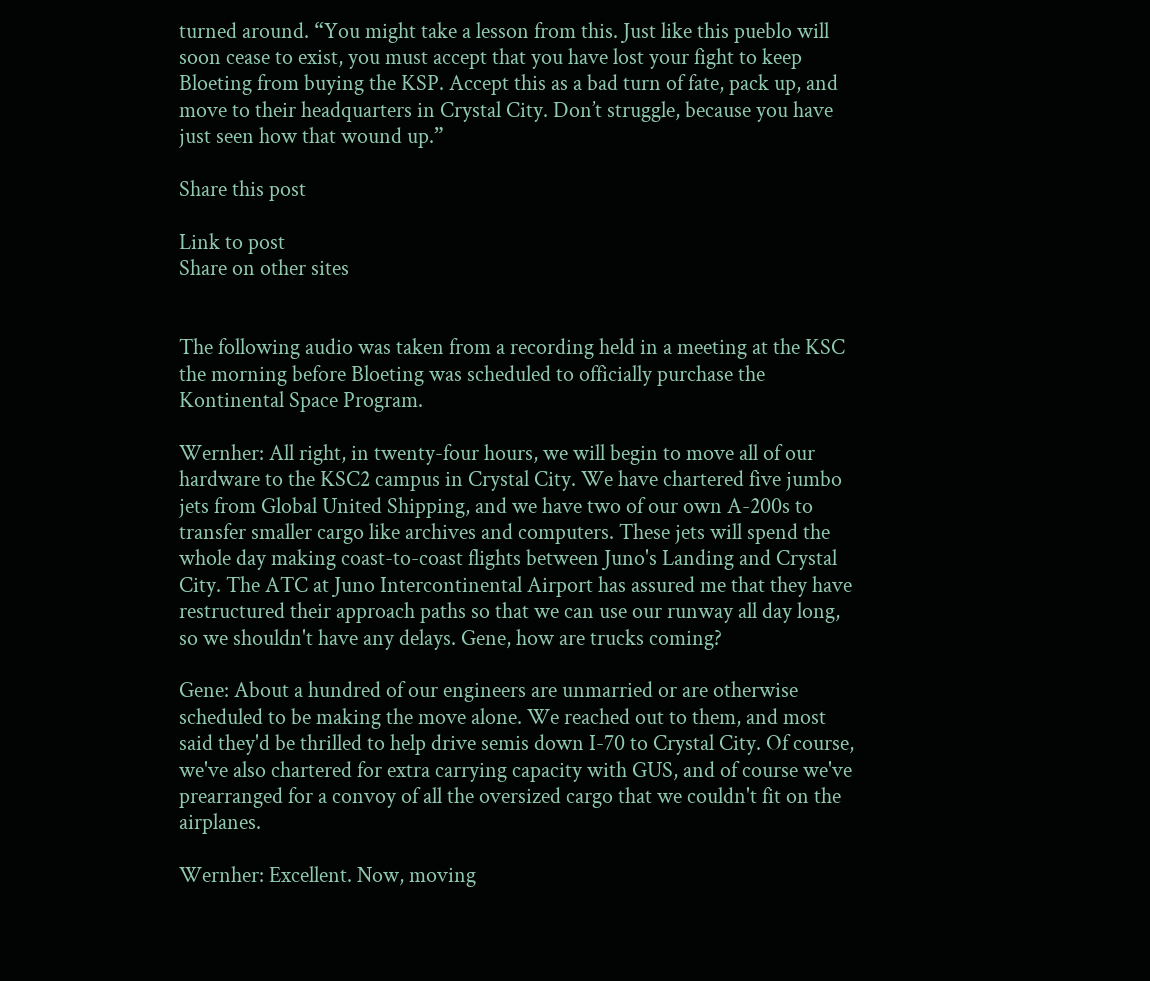turned around. “You might take a lesson from this. Just like this pueblo will soon cease to exist, you must accept that you have lost your fight to keep Bloeting from buying the KSP. Accept this as a bad turn of fate, pack up, and move to their headquarters in Crystal City. Don’t struggle, because you have just seen how that wound up.”

Share this post

Link to post
Share on other sites


The following audio was taken from a recording held in a meeting at the KSC the morning before Bloeting was scheduled to officially purchase the Kontinental Space Program.

Wernher: All right, in twenty-four hours, we will begin to move all of our hardware to the KSC2 campus in Crystal City. We have chartered five jumbo jets from Global United Shipping, and we have two of our own A-200s to transfer smaller cargo like archives and computers. These jets will spend the whole day making coast-to-coast flights between Juno's Landing and Crystal City. The ATC at Juno Intercontinental Airport has assured me that they have restructured their approach paths so that we can use our runway all day long, so we shouldn't have any delays. Gene, how are trucks coming?

Gene: About a hundred of our engineers are unmarried or are otherwise scheduled to be making the move alone. We reached out to them, and most said they'd be thrilled to help drive semis down I-70 to Crystal City. Of course, we've also chartered for extra carrying capacity with GUS, and of course we've prearranged for a convoy of all the oversized cargo that we couldn't fit on the airplanes.

Wernher: Excellent. Now, moving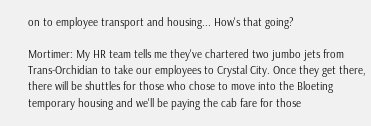on to employee transport and housing... How's that going?

Mortimer: My HR team tells me they've chartered two jumbo jets from Trans-Orchidian to take our employees to Crystal City. Once they get there, there will be shuttles for those who chose to move into the Bloeting temporary housing and we'll be paying the cab fare for those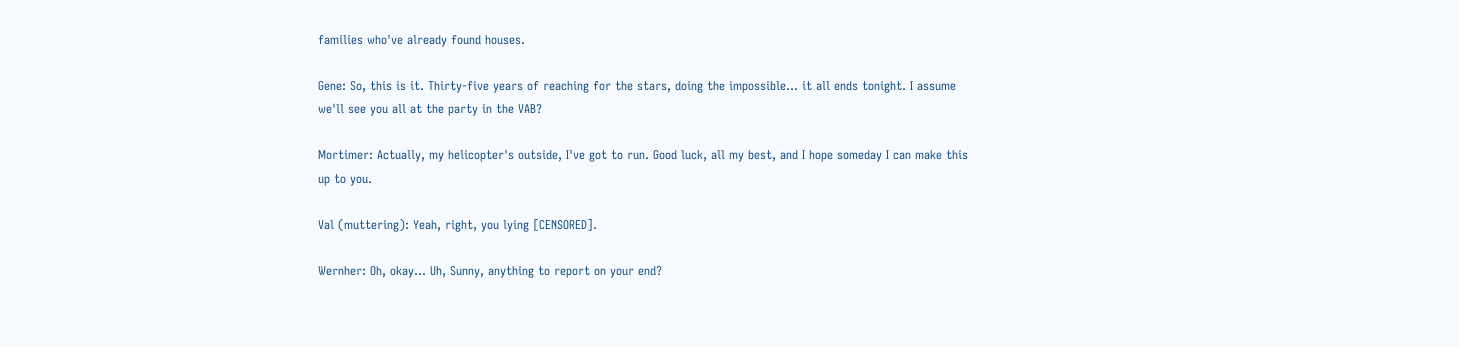families who've already found houses.

Gene: So, this is it. Thirty-five years of reaching for the stars, doing the impossible... it all ends tonight. I assume we'll see you all at the party in the VAB?

Mortimer: Actually, my helicopter's outside, I've got to run. Good luck, all my best, and I hope someday I can make this up to you.

Val (muttering): Yeah, right, you lying [CENSORED].

Wernher: Oh, okay... Uh, Sunny, anything to report on your end?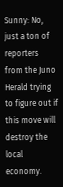Sunny: No, just a ton of reporters from the Juno Herald trying to figure out if this move will destroy the local economy.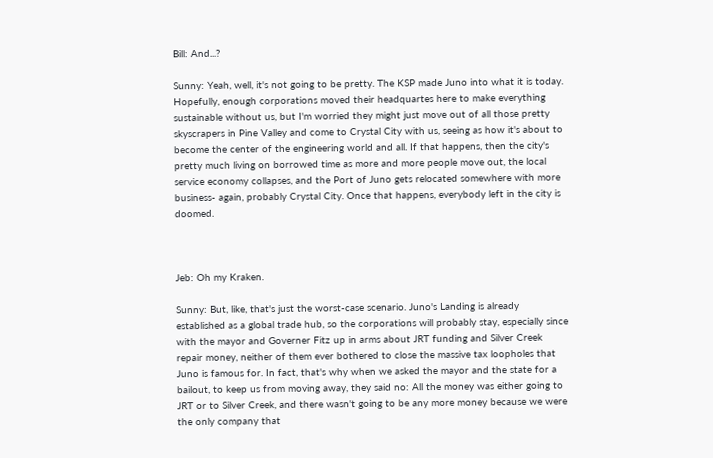Bill: And...?

Sunny: Yeah, well, it's not going to be pretty. The KSP made Juno into what it is today. Hopefully, enough corporations moved their headquartes here to make everything sustainable without us, but I'm worried they might just move out of all those pretty skyscrapers in Pine Valley and come to Crystal City with us, seeing as how it's about to become the center of the engineering world and all. If that happens, then the city's pretty much living on borrowed time as more and more people move out, the local service economy collapses, and the Port of Juno gets relocated somewhere with more business- again, probably Crystal City. Once that happens, everybody left in the city is doomed.



Jeb: Oh my Kraken.

Sunny: But, like, that's just the worst-case scenario. Juno's Landing is already established as a global trade hub, so the corporations will probably stay, especially since with the mayor and Governer Fitz up in arms about JRT funding and Silver Creek repair money, neither of them ever bothered to close the massive tax loopholes that Juno is famous for. In fact, that's why when we asked the mayor and the state for a bailout, to keep us from moving away, they said no: All the money was either going to JRT or to Silver Creek, and there wasn't going to be any more money because we were the only company that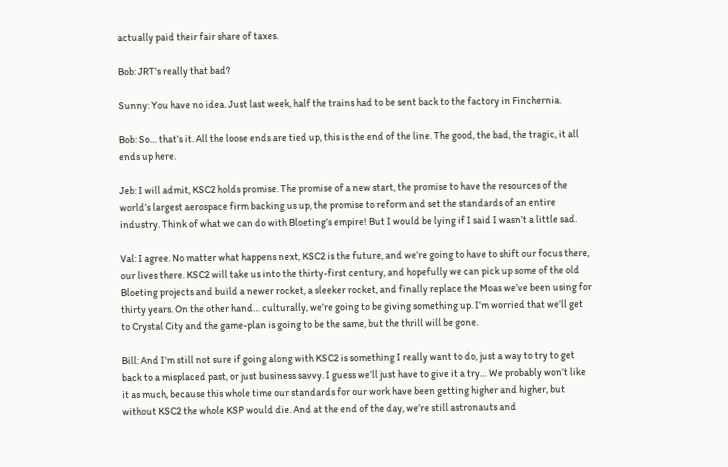actually paid their fair share of taxes.

Bob: JRT's really that bad?

Sunny: You have no idea. Just last week, half the trains had to be sent back to the factory in Finchernia.

Bob: So… that’s it. All the loose ends are tied up, this is the end of the line. The good, the bad, the tragic, it all ends up here.

Jeb: I will admit, KSC2 holds promise. The promise of a new start, the promise to have the resources of the world’s largest aerospace firm backing us up, the promise to reform and set the standards of an entire industry. Think of what we can do with Bloeting’s empire! But I would be lying if I said I wasn’t a little sad.

Val: I agree. No matter what happens next, KSC2 is the future, and we’re going to have to shift our focus there, our lives there. KSC2 will take us into the thirty-first century, and hopefully we can pick up some of the old Bloeting projects and build a newer rocket, a sleeker rocket, and finally replace the Moas we’ve been using for thirty years. On the other hand… culturally, we’re going to be giving something up. I’m worried that we’ll get to Crystal City and the game-plan is going to be the same, but the thrill will be gone.

Bill: And I’m still not sure if going along with KSC2 is something I really want to do, just a way to try to get back to a misplaced past, or just business savvy. I guess we’ll just have to give it a try… We probably won’t like it as much, because this whole time our standards for our work have been getting higher and higher, but without KSC2 the whole KSP would die. And at the end of the day, we’re still astronauts and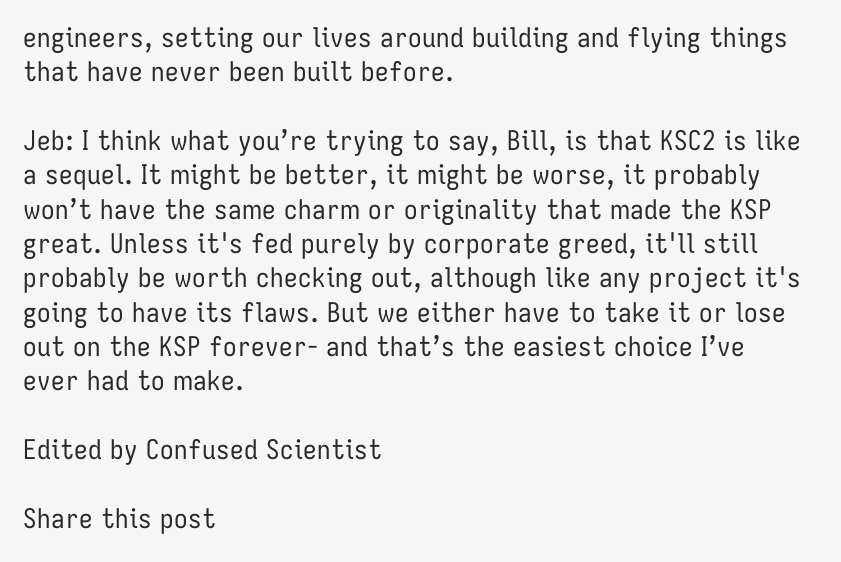engineers, setting our lives around building and flying things that have never been built before.

Jeb: I think what you’re trying to say, Bill, is that KSC2 is like a sequel. It might be better, it might be worse, it probably won’t have the same charm or originality that made the KSP great. Unless it's fed purely by corporate greed, it'll still probably be worth checking out, although like any project it's going to have its flaws. But we either have to take it or lose out on the KSP forever- and that’s the easiest choice I’ve ever had to make.

Edited by Confused Scientist

Share this post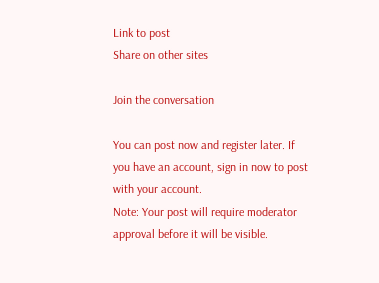Link to post
Share on other sites

Join the conversation

You can post now and register later. If you have an account, sign in now to post with your account.
Note: Your post will require moderator approval before it will be visible.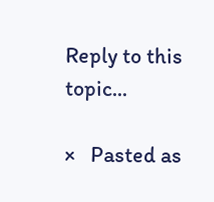Reply to this topic...

×   Pasted as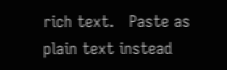rich text.   Paste as plain text instead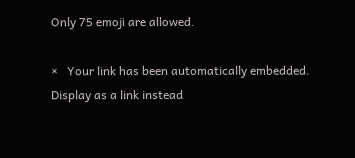Only 75 emoji are allowed.

×   Your link has been automatically embedded.   Display as a link instead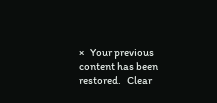×   Your previous content has been restored.   Clear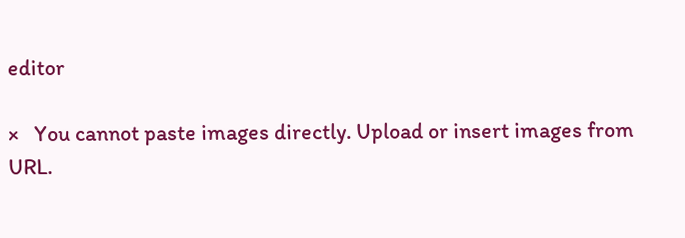editor

×   You cannot paste images directly. Upload or insert images from URL.